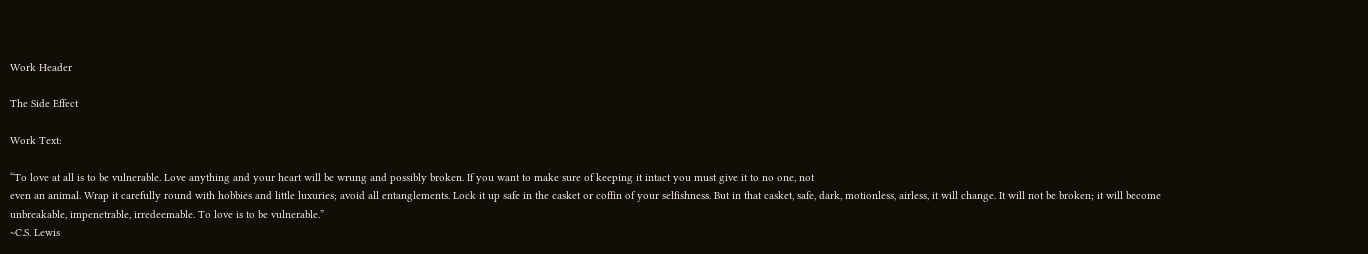Work Header

The Side Effect

Work Text:

“To love at all is to be vulnerable. Love anything and your heart will be wrung and possibly broken. If you want to make sure of keeping it intact you must give it to no one, not
even an animal. Wrap it carefully round with hobbies and little luxuries; avoid all entanglements. Lock it up safe in the casket or coffin of your selfishness. But in that casket, safe, dark, motionless, airless, it will change. It will not be broken; it will become
unbreakable, impenetrable, irredeemable. To love is to be vulnerable.”
~C.S. Lewis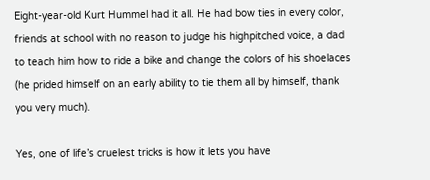Eight-year-old Kurt Hummel had it all. He had bow ties in every color, friends at school with no reason to judge his highpitched voice, a dad to teach him how to ride a bike and change the colors of his shoelaces (he prided himself on an early ability to tie them all by himself, thank you very much).

Yes, one of life’s cruelest tricks is how it lets you have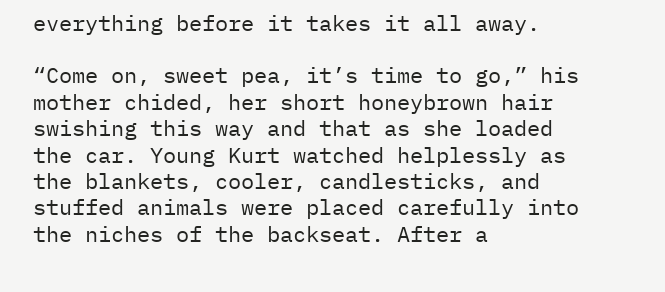everything before it takes it all away.

“Come on, sweet pea, it’s time to go,” his mother chided, her short honeybrown hair swishing this way and that as she loaded the car. Young Kurt watched helplessly as the blankets, cooler, candlesticks, and stuffed animals were placed carefully into the niches of the backseat. After a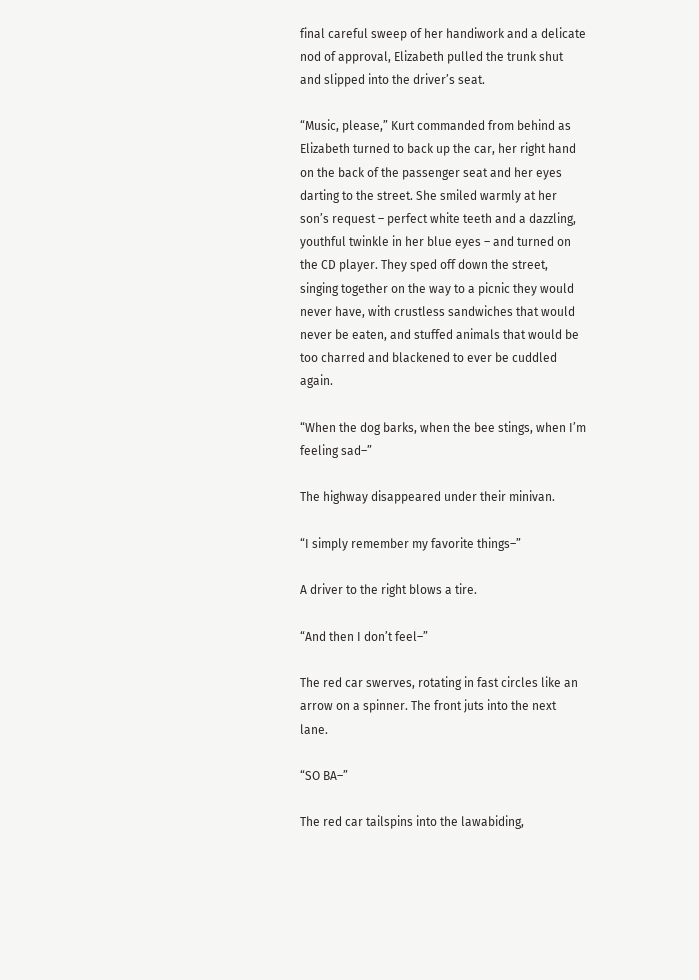final careful sweep of her handiwork and a delicate nod of approval, Elizabeth pulled the trunk shut and slipped into the driver’s seat.

“Music, please,” Kurt commanded from behind as Elizabeth turned to back up the car, her right hand on the back of the passenger seat and her eyes darting to the street. She smiled warmly at her son’s request – perfect white teeth and a dazzling, youthful twinkle in her blue eyes – and turned on the CD player. They sped off down the street, singing together on the way to a picnic they would never have, with crustless sandwiches that would never be eaten, and stuffed animals that would be too charred and blackened to ever be cuddled again.

“When the dog barks, when the bee stings, when I’m feeling sad–”

The highway disappeared under their minivan.

“I simply remember my favorite things–”

A driver to the right blows a tire.

“And then I don’t feel–”

The red car swerves, rotating in fast circles like an arrow on a spinner. The front juts into the next lane.

“SO BA–”

The red car tailspins into the lawabiding,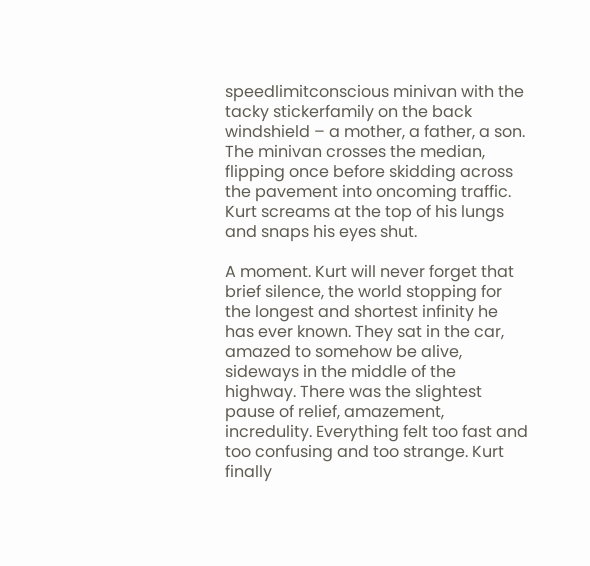speedlimitconscious minivan with the tacky stickerfamily on the back windshield – a mother, a father, a son. The minivan crosses the median, flipping once before skidding across the pavement into oncoming traffic. Kurt screams at the top of his lungs and snaps his eyes shut.

A moment. Kurt will never forget that brief silence, the world stopping for the longest and shortest infinity he has ever known. They sat in the car, amazed to somehow be alive, sideways in the middle of the highway. There was the slightest pause of relief, amazement, incredulity. Everything felt too fast and too confusing and too strange. Kurt finally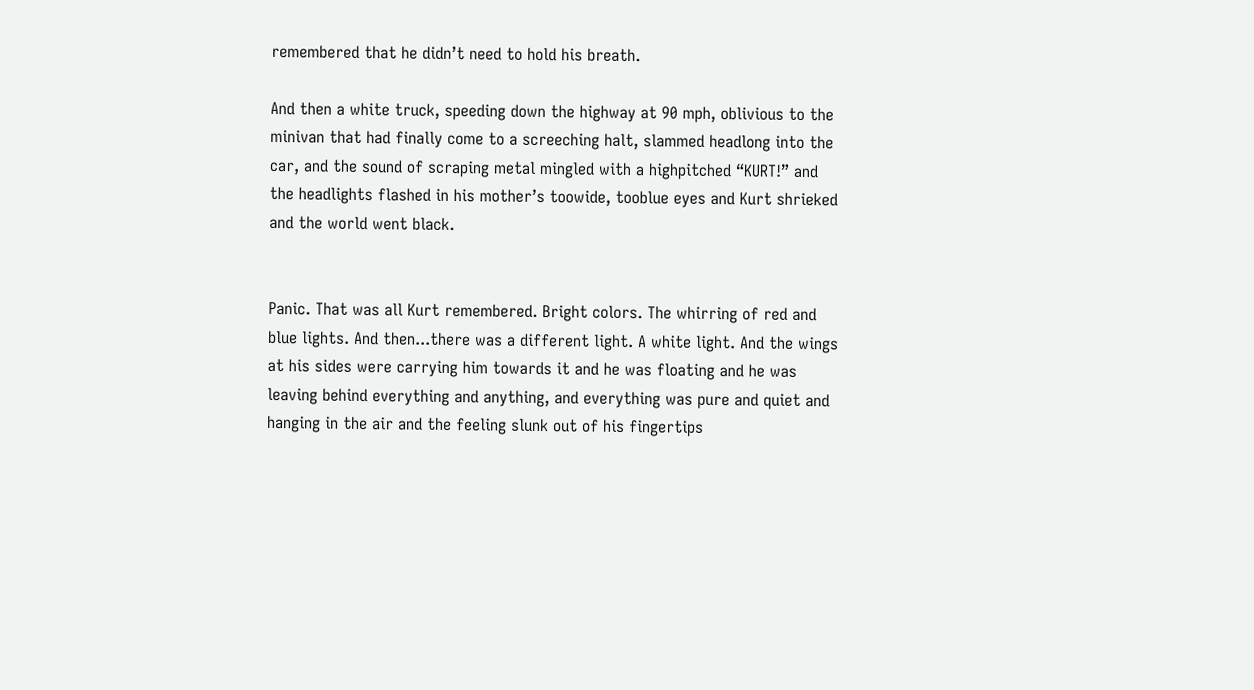remembered that he didn’t need to hold his breath.

And then a white truck, speeding down the highway at 90 mph, oblivious to the minivan that had finally come to a screeching halt, slammed headlong into the car, and the sound of scraping metal mingled with a highpitched “KURT!” and the headlights flashed in his mother’s toowide, tooblue eyes and Kurt shrieked and the world went black.


Panic. That was all Kurt remembered. Bright colors. The whirring of red and blue lights. And then...there was a different light. A white light. And the wings at his sides were carrying him towards it and he was floating and he was leaving behind everything and anything, and everything was pure and quiet and hanging in the air and the feeling slunk out of his fingertips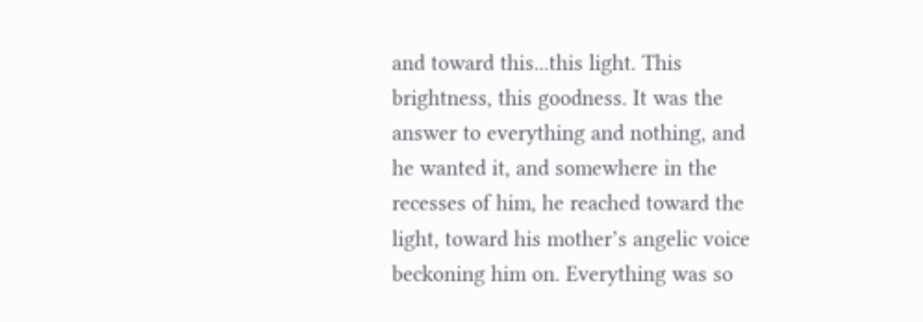and toward this...this light. This brightness, this goodness. It was the answer to everything and nothing, and he wanted it, and somewhere in the recesses of him, he reached toward the light, toward his mother’s angelic voice beckoning him on. Everything was so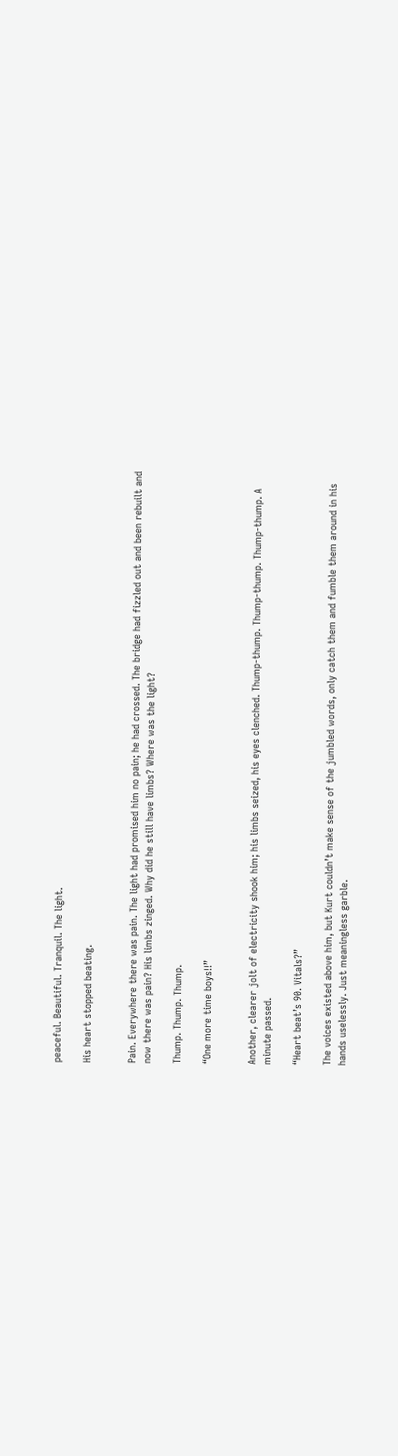peaceful. Beautiful. Tranquil. The light.

His heart stopped beating.


Pain. Everywhere there was pain. The light had promised him no pain; he had crossed. The bridge had fizzled out and been rebuilt and now there was pain? His limbs zinged. Why did he still have limbs? Where was the light?

Thump. Thump. Thump.

“One more time boys!!”


Another, clearer jolt of electricity shook him; his limbs seized, his eyes clenched. Thump-thump. Thump-thump. Thump-thump. A minute passed.

“Heart beat’s 90. Vitals?”

The voices existed above him, but Kurt couldn’t make sense of the jumbled words, only catch them and fumble them around in his hands uselessly. Just meaningless garble.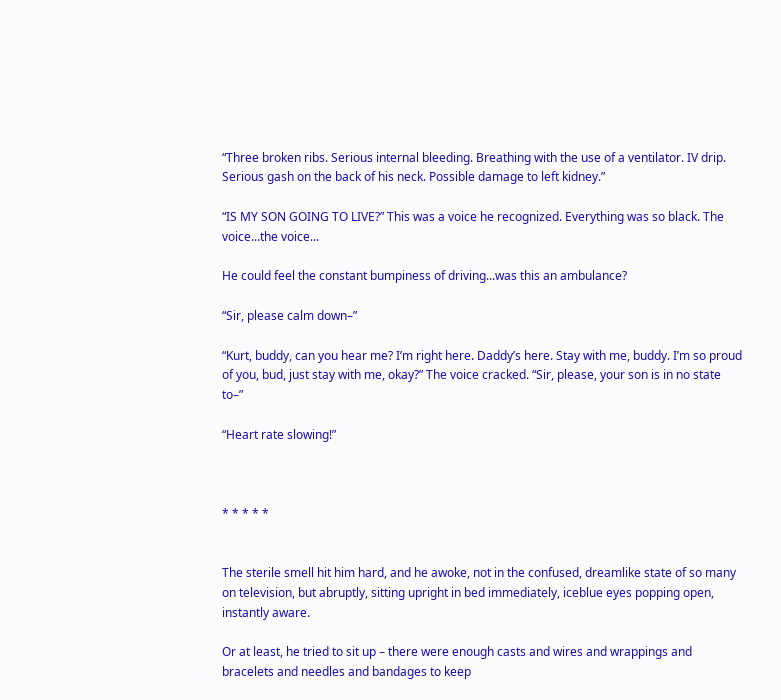“Three broken ribs. Serious internal bleeding. Breathing with the use of a ventilator. IV drip. Serious gash on the back of his neck. Possible damage to left kidney.”

“IS MY SON GOING TO LIVE?” This was a voice he recognized. Everything was so black. The voice...the voice...

He could feel the constant bumpiness of driving...was this an ambulance?

“Sir, please calm down–”

“Kurt, buddy, can you hear me? I’m right here. Daddy’s here. Stay with me, buddy. I’m so proud of you, bud, just stay with me, okay?” The voice cracked. “Sir, please, your son is in no state to–”

“Heart rate slowing!”



* * * * *


The sterile smell hit him hard, and he awoke, not in the confused, dreamlike state of so many on television, but abruptly, sitting upright in bed immediately, iceblue eyes popping open, instantly aware.

Or at least, he tried to sit up – there were enough casts and wires and wrappings and bracelets and needles and bandages to keep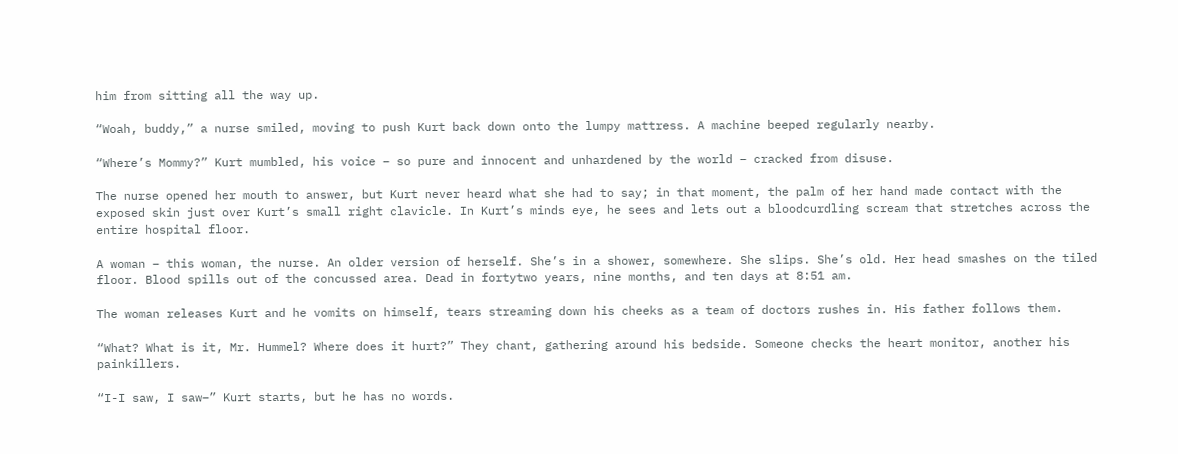him from sitting all the way up.

“Woah, buddy,” a nurse smiled, moving to push Kurt back down onto the lumpy mattress. A machine beeped regularly nearby.

“Where’s Mommy?” Kurt mumbled, his voice – so pure and innocent and unhardened by the world – cracked from disuse.

The nurse opened her mouth to answer, but Kurt never heard what she had to say; in that moment, the palm of her hand made contact with the exposed skin just over Kurt’s small right clavicle. In Kurt’s minds eye, he sees and lets out a bloodcurdling scream that stretches across the entire hospital floor.

A woman – this woman, the nurse. An older version of herself. She’s in a shower, somewhere. She slips. She’s old. Her head smashes on the tiled floor. Blood spills out of the concussed area. Dead in fortytwo years, nine months, and ten days at 8:51 am.

The woman releases Kurt and he vomits on himself, tears streaming down his cheeks as a team of doctors rushes in. His father follows them.

“What? What is it, Mr. Hummel? Where does it hurt?” They chant, gathering around his bedside. Someone checks the heart monitor, another his painkillers.

“I-I saw, I saw–” Kurt starts, but he has no words.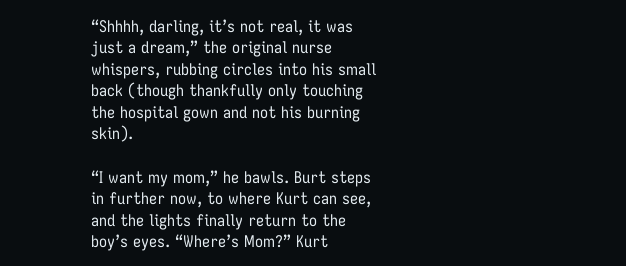“Shhhh, darling, it’s not real, it was just a dream,” the original nurse whispers, rubbing circles into his small back (though thankfully only touching the hospital gown and not his burning skin).

“I want my mom,” he bawls. Burt steps in further now, to where Kurt can see, and the lights finally return to the boy’s eyes. “Where’s Mom?” Kurt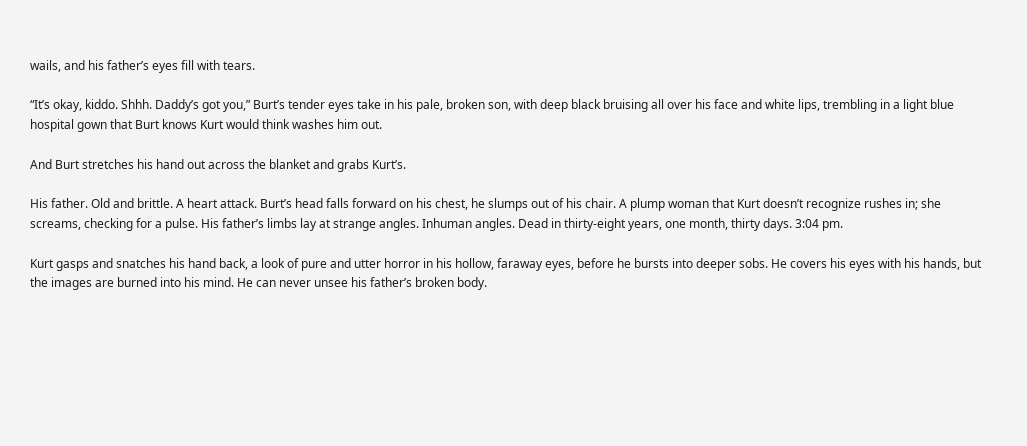wails, and his father’s eyes fill with tears.

“It’s okay, kiddo. Shhh. Daddy’s got you,” Burt’s tender eyes take in his pale, broken son, with deep black bruising all over his face and white lips, trembling in a light blue hospital gown that Burt knows Kurt would think washes him out.

And Burt stretches his hand out across the blanket and grabs Kurt’s.

His father. Old and brittle. A heart attack. Burt’s head falls forward on his chest, he slumps out of his chair. A plump woman that Kurt doesn’t recognize rushes in; she screams, checking for a pulse. His father’s limbs lay at strange angles. Inhuman angles. Dead in thirty-eight years, one month, thirty days. 3:04 pm.

Kurt gasps and snatches his hand back, a look of pure and utter horror in his hollow, faraway eyes, before he bursts into deeper sobs. He covers his eyes with his hands, but the images are burned into his mind. He can never unsee his father’s broken body.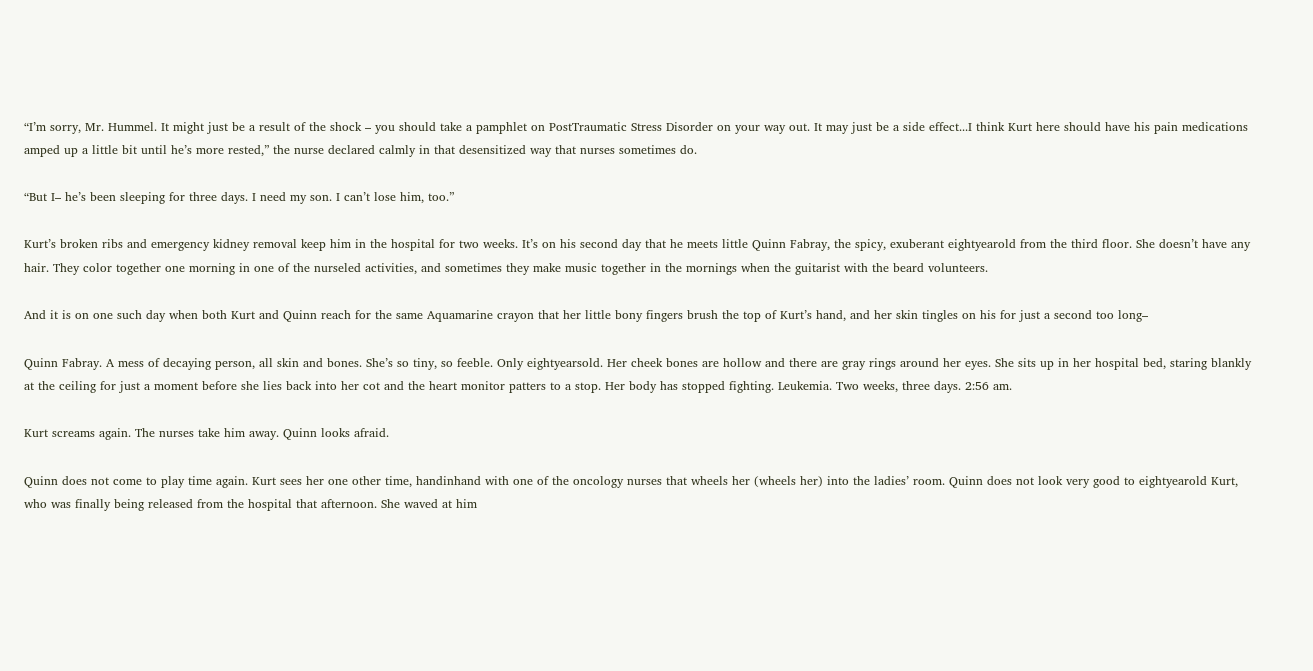“I’m sorry, Mr. Hummel. It might just be a result of the shock – you should take a pamphlet on PostTraumatic Stress Disorder on your way out. It may just be a side effect...I think Kurt here should have his pain medications amped up a little bit until he’s more rested,” the nurse declared calmly in that desensitized way that nurses sometimes do.

“But I– he’s been sleeping for three days. I need my son. I can’t lose him, too.”

Kurt’s broken ribs and emergency kidney removal keep him in the hospital for two weeks. It’s on his second day that he meets little Quinn Fabray, the spicy, exuberant eightyearold from the third floor. She doesn’t have any hair. They color together one morning in one of the nurseled activities, and sometimes they make music together in the mornings when the guitarist with the beard volunteers.

And it is on one such day when both Kurt and Quinn reach for the same Aquamarine crayon that her little bony fingers brush the top of Kurt’s hand, and her skin tingles on his for just a second too long–

Quinn Fabray. A mess of decaying person, all skin and bones. She’s so tiny, so feeble. Only eightyearsold. Her cheek bones are hollow and there are gray rings around her eyes. She sits up in her hospital bed, staring blankly at the ceiling for just a moment before she lies back into her cot and the heart monitor patters to a stop. Her body has stopped fighting. Leukemia. Two weeks, three days. 2:56 am.

Kurt screams again. The nurses take him away. Quinn looks afraid.

Quinn does not come to play time again. Kurt sees her one other time, handinhand with one of the oncology nurses that wheels her (wheels her) into the ladies’ room. Quinn does not look very good to eightyearold Kurt, who was finally being released from the hospital that afternoon. She waved at him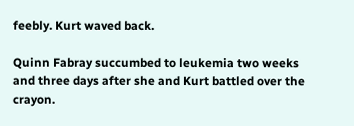feebly. Kurt waved back.

Quinn Fabray succumbed to leukemia two weeks and three days after she and Kurt battled over the crayon.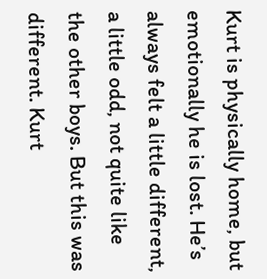Kurt is physically home, but emotionally he is lost. He’s always felt a little different, a little odd, not quite like the other boys. But this was different. Kurt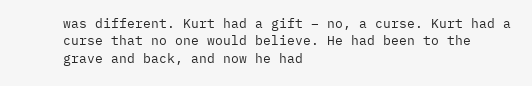was different. Kurt had a gift – no, a curse. Kurt had a curse that no one would believe. He had been to the grave and back, and now he had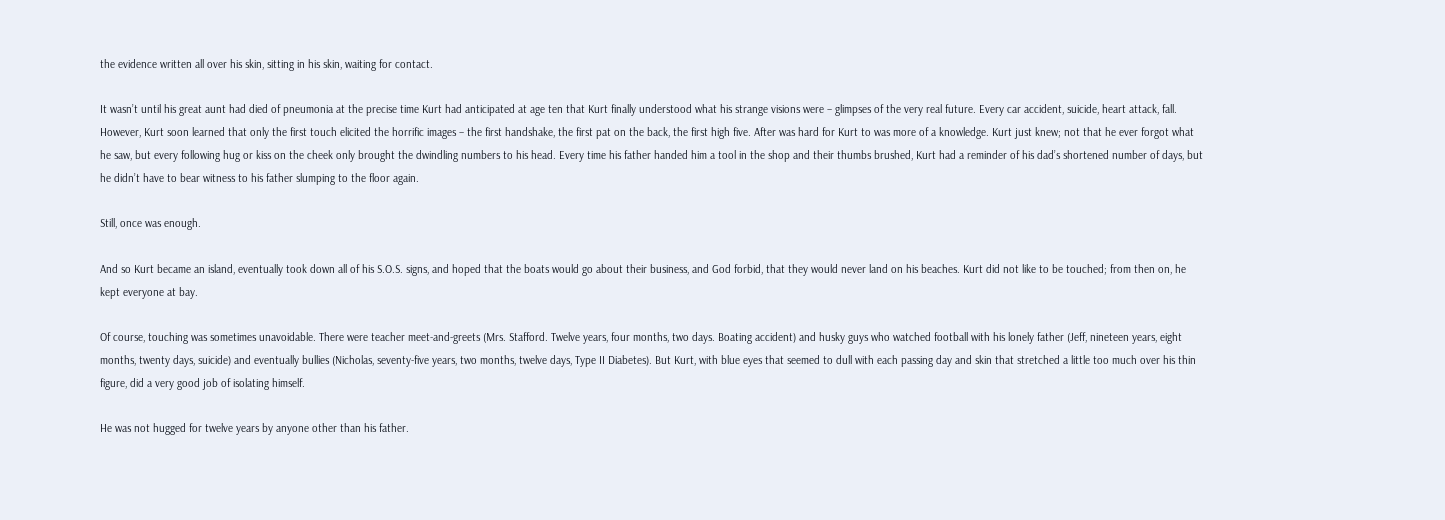the evidence written all over his skin, sitting in his skin, waiting for contact.

It wasn’t until his great aunt had died of pneumonia at the precise time Kurt had anticipated at age ten that Kurt finally understood what his strange visions were – glimpses of the very real future. Every car accident, suicide, heart attack, fall. However, Kurt soon learned that only the first touch elicited the horrific images – the first handshake, the first pat on the back, the first high five. After was hard for Kurt to was more of a knowledge. Kurt just knew; not that he ever forgot what he saw, but every following hug or kiss on the cheek only brought the dwindling numbers to his head. Every time his father handed him a tool in the shop and their thumbs brushed, Kurt had a reminder of his dad’s shortened number of days, but he didn’t have to bear witness to his father slumping to the floor again.

Still, once was enough.

And so Kurt became an island, eventually took down all of his S.O.S. signs, and hoped that the boats would go about their business, and God forbid, that they would never land on his beaches. Kurt did not like to be touched; from then on, he kept everyone at bay.

Of course, touching was sometimes unavoidable. There were teacher meet-and-greets (Mrs. Stafford. Twelve years, four months, two days. Boating accident) and husky guys who watched football with his lonely father (Jeff, nineteen years, eight months, twenty days, suicide) and eventually bullies (Nicholas, seventy-five years, two months, twelve days, Type II Diabetes). But Kurt, with blue eyes that seemed to dull with each passing day and skin that stretched a little too much over his thin figure, did a very good job of isolating himself.

He was not hugged for twelve years by anyone other than his father.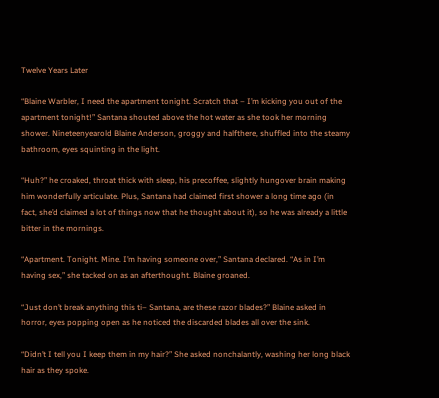Twelve Years Later

“Blaine Warbler, I need the apartment tonight. Scratch that – I’m kicking you out of the apartment tonight!” Santana shouted above the hot water as she took her morning shower. Nineteenyearold Blaine Anderson, groggy and halfthere, shuffled into the steamy bathroom, eyes squinting in the light.

“Huh?” he croaked, throat thick with sleep, his precoffee, slightly hungover brain making him wonderfully articulate. Plus, Santana had claimed first shower a long time ago (in fact, she’d claimed a lot of things now that he thought about it), so he was already a little bitter in the mornings.

“Apartment. Tonight. Mine. I’m having someone over,” Santana declared. “As in I’m having sex,” she tacked on as an afterthought. Blaine groaned.

“Just don’t break anything this ti– Santana, are these razor blades?” Blaine asked in horror, eyes popping open as he noticed the discarded blades all over the sink.

“Didn’t I tell you I keep them in my hair?” She asked nonchalantly, washing her long black hair as they spoke.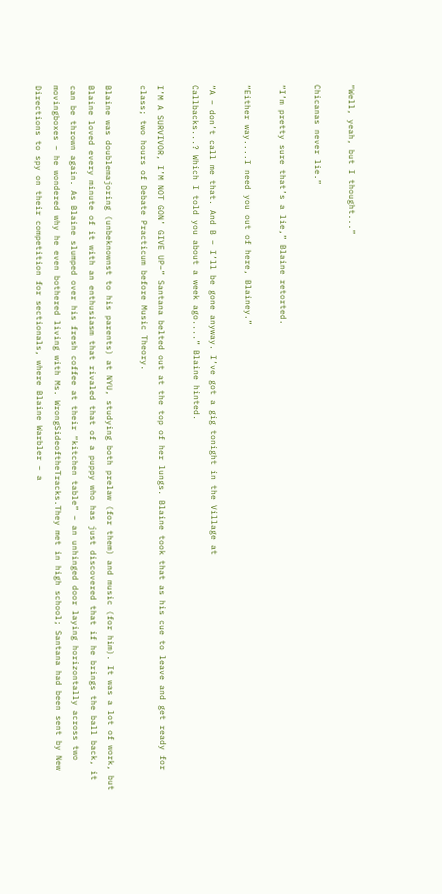“Well, yeah, but I thought...”

Chicanas never lie.”

“I’m pretty sure that’s a lie,” Blaine retorted.

“Either way....I need you out of here, Blainey.”

“A – don’t call me that. And B – I’ll be gone anyway. I’ve got a gig tonight in the Village at
Callbacks...? Which I told you about a week ago....” Blaine hinted.

I’M A SURVIVOR, I’M NOT GON’ GIVE UP–” Santana belted out at the top of her lungs. Blaine took that as his cue to leave and get ready for class; two hours of Debate Practicum before Music Theory.

Blaine was doublemajoring (unbeknownst to his parents) at NYU, studying both prelaw (for them) and music (for him). It was a lot of work, but Blaine loved every minute of it with an enthusiasm that rivaled that of a puppy who has just discovered that if he brings the ball back, it can be thrown again. As Blaine slumped over his fresh coffee at their “kitchen table” – an unhinged door laying horizontally across two movingboxes – he wondered why he even bothered living with Ms. WrongSideoftheTracks.They met in high school; Santana had been sent by New Directions to spy on their competition for sectionals, where Blaine Warbler – a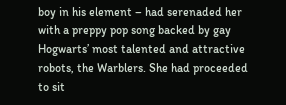boy in his element – had serenaded her with a preppy pop song backed by gay Hogwarts’ most talented and attractive robots, the Warblers. She had proceeded to sit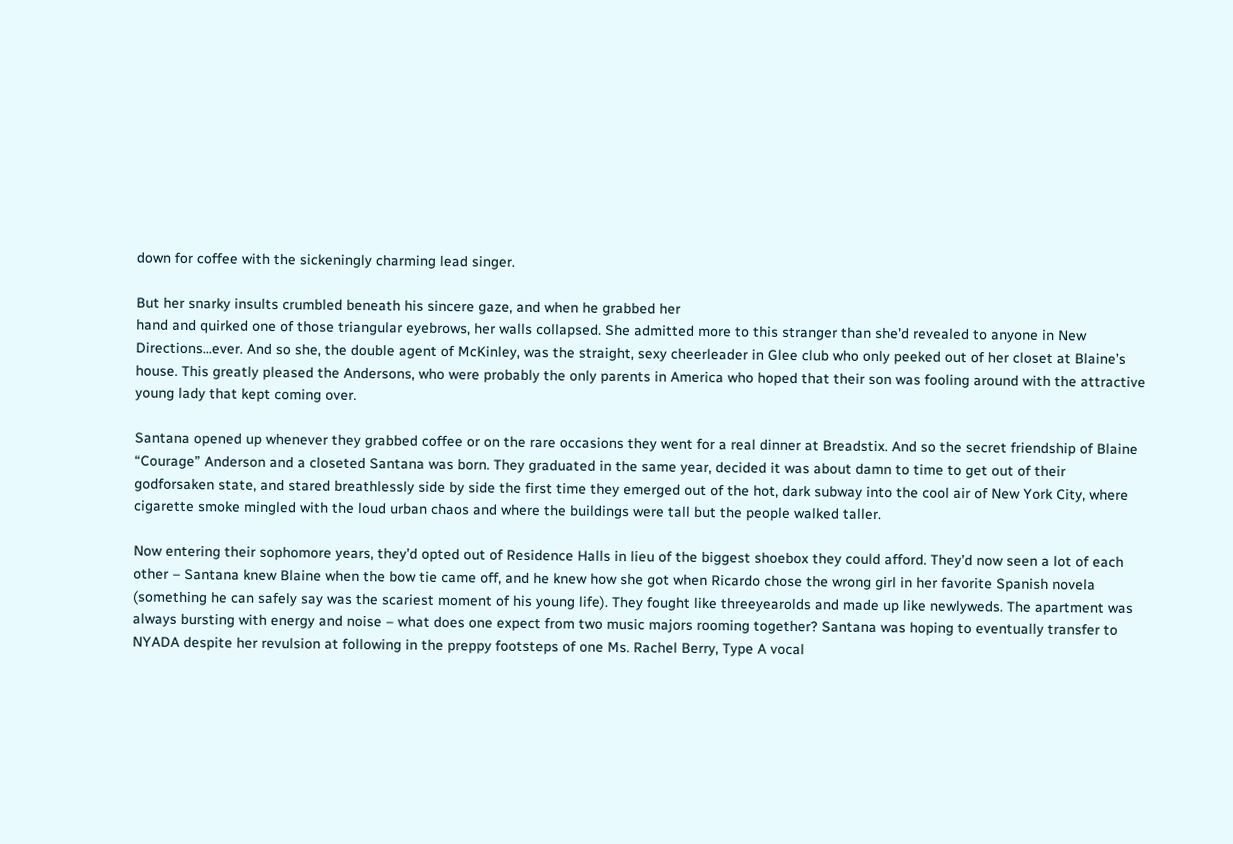down for coffee with the sickeningly charming lead singer.

But her snarky insults crumbled beneath his sincere gaze, and when he grabbed her
hand and quirked one of those triangular eyebrows, her walls collapsed. She admitted more to this stranger than she’d revealed to anyone in New Directions...ever. And so she, the double agent of McKinley, was the straight, sexy cheerleader in Glee club who only peeked out of her closet at Blaine’s house. This greatly pleased the Andersons, who were probably the only parents in America who hoped that their son was fooling around with the attractive young lady that kept coming over.

Santana opened up whenever they grabbed coffee or on the rare occasions they went for a real dinner at Breadstix. And so the secret friendship of Blaine “Courage” Anderson and a closeted Santana was born. They graduated in the same year, decided it was about damn to time to get out of their godforsaken state, and stared breathlessly side by side the first time they emerged out of the hot, dark subway into the cool air of New York City, where cigarette smoke mingled with the loud urban chaos and where the buildings were tall but the people walked taller.

Now entering their sophomore years, they’d opted out of Residence Halls in lieu of the biggest shoebox they could afford. They’d now seen a lot of each other – Santana knew Blaine when the bow tie came off, and he knew how she got when Ricardo chose the wrong girl in her favorite Spanish novela (something he can safely say was the scariest moment of his young life). They fought like threeyearolds and made up like newlyweds. The apartment was always bursting with energy and noise – what does one expect from two music majors rooming together? Santana was hoping to eventually transfer to NYADA despite her revulsion at following in the preppy footsteps of one Ms. Rachel Berry, Type A vocal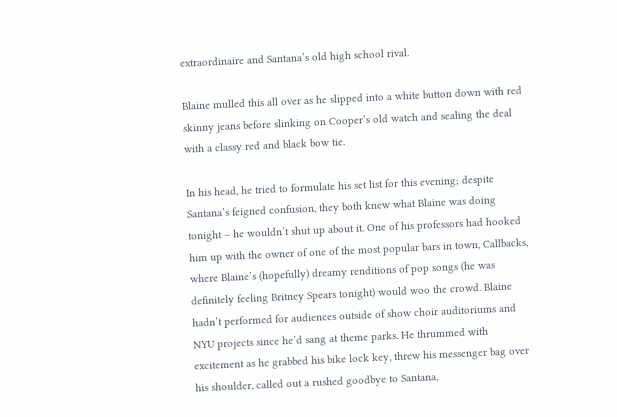extraordinaire and Santana’s old high school rival.

Blaine mulled this all over as he slipped into a white button down with red skinny jeans before slinking on Cooper’s old watch and sealing the deal with a classy red and black bow tie.

In his head, he tried to formulate his set list for this evening; despite Santana’s feigned confusion, they both knew what Blaine was doing tonight – he wouldn’t shut up about it. One of his professors had hooked him up with the owner of one of the most popular bars in town, Callbacks, where Blaine’s (hopefully) dreamy renditions of pop songs (he was definitely feeling Britney Spears tonight) would woo the crowd. Blaine hadn’t performed for audiences outside of show choir auditoriums and NYU projects since he’d sang at theme parks. He thrummed with excitement as he grabbed his bike lock key, threw his messenger bag over his shoulder, called out a rushed goodbye to Santana,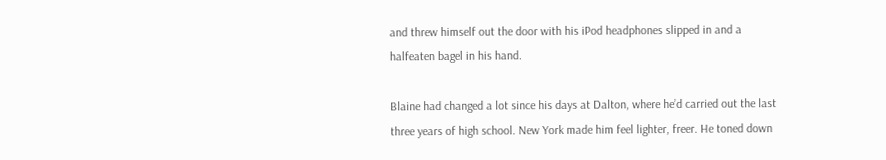and threw himself out the door with his iPod headphones slipped in and a halfeaten bagel in his hand.

Blaine had changed a lot since his days at Dalton, where he’d carried out the last three years of high school. New York made him feel lighter, freer. He toned down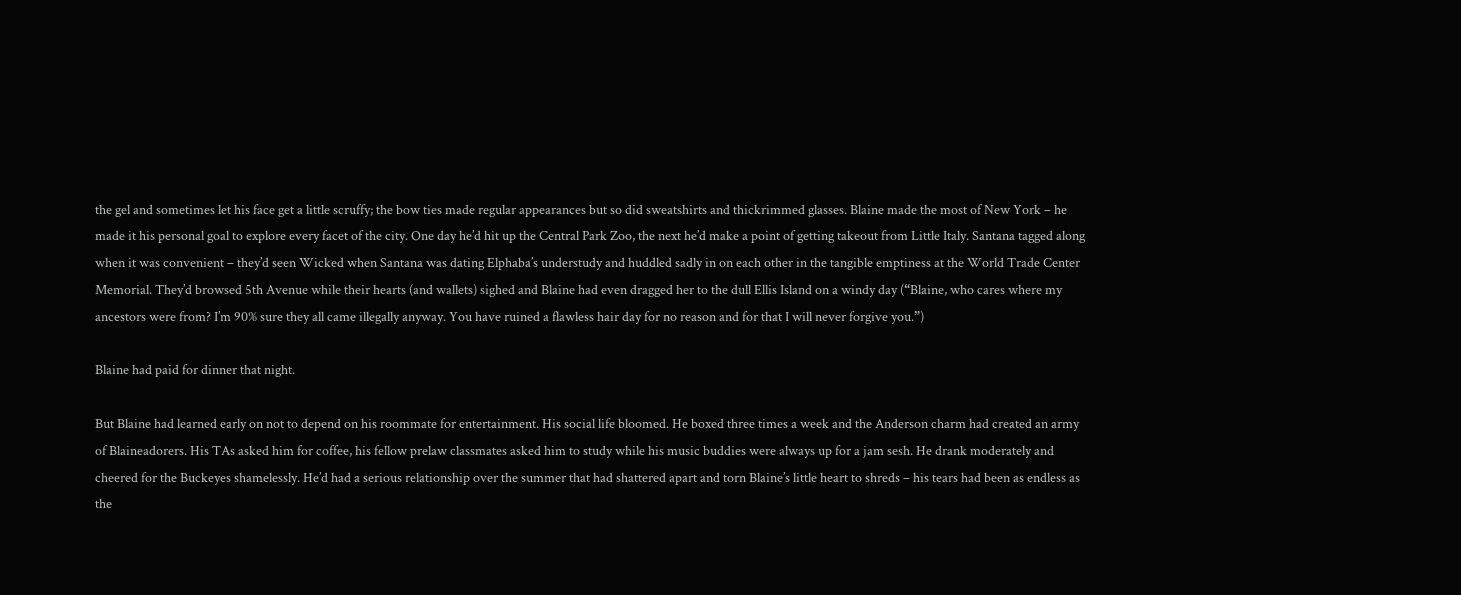the gel and sometimes let his face get a little scruffy; the bow ties made regular appearances but so did sweatshirts and thickrimmed glasses. Blaine made the most of New York – he made it his personal goal to explore every facet of the city. One day he’d hit up the Central Park Zoo, the next he’d make a point of getting takeout from Little Italy. Santana tagged along when it was convenient – they’d seen Wicked when Santana was dating Elphaba’s understudy and huddled sadly in on each other in the tangible emptiness at the World Trade Center Memorial. They’d browsed 5th Avenue while their hearts (and wallets) sighed and Blaine had even dragged her to the dull Ellis Island on a windy day (“Blaine, who cares where my ancestors were from? I’m 90% sure they all came illegally anyway. You have ruined a flawless hair day for no reason and for that I will never forgive you.”)

Blaine had paid for dinner that night.

But Blaine had learned early on not to depend on his roommate for entertainment. His social life bloomed. He boxed three times a week and the Anderson charm had created an army of Blaineadorers. His TAs asked him for coffee, his fellow prelaw classmates asked him to study while his music buddies were always up for a jam sesh. He drank moderately and cheered for the Buckeyes shamelessly. He’d had a serious relationship over the summer that had shattered apart and torn Blaine’s little heart to shreds – his tears had been as endless as the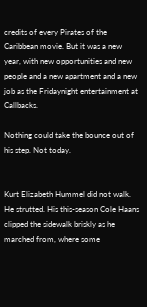credits of every Pirates of the Caribbean movie. But it was a new year, with new opportunities and new people and a new apartment and a new job as the Fridaynight entertainment at Callbacks.

Nothing could take the bounce out of his step. Not today.


Kurt Elizabeth Hummel did not walk. He strutted. His this-season Cole Haans clipped the sidewalk briskly as he marched from, where some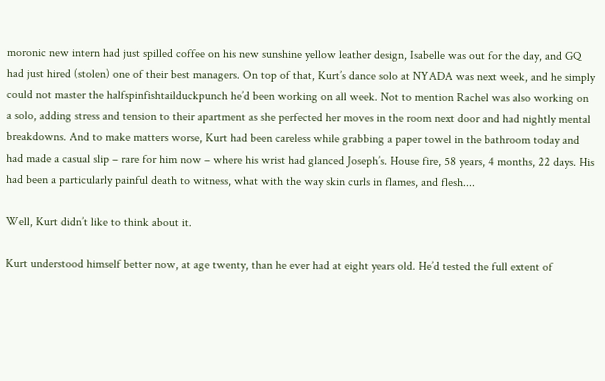moronic new intern had just spilled coffee on his new sunshine yellow leather design, Isabelle was out for the day, and GQ had just hired (stolen) one of their best managers. On top of that, Kurt’s dance solo at NYADA was next week, and he simply could not master the halfspinfishtailduckpunch he’d been working on all week. Not to mention Rachel was also working on a solo, adding stress and tension to their apartment as she perfected her moves in the room next door and had nightly mental breakdowns. And to make matters worse, Kurt had been careless while grabbing a paper towel in the bathroom today and had made a casual slip – rare for him now – where his wrist had glanced Joseph’s. House fire, 58 years, 4 months, 22 days. His had been a particularly painful death to witness, what with the way skin curls in flames, and flesh....

Well, Kurt didn’t like to think about it.

Kurt understood himself better now, at age twenty, than he ever had at eight years old. He’d tested the full extent of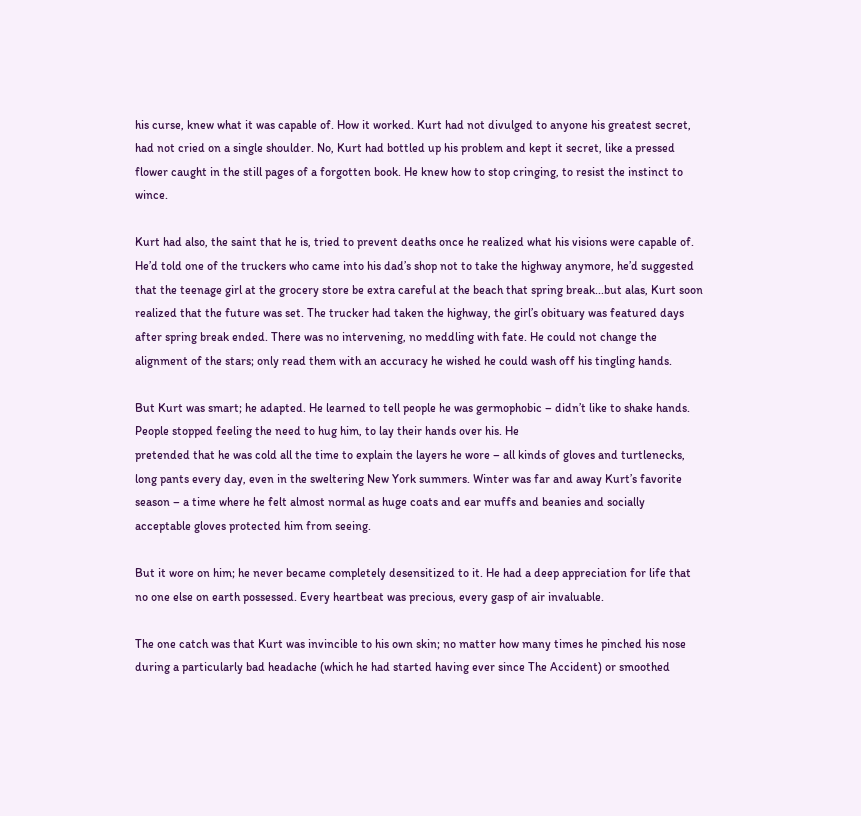his curse, knew what it was capable of. How it worked. Kurt had not divulged to anyone his greatest secret, had not cried on a single shoulder. No, Kurt had bottled up his problem and kept it secret, like a pressed flower caught in the still pages of a forgotten book. He knew how to stop cringing, to resist the instinct to wince.

Kurt had also, the saint that he is, tried to prevent deaths once he realized what his visions were capable of. He’d told one of the truckers who came into his dad’s shop not to take the highway anymore, he’d suggested that the teenage girl at the grocery store be extra careful at the beach that spring break...but alas, Kurt soon realized that the future was set. The trucker had taken the highway, the girl’s obituary was featured days after spring break ended. There was no intervening, no meddling with fate. He could not change the alignment of the stars; only read them with an accuracy he wished he could wash off his tingling hands.

But Kurt was smart; he adapted. He learned to tell people he was germophobic – didn’t like to shake hands. People stopped feeling the need to hug him, to lay their hands over his. He
pretended that he was cold all the time to explain the layers he wore – all kinds of gloves and turtlenecks, long pants every day, even in the sweltering New York summers. Winter was far and away Kurt’s favorite season – a time where he felt almost normal as huge coats and ear muffs and beanies and socially acceptable gloves protected him from seeing.

But it wore on him; he never became completely desensitized to it. He had a deep appreciation for life that no one else on earth possessed. Every heartbeat was precious, every gasp of air invaluable.

The one catch was that Kurt was invincible to his own skin; no matter how many times he pinched his nose during a particularly bad headache (which he had started having ever since The Accident) or smoothed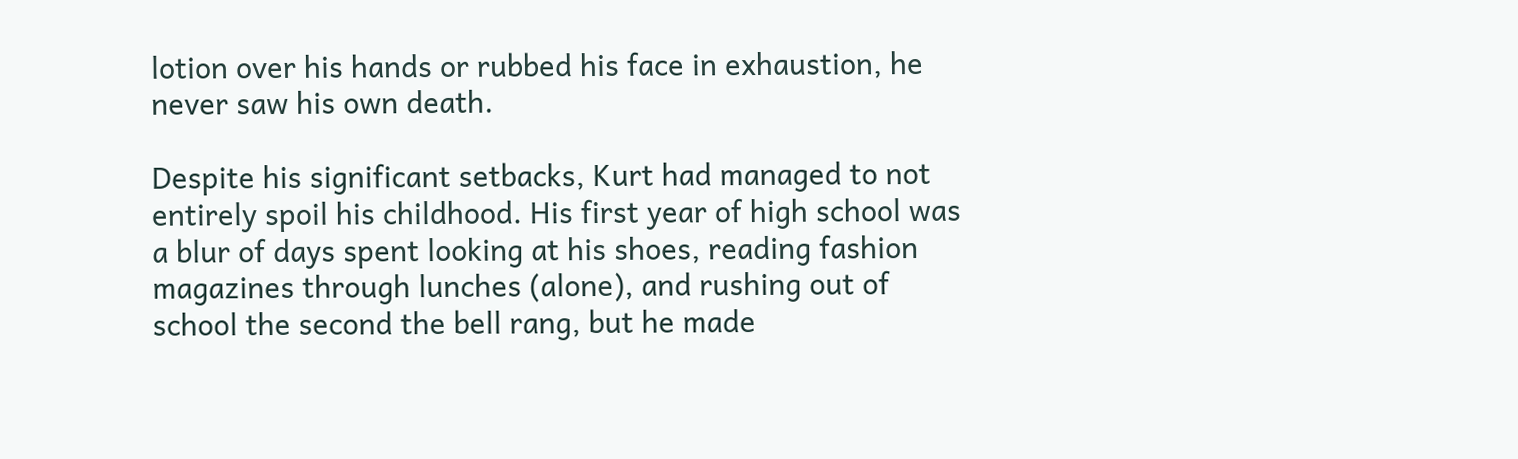lotion over his hands or rubbed his face in exhaustion, he never saw his own death.

Despite his significant setbacks, Kurt had managed to not entirely spoil his childhood. His first year of high school was a blur of days spent looking at his shoes, reading fashion magazines through lunches (alone), and rushing out of school the second the bell rang, but he made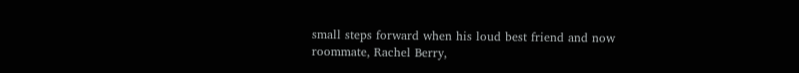small steps forward when his loud best friend and now roommate, Rachel Berry,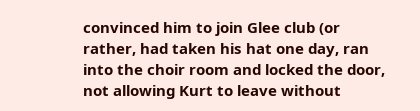convinced him to join Glee club (or rather, had taken his hat one day, ran into the choir room and locked the door, not allowing Kurt to leave without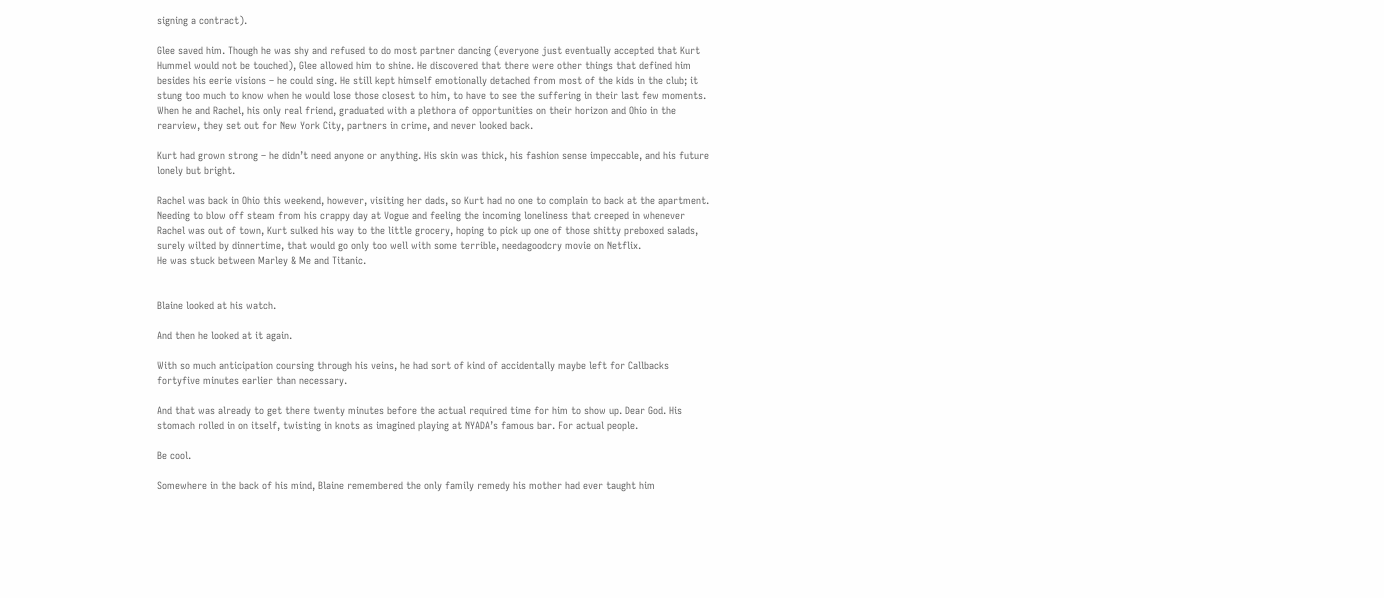signing a contract).

Glee saved him. Though he was shy and refused to do most partner dancing (everyone just eventually accepted that Kurt Hummel would not be touched), Glee allowed him to shine. He discovered that there were other things that defined him besides his eerie visions – he could sing. He still kept himself emotionally detached from most of the kids in the club; it stung too much to know when he would lose those closest to him, to have to see the suffering in their last few moments. When he and Rachel, his only real friend, graduated with a plethora of opportunities on their horizon and Ohio in the rearview, they set out for New York City, partners in crime, and never looked back.

Kurt had grown strong – he didn’t need anyone or anything. His skin was thick, his fashion sense impeccable, and his future lonely but bright.

Rachel was back in Ohio this weekend, however, visiting her dads, so Kurt had no one to complain to back at the apartment. Needing to blow off steam from his crappy day at Vogue and feeling the incoming loneliness that creeped in whenever Rachel was out of town, Kurt sulked his way to the little grocery, hoping to pick up one of those shitty preboxed salads, surely wilted by dinnertime, that would go only too well with some terrible, needagoodcry movie on Netflix.
He was stuck between Marley & Me and Titanic.


Blaine looked at his watch.

And then he looked at it again.

With so much anticipation coursing through his veins, he had sort of kind of accidentally maybe left for Callbacks fortyfive minutes earlier than necessary.

And that was already to get there twenty minutes before the actual required time for him to show up. Dear God. His stomach rolled in on itself, twisting in knots as imagined playing at NYADA’s famous bar. For actual people.

Be cool.

Somewhere in the back of his mind, Blaine remembered the only family remedy his mother had ever taught him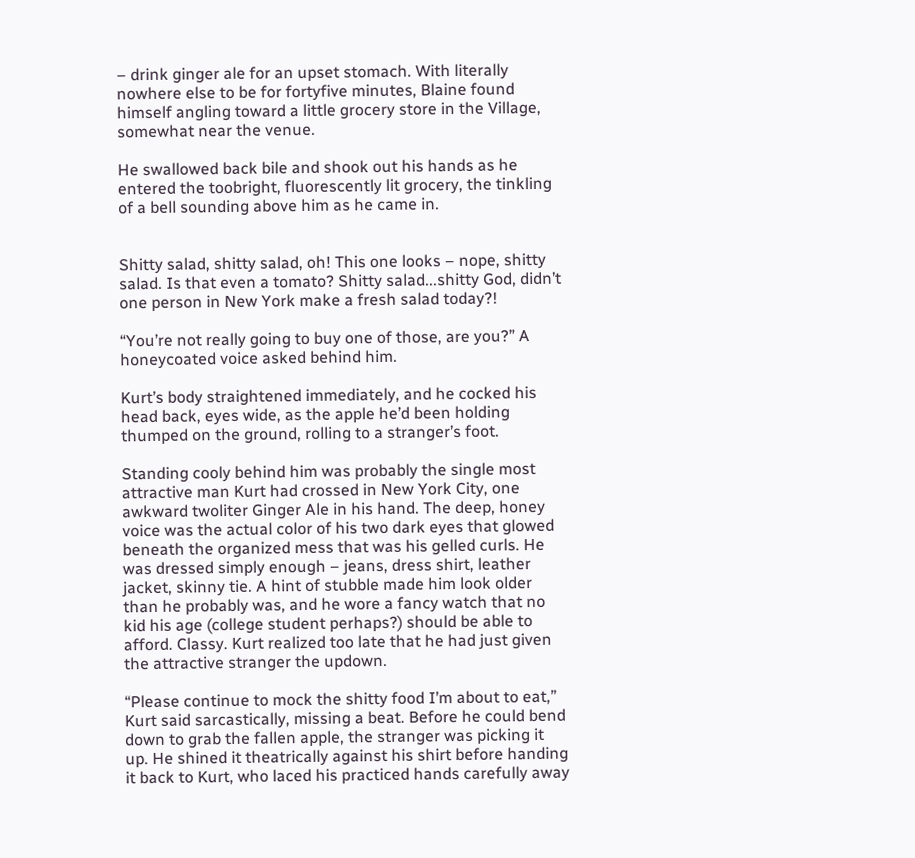– drink ginger ale for an upset stomach. With literally nowhere else to be for fortyfive minutes, Blaine found himself angling toward a little grocery store in the Village, somewhat near the venue.

He swallowed back bile and shook out his hands as he entered the toobright, fluorescently lit grocery, the tinkling of a bell sounding above him as he came in.


Shitty salad, shitty salad, oh! This one looks – nope, shitty salad. Is that even a tomato? Shitty salad...shitty God, didn’t one person in New York make a fresh salad today?!

“You’re not really going to buy one of those, are you?” A honeycoated voice asked behind him.

Kurt’s body straightened immediately, and he cocked his head back, eyes wide, as the apple he’d been holding thumped on the ground, rolling to a stranger’s foot.

Standing cooly behind him was probably the single most attractive man Kurt had crossed in New York City, one awkward twoliter Ginger Ale in his hand. The deep, honey voice was the actual color of his two dark eyes that glowed beneath the organized mess that was his gelled curls. He was dressed simply enough – jeans, dress shirt, leather jacket, skinny tie. A hint of stubble made him look older than he probably was, and he wore a fancy watch that no kid his age (college student perhaps?) should be able to afford. Classy. Kurt realized too late that he had just given the attractive stranger the updown.

“Please continue to mock the shitty food I’m about to eat,” Kurt said sarcastically, missing a beat. Before he could bend down to grab the fallen apple, the stranger was picking it up. He shined it theatrically against his shirt before handing it back to Kurt, who laced his practiced hands carefully away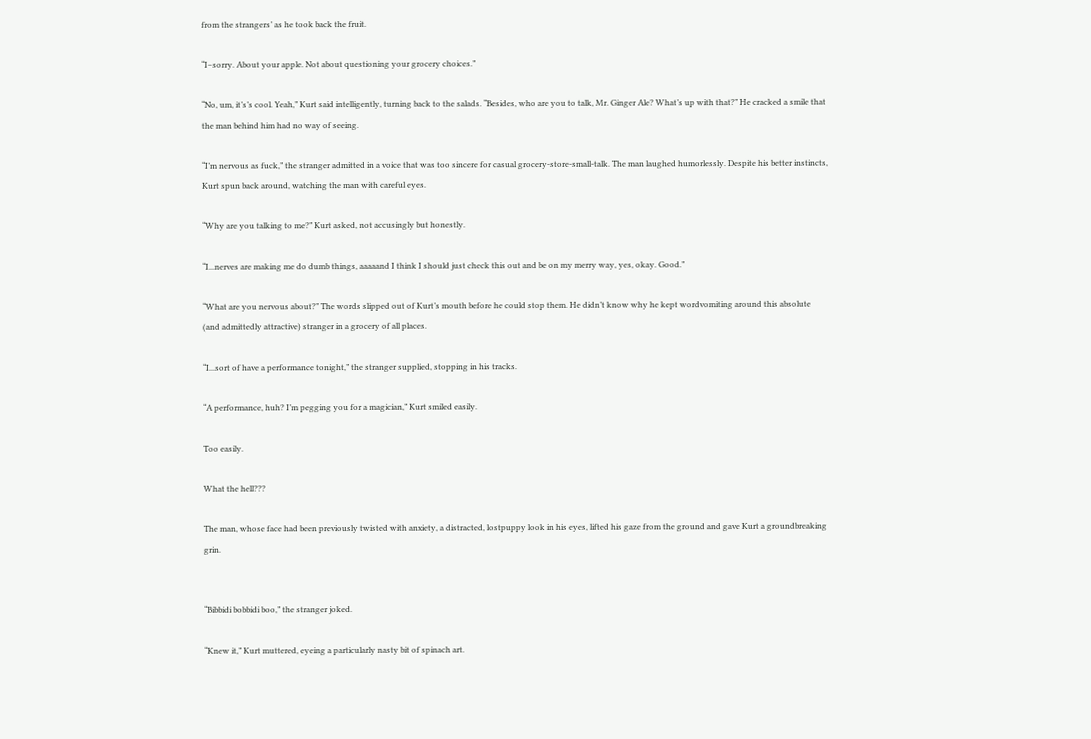from the strangers’ as he took back the fruit.

“I–sorry. About your apple. Not about questioning your grocery choices.”

“No, um, it’s’s cool. Yeah,” Kurt said intelligently, turning back to the salads. “Besides, who are you to talk, Mr. Ginger Ale? What’s up with that?” He cracked a smile that the man behind him had no way of seeing.

“I’m nervous as fuck,” the stranger admitted in a voice that was too sincere for casual grocery-store-small-talk. The man laughed humorlessly. Despite his better instincts, Kurt spun back around, watching the man with careful eyes.

“Why are you talking to me?” Kurt asked, not accusingly but honestly.

“I...nerves are making me do dumb things, aaaaand I think I should just check this out and be on my merry way, yes, okay. Good.”

“What are you nervous about?” The words slipped out of Kurt’s mouth before he could stop them. He didn’t know why he kept wordvomiting around this absolute (and admittedly attractive) stranger in a grocery of all places.

“I...sort of have a performance tonight,” the stranger supplied, stopping in his tracks.

“A performance, huh? I’m pegging you for a magician,” Kurt smiled easily.

Too easily.

What the hell???

The man, whose face had been previously twisted with anxiety, a distracted, lostpuppy look in his eyes, lifted his gaze from the ground and gave Kurt a groundbreaking grin.


“Bibbidi bobbidi boo,” the stranger joked.

“Knew it,” Kurt muttered, eyeing a particularly nasty bit of spinach art.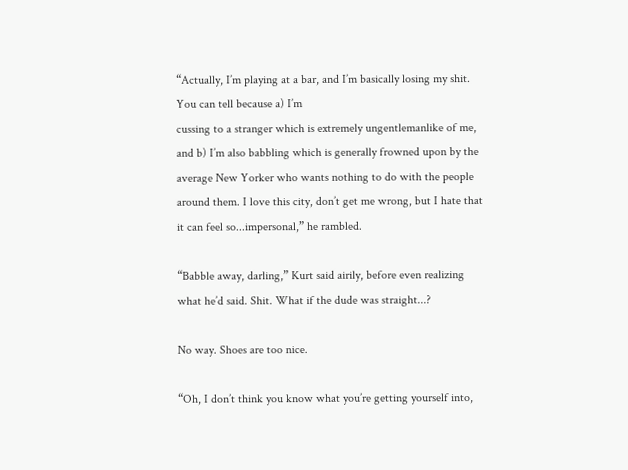“Actually, I’m playing at a bar, and I’m basically losing my shit. You can tell because a) I’m
cussing to a stranger which is extremely ungentlemanlike of me, and b) I’m also babbling which is generally frowned upon by the average New Yorker who wants nothing to do with the people around them. I love this city, don’t get me wrong, but I hate that it can feel so...impersonal,” he rambled.

“Babble away, darling,” Kurt said airily, before even realizing what he’d said. Shit. What if the dude was straight...?

No way. Shoes are too nice.

“Oh, I don’t think you know what you’re getting yourself into,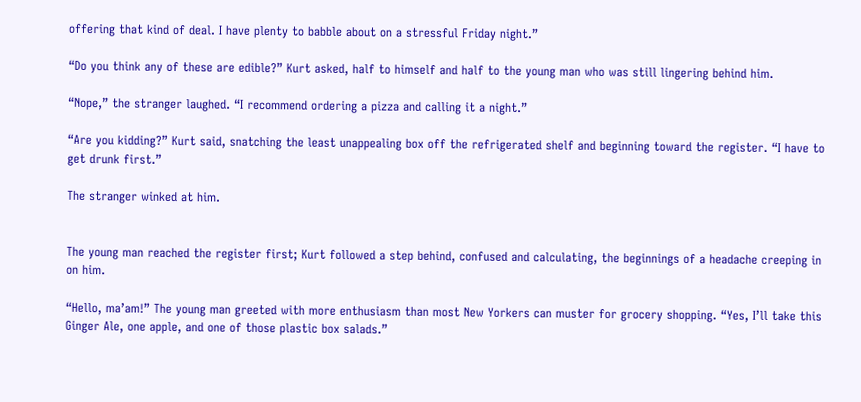offering that kind of deal. I have plenty to babble about on a stressful Friday night.”

“Do you think any of these are edible?” Kurt asked, half to himself and half to the young man who was still lingering behind him.

“Nope,” the stranger laughed. “I recommend ordering a pizza and calling it a night.”

“Are you kidding?” Kurt said, snatching the least unappealing box off the refrigerated shelf and beginning toward the register. “I have to get drunk first.”

The stranger winked at him.


The young man reached the register first; Kurt followed a step behind, confused and calculating, the beginnings of a headache creeping in on him.

“Hello, ma’am!” The young man greeted with more enthusiasm than most New Yorkers can muster for grocery shopping. “Yes, I’ll take this Ginger Ale, one apple, and one of those plastic box salads.”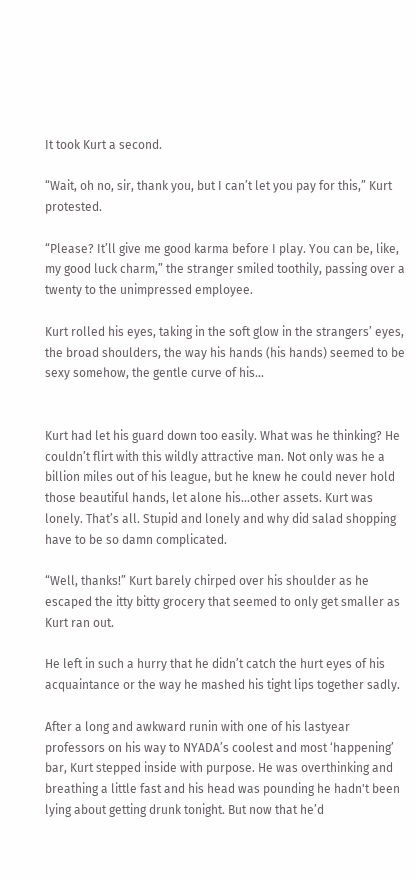It took Kurt a second.

“Wait, oh no, sir, thank you, but I can’t let you pay for this,” Kurt protested.

“Please? It’ll give me good karma before I play. You can be, like, my good luck charm,” the stranger smiled toothily, passing over a twenty to the unimpressed employee.

Kurt rolled his eyes, taking in the soft glow in the strangers’ eyes, the broad shoulders, the way his hands (his hands) seemed to be sexy somehow, the gentle curve of his...


Kurt had let his guard down too easily. What was he thinking? He couldn’t flirt with this wildly attractive man. Not only was he a billion miles out of his league, but he knew he could never hold those beautiful hands, let alone his...other assets. Kurt was lonely. That’s all. Stupid and lonely and why did salad shopping have to be so damn complicated.

“Well, thanks!” Kurt barely chirped over his shoulder as he escaped the itty bitty grocery that seemed to only get smaller as Kurt ran out.

He left in such a hurry that he didn’t catch the hurt eyes of his acquaintance or the way he mashed his tight lips together sadly.

After a long and awkward runin with one of his lastyear professors on his way to NYADA’s coolest and most ‘happening’ bar, Kurt stepped inside with purpose. He was overthinking and breathing a little fast and his head was pounding he hadn't been lying about getting drunk tonight. But now that he’d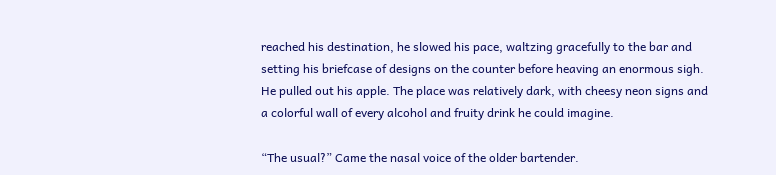reached his destination, he slowed his pace, waltzing gracefully to the bar and setting his briefcase of designs on the counter before heaving an enormous sigh. He pulled out his apple. The place was relatively dark, with cheesy neon signs and a colorful wall of every alcohol and fruity drink he could imagine.

“The usual?” Came the nasal voice of the older bartender.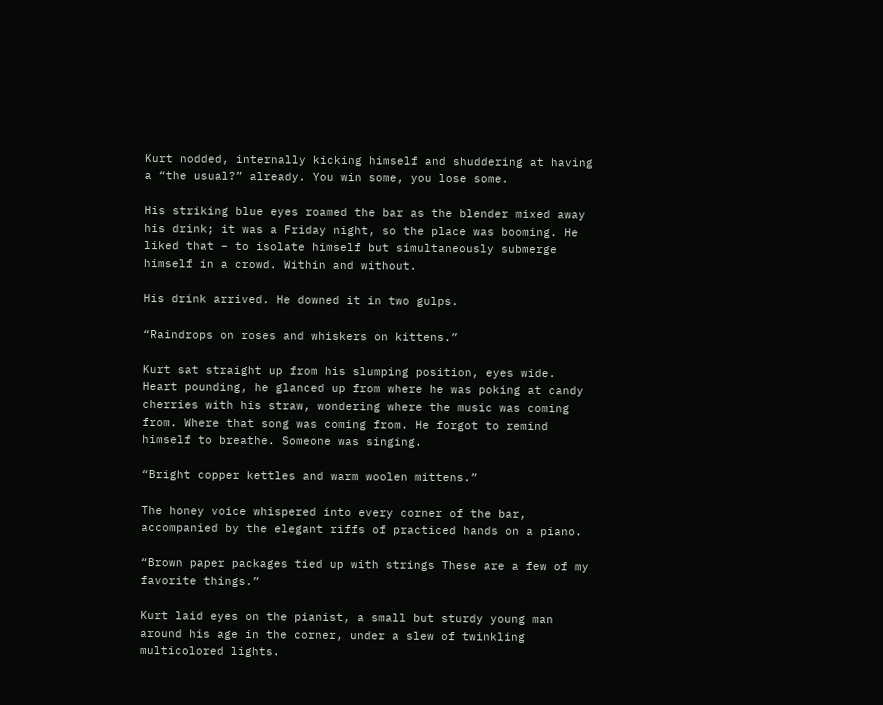Kurt nodded, internally kicking himself and shuddering at having a “the usual?” already. You win some, you lose some.

His striking blue eyes roamed the bar as the blender mixed away his drink; it was a Friday night, so the place was booming. He liked that – to isolate himself but simultaneously submerge himself in a crowd. Within and without.

His drink arrived. He downed it in two gulps.

“Raindrops on roses and whiskers on kittens.”

Kurt sat straight up from his slumping position, eyes wide. Heart pounding, he glanced up from where he was poking at candy cherries with his straw, wondering where the music was coming from. Where that song was coming from. He forgot to remind himself to breathe. Someone was singing.

“Bright copper kettles and warm woolen mittens.”

The honey voice whispered into every corner of the bar, accompanied by the elegant riffs of practiced hands on a piano.

“Brown paper packages tied up with strings These are a few of my favorite things.”

Kurt laid eyes on the pianist, a small but sturdy young man around his age in the corner, under a slew of twinkling multicolored lights.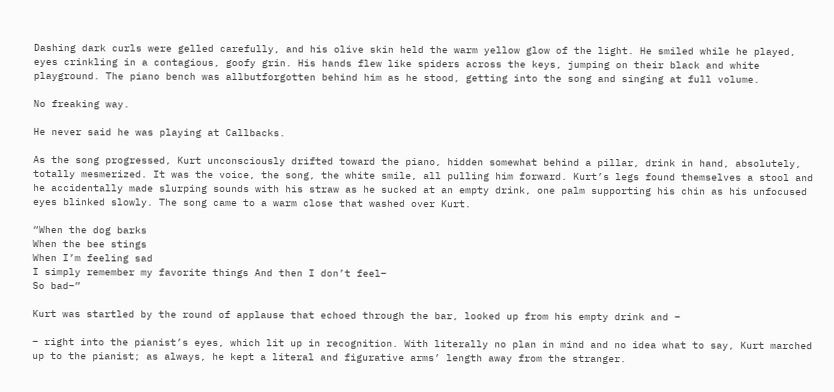Dashing dark curls were gelled carefully, and his olive skin held the warm yellow glow of the light. He smiled while he played, eyes crinkling in a contagious, goofy grin. His hands flew like spiders across the keys, jumping on their black and white playground. The piano bench was allbutforgotten behind him as he stood, getting into the song and singing at full volume.

No freaking way.

He never said he was playing at Callbacks.

As the song progressed, Kurt unconsciously drifted toward the piano, hidden somewhat behind a pillar, drink in hand, absolutely, totally mesmerized. It was the voice, the song, the white smile, all pulling him forward. Kurt’s legs found themselves a stool and he accidentally made slurping sounds with his straw as he sucked at an empty drink, one palm supporting his chin as his unfocused eyes blinked slowly. The song came to a warm close that washed over Kurt.

“When the dog barks
When the bee stings
When I’m feeling sad
I simply remember my favorite things And then I don’t feel–
So bad–”

Kurt was startled by the round of applause that echoed through the bar, looked up from his empty drink and –

– right into the pianist’s eyes, which lit up in recognition. With literally no plan in mind and no idea what to say, Kurt marched up to the pianist; as always, he kept a literal and figurative arms’ length away from the stranger.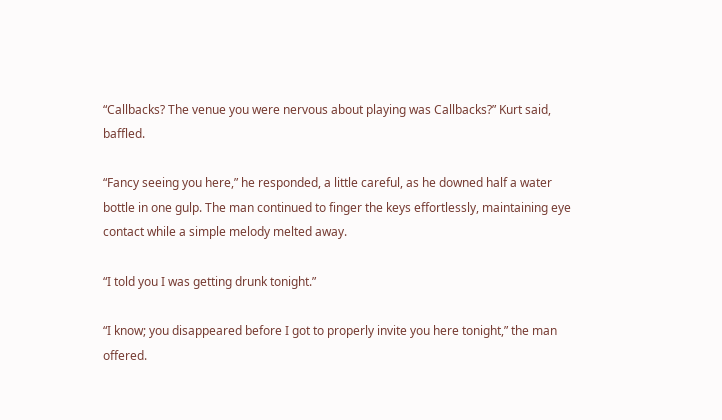“Callbacks? The venue you were nervous about playing was Callbacks?” Kurt said, baffled.

“Fancy seeing you here,” he responded, a little careful, as he downed half a water bottle in one gulp. The man continued to finger the keys effortlessly, maintaining eye contact while a simple melody melted away.

“I told you I was getting drunk tonight.”

“I know; you disappeared before I got to properly invite you here tonight,” the man offered.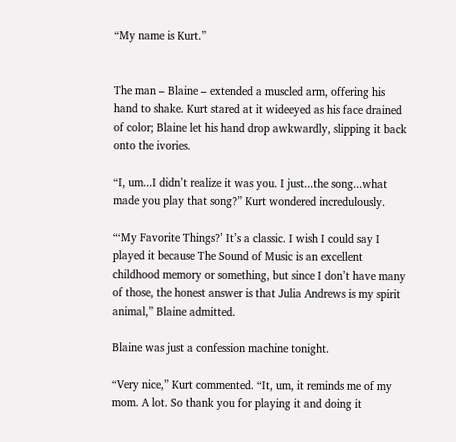“My name is Kurt.”


The man – Blaine – extended a muscled arm, offering his hand to shake. Kurt stared at it wideeyed as his face drained of color; Blaine let his hand drop awkwardly, slipping it back onto the ivories.

“I, um...I didn’t realize it was you. I just...the song...what made you play that song?” Kurt wondered incredulously.

“‘My Favorite Things?’ It’s a classic. I wish I could say I played it because The Sound of Music is an excellent childhood memory or something, but since I don’t have many of those, the honest answer is that Julia Andrews is my spirit animal,” Blaine admitted.

Blaine was just a confession machine tonight.

“Very nice,” Kurt commented. “It, um, it reminds me of my mom. A lot. So thank you for playing it and doing it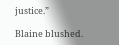justice.”

Blaine blushed.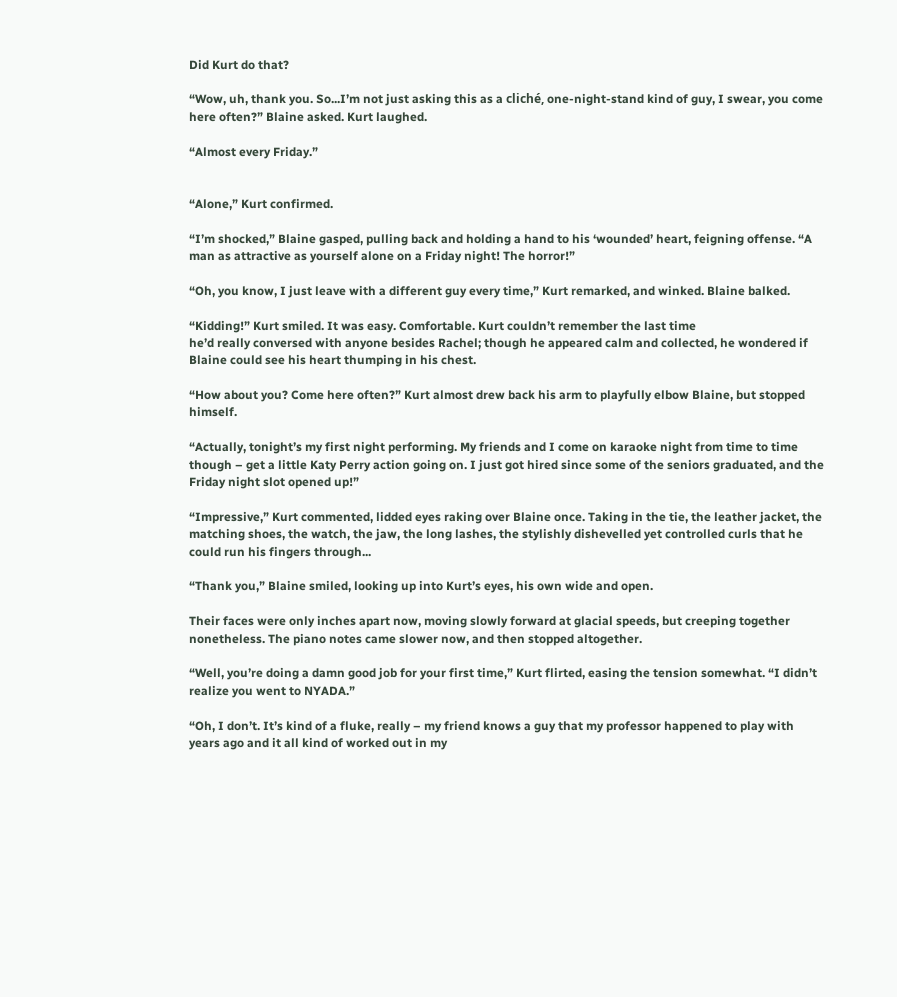Did Kurt do that?

“Wow, uh, thank you. So...I’m not just asking this as a cliché, one-night-stand kind of guy, I swear, you come here often?” Blaine asked. Kurt laughed.

“Almost every Friday.”


“Alone,” Kurt confirmed.

“I’m shocked,” Blaine gasped, pulling back and holding a hand to his ‘wounded’ heart, feigning offense. “A man as attractive as yourself alone on a Friday night! The horror!”

“Oh, you know, I just leave with a different guy every time,” Kurt remarked, and winked. Blaine balked.

“Kidding!” Kurt smiled. It was easy. Comfortable. Kurt couldn’t remember the last time
he’d really conversed with anyone besides Rachel; though he appeared calm and collected, he wondered if Blaine could see his heart thumping in his chest.

“How about you? Come here often?” Kurt almost drew back his arm to playfully elbow Blaine, but stopped himself.

“Actually, tonight’s my first night performing. My friends and I come on karaoke night from time to time though – get a little Katy Perry action going on. I just got hired since some of the seniors graduated, and the Friday night slot opened up!”

“Impressive,” Kurt commented, lidded eyes raking over Blaine once. Taking in the tie, the leather jacket, the matching shoes, the watch, the jaw, the long lashes, the stylishly dishevelled yet controlled curls that he could run his fingers through...

“Thank you,” Blaine smiled, looking up into Kurt’s eyes, his own wide and open.

Their faces were only inches apart now, moving slowly forward at glacial speeds, but creeping together nonetheless. The piano notes came slower now, and then stopped altogether.

“Well, you’re doing a damn good job for your first time,” Kurt flirted, easing the tension somewhat. “I didn’t realize you went to NYADA.”

“Oh, I don’t. It’s kind of a fluke, really – my friend knows a guy that my professor happened to play with years ago and it all kind of worked out in my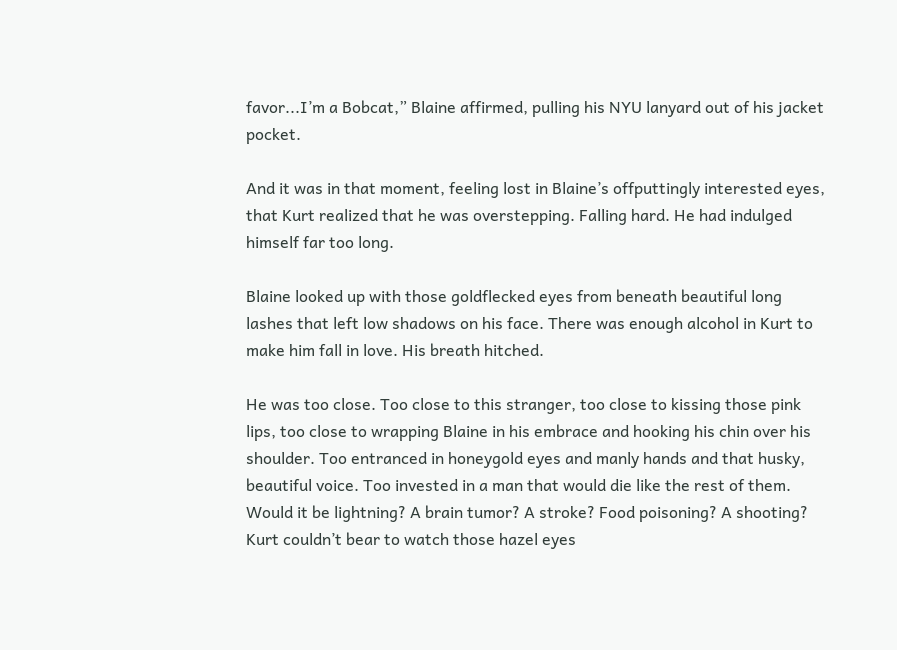favor...I’m a Bobcat,” Blaine affirmed, pulling his NYU lanyard out of his jacket pocket.

And it was in that moment, feeling lost in Blaine’s offputtingly interested eyes, that Kurt realized that he was overstepping. Falling hard. He had indulged himself far too long.

Blaine looked up with those goldflecked eyes from beneath beautiful long lashes that left low shadows on his face. There was enough alcohol in Kurt to make him fall in love. His breath hitched.

He was too close. Too close to this stranger, too close to kissing those pink lips, too close to wrapping Blaine in his embrace and hooking his chin over his shoulder. Too entranced in honeygold eyes and manly hands and that husky, beautiful voice. Too invested in a man that would die like the rest of them. Would it be lightning? A brain tumor? A stroke? Food poisoning? A shooting? Kurt couldn’t bear to watch those hazel eyes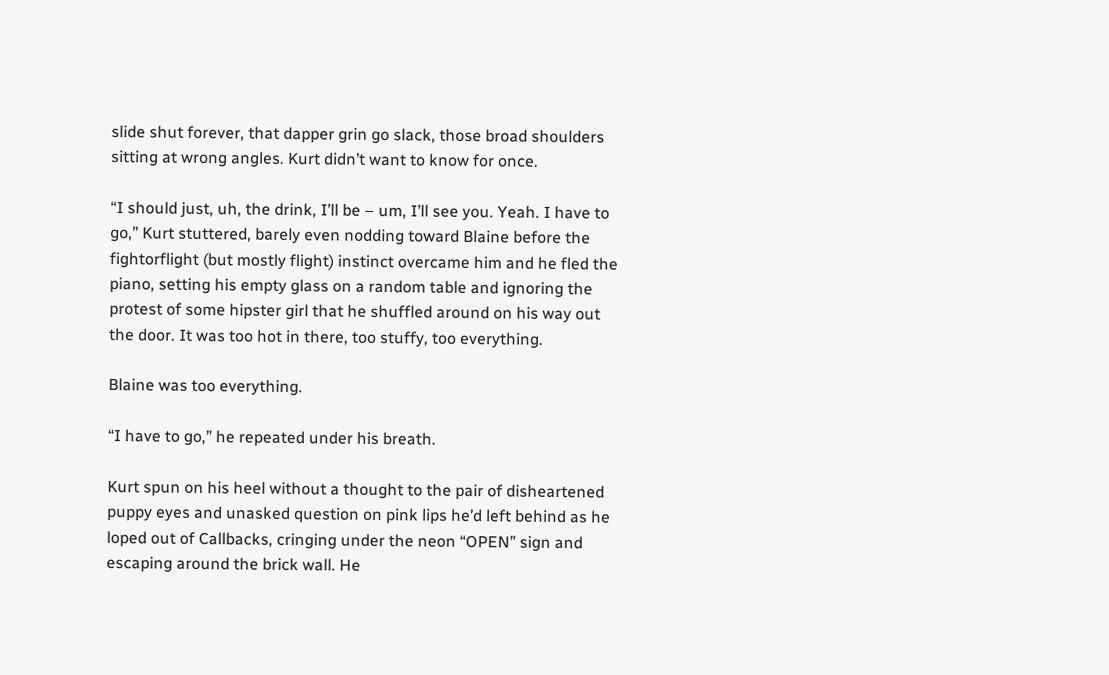slide shut forever, that dapper grin go slack, those broad shoulders sitting at wrong angles. Kurt didn’t want to know for once.

“I should just, uh, the drink, I’ll be – um, I’ll see you. Yeah. I have to go,” Kurt stuttered, barely even nodding toward Blaine before the fightorflight (but mostly flight) instinct overcame him and he fled the piano, setting his empty glass on a random table and ignoring the protest of some hipster girl that he shuffled around on his way out the door. It was too hot in there, too stuffy, too everything.

Blaine was too everything.

“I have to go,” he repeated under his breath.

Kurt spun on his heel without a thought to the pair of disheartened puppy eyes and unasked question on pink lips he’d left behind as he loped out of Callbacks, cringing under the neon “OPEN” sign and escaping around the brick wall. He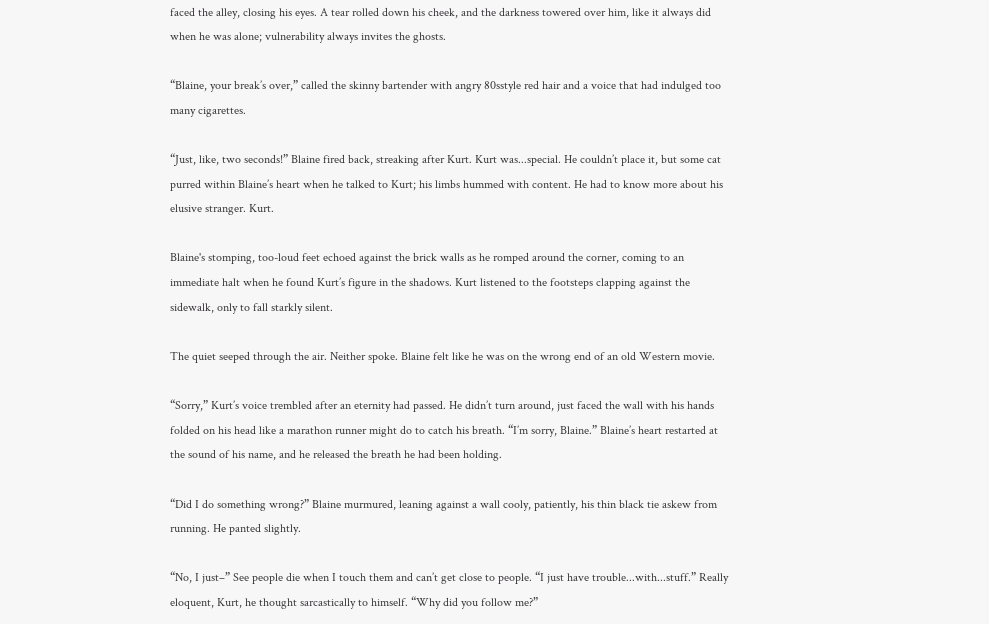faced the alley, closing his eyes. A tear rolled down his cheek, and the darkness towered over him, like it always did when he was alone; vulnerability always invites the ghosts.

“Blaine, your break’s over,” called the skinny bartender with angry 80sstyle red hair and a voice that had indulged too many cigarettes.

“Just, like, two seconds!” Blaine fired back, streaking after Kurt. Kurt was...special. He couldn’t place it, but some cat purred within Blaine’s heart when he talked to Kurt; his limbs hummed with content. He had to know more about his elusive stranger. Kurt.

Blaine's stomping, too-loud feet echoed against the brick walls as he romped around the corner, coming to an immediate halt when he found Kurt’s figure in the shadows. Kurt listened to the footsteps clapping against the sidewalk, only to fall starkly silent.

The quiet seeped through the air. Neither spoke. Blaine felt like he was on the wrong end of an old Western movie.

“Sorry,” Kurt’s voice trembled after an eternity had passed. He didn’t turn around, just faced the wall with his hands folded on his head like a marathon runner might do to catch his breath. “I’m sorry, Blaine.” Blaine’s heart restarted at the sound of his name, and he released the breath he had been holding.

“Did I do something wrong?” Blaine murmured, leaning against a wall cooly, patiently, his thin black tie askew from running. He panted slightly.

“No, I just–” See people die when I touch them and can’t get close to people. “I just have trouble...with...stuff.” Really eloquent, Kurt, he thought sarcastically to himself. “Why did you follow me?”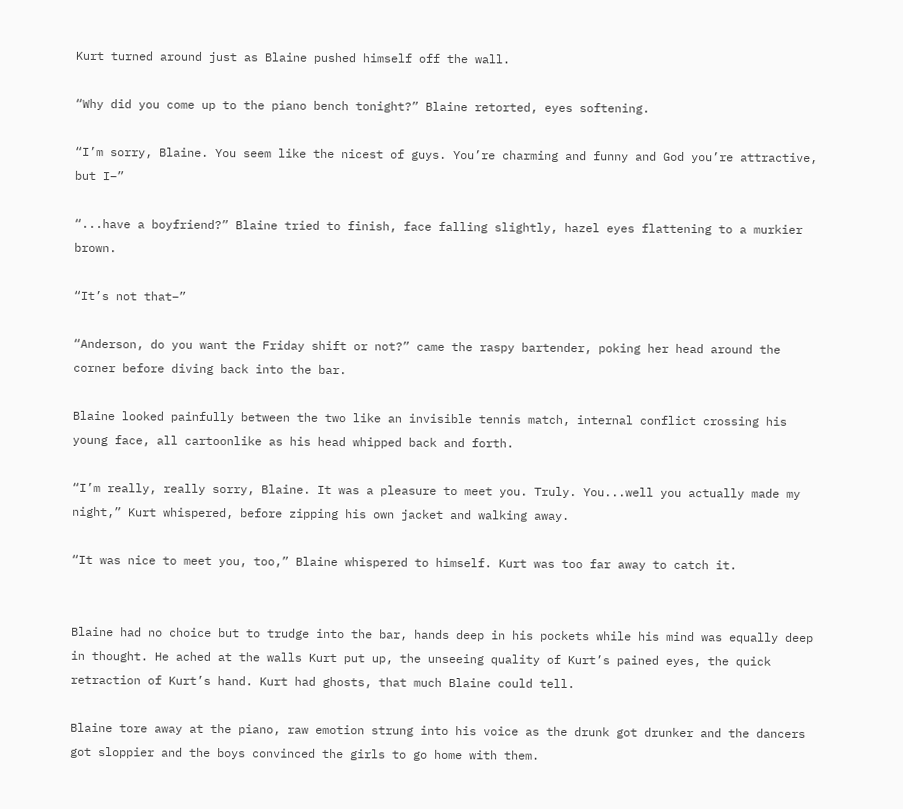Kurt turned around just as Blaine pushed himself off the wall.

“Why did you come up to the piano bench tonight?” Blaine retorted, eyes softening.

“I’m sorry, Blaine. You seem like the nicest of guys. You’re charming and funny and God you’re attractive, but I–”

“...have a boyfriend?” Blaine tried to finish, face falling slightly, hazel eyes flattening to a murkier brown.

“It’s not that–”

“Anderson, do you want the Friday shift or not?” came the raspy bartender, poking her head around the corner before diving back into the bar.

Blaine looked painfully between the two like an invisible tennis match, internal conflict crossing his young face, all cartoonlike as his head whipped back and forth.

“I’m really, really sorry, Blaine. It was a pleasure to meet you. Truly. You...well you actually made my night,” Kurt whispered, before zipping his own jacket and walking away.

“It was nice to meet you, too,” Blaine whispered to himself. Kurt was too far away to catch it.


Blaine had no choice but to trudge into the bar, hands deep in his pockets while his mind was equally deep in thought. He ached at the walls Kurt put up, the unseeing quality of Kurt’s pained eyes, the quick retraction of Kurt’s hand. Kurt had ghosts, that much Blaine could tell.

Blaine tore away at the piano, raw emotion strung into his voice as the drunk got drunker and the dancers got sloppier and the boys convinced the girls to go home with them.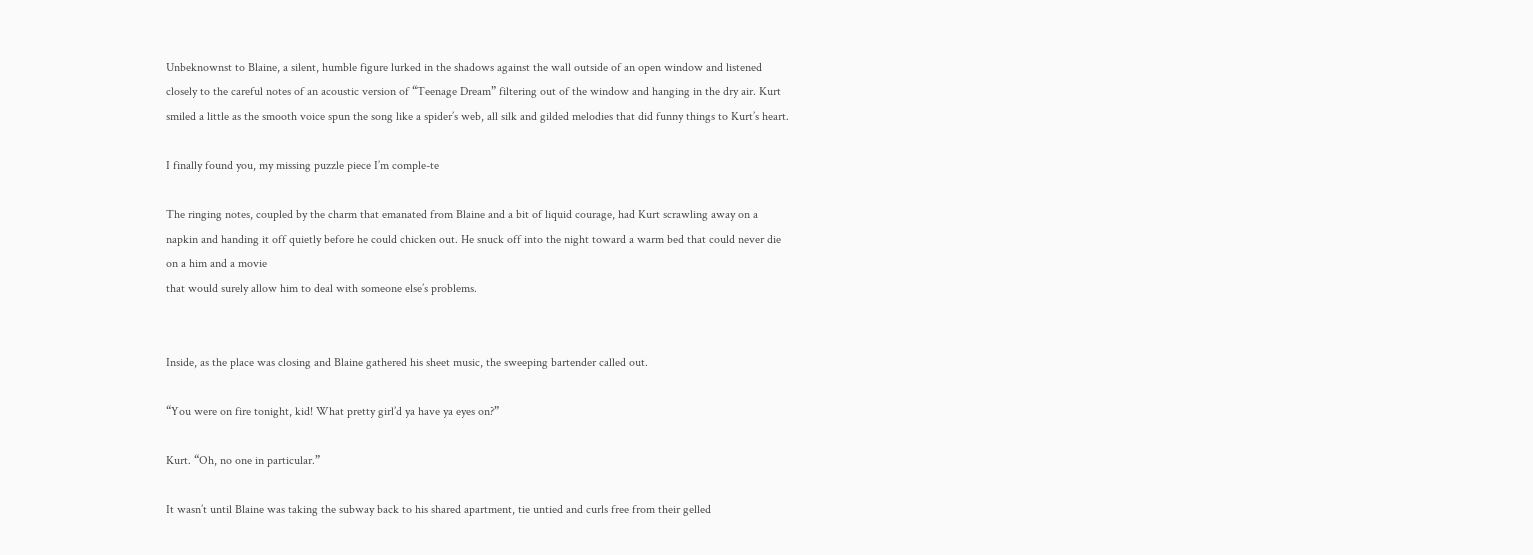Unbeknownst to Blaine, a silent, humble figure lurked in the shadows against the wall outside of an open window and listened closely to the careful notes of an acoustic version of “Teenage Dream” filtering out of the window and hanging in the dry air. Kurt smiled a little as the smooth voice spun the song like a spider’s web, all silk and gilded melodies that did funny things to Kurt’s heart.

I finally found you, my missing puzzle piece I’m comple-te

The ringing notes, coupled by the charm that emanated from Blaine and a bit of liquid courage, had Kurt scrawling away on a napkin and handing it off quietly before he could chicken out. He snuck off into the night toward a warm bed that could never die on a him and a movie
that would surely allow him to deal with someone else’s problems.


Inside, as the place was closing and Blaine gathered his sheet music, the sweeping bartender called out.

“You were on fire tonight, kid! What pretty girl’d ya have ya eyes on?”

Kurt. “Oh, no one in particular.”

It wasn’t until Blaine was taking the subway back to his shared apartment, tie untied and curls free from their gelled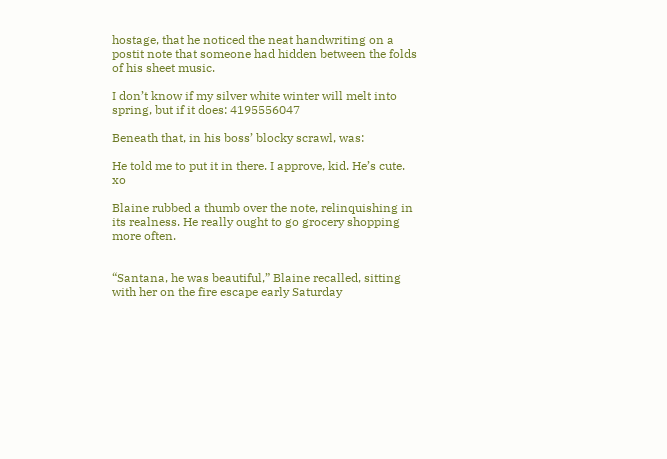hostage, that he noticed the neat handwriting on a postit note that someone had hidden between the folds of his sheet music.

I don’t know if my silver white winter will melt into spring, but if it does: 4195556047

Beneath that, in his boss’ blocky scrawl, was:

He told me to put it in there. I approve, kid. He’s cute. xo

Blaine rubbed a thumb over the note, relinquishing in its realness. He really ought to go grocery shopping more often.


“Santana, he was beautiful,” Blaine recalled, sitting with her on the fire escape early Saturday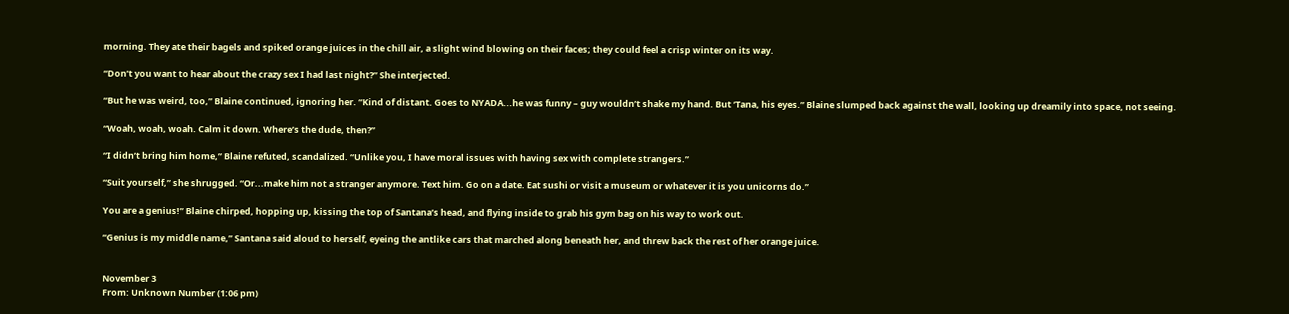morning. They ate their bagels and spiked orange juices in the chill air, a slight wind blowing on their faces; they could feel a crisp winter on its way.

“Don’t you want to hear about the crazy sex I had last night?” She interjected.

“But he was weird, too,” Blaine continued, ignoring her. “Kind of distant. Goes to NYADA...he was funny – guy wouldn’t shake my hand. But ‘Tana, his eyes.” Blaine slumped back against the wall, looking up dreamily into space, not seeing.

“Woah, woah, woah. Calm it down. Where’s the dude, then?”

“I didn’t bring him home,” Blaine refuted, scandalized. “Unlike you, I have moral issues with having sex with complete strangers.”

“Suit yourself,” she shrugged. “Or...make him not a stranger anymore. Text him. Go on a date. Eat sushi or visit a museum or whatever it is you unicorns do.”

You are a genius!” Blaine chirped, hopping up, kissing the top of Santana’s head, and flying inside to grab his gym bag on his way to work out.

“Genius is my middle name,” Santana said aloud to herself, eyeing the antlike cars that marched along beneath her, and threw back the rest of her orange juice.


November 3
From: Unknown Number (1:06 pm)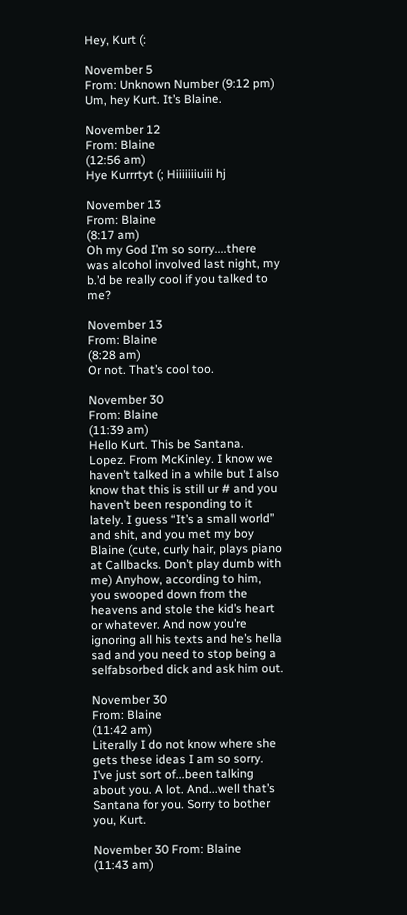Hey, Kurt (:

November 5
From: Unknown Number (9:12 pm)
Um, hey Kurt. It’s Blaine.

November 12
From: Blaine
(12:56 am)
Hye Kurrrtyt (; Hiiiiiiiuiii hj

November 13
From: Blaine
(8:17 am)
Oh my God I’m so sorry....there was alcohol involved last night, my b.’d be really cool if you talked to me?

November 13
From: Blaine
(8:28 am)
Or not. That’s cool too.

November 30
From: Blaine
(11:39 am)
Hello Kurt. This be Santana. Lopez. From McKinley. I know we haven’t talked in a while but I also know that this is still ur # and you haven’t been responding to it lately. I guess “It’s a small world” and shit, and you met my boy Blaine (cute, curly hair, plays piano at Callbacks. Don’t play dumb with me) Anyhow, according to him, you swooped down from the heavens and stole the kid’s heart or whatever. And now you’re ignoring all his texts and he’s hella sad and you need to stop being a selfabsorbed dick and ask him out.

November 30
From: Blaine
(11:42 am)
Literally I do not know where she gets these ideas I am so sorry. I’ve just sort of...been talking about you. A lot. And...well that’s Santana for you. Sorry to bother you, Kurt.

November 30 From: Blaine
(11:43 am)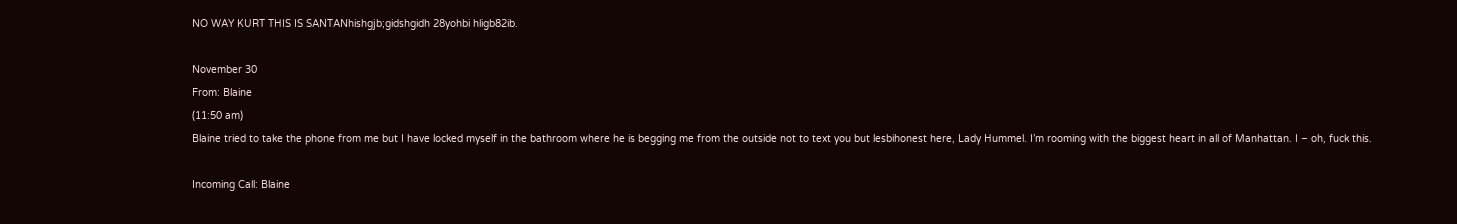NO WAY KURT THIS IS SANTANhishgjb;gidshgidh 28yohbi hligb82ib.

November 30
From: Blaine
(11:50 am)
Blaine tried to take the phone from me but I have locked myself in the bathroom where he is begging me from the outside not to text you but lesbihonest here, Lady Hummel. I’m rooming with the biggest heart in all of Manhattan. I – oh, fuck this.

Incoming Call: Blaine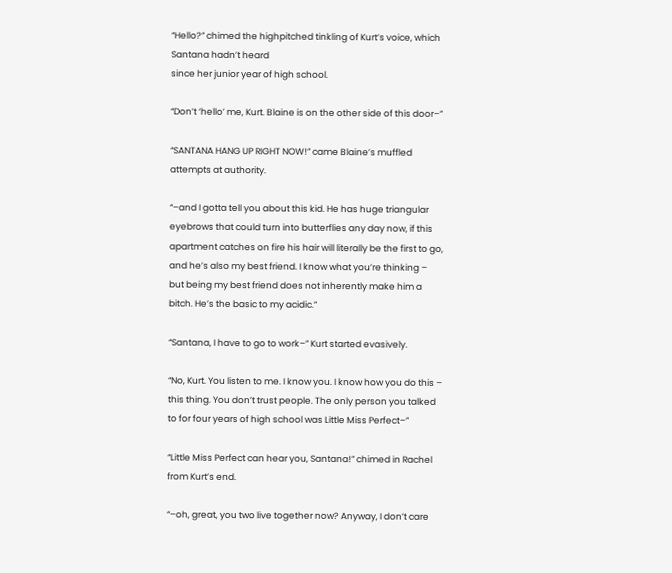“Hello?” chimed the highpitched tinkling of Kurt’s voice, which Santana hadn’t heard
since her junior year of high school.

“Don’t ‘hello’ me, Kurt. Blaine is on the other side of this door–”

“SANTANA HANG UP RIGHT NOW!” came Blaine’s muffled attempts at authority.

“–and I gotta tell you about this kid. He has huge triangular eyebrows that could turn into butterflies any day now, if this apartment catches on fire his hair will literally be the first to go, and he’s also my best friend. I know what you’re thinking – but being my best friend does not inherently make him a bitch. He’s the basic to my acidic.”

“Santana, I have to go to work–” Kurt started evasively.

“No, Kurt. You listen to me. I know you. I know how you do this – this thing. You don’t trust people. The only person you talked to for four years of high school was Little Miss Perfect–”

“Little Miss Perfect can hear you, Santana!” chimed in Rachel from Kurt’s end.

“–oh, great, you two live together now? Anyway, I don’t care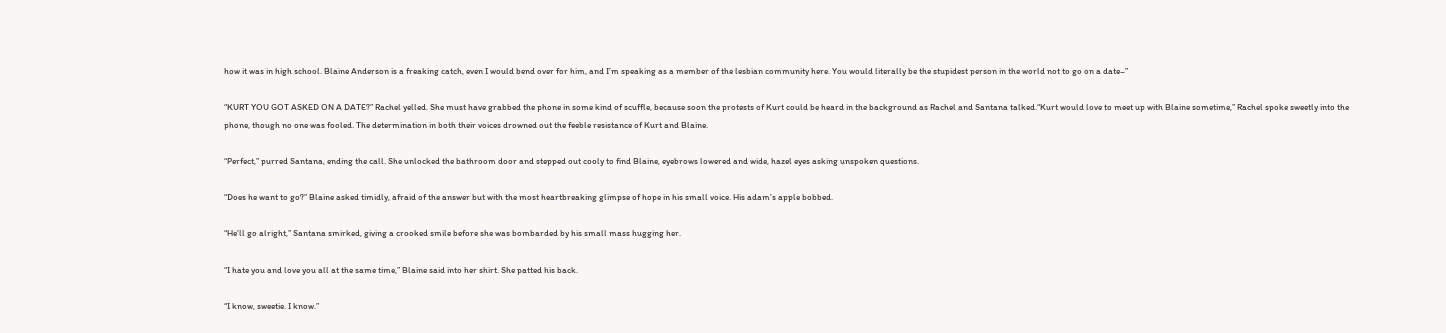how it was in high school. Blaine Anderson is a freaking catch, even I would bend over for him, and I’m speaking as a member of the lesbian community here. You would literally be the stupidest person in the world not to go on a date–”

“KURT YOU GOT ASKED ON A DATE?” Rachel yelled. She must have grabbed the phone in some kind of scuffle, because soon the protests of Kurt could be heard in the background as Rachel and Santana talked.“Kurt would love to meet up with Blaine sometime,” Rachel spoke sweetly into the phone, though no one was fooled. The determination in both their voices drowned out the feeble resistance of Kurt and Blaine.

“Perfect,” purred Santana, ending the call. She unlocked the bathroom door and stepped out cooly to find Blaine, eyebrows lowered and wide, hazel eyes asking unspoken questions.

“Does he want to go?” Blaine asked timidly, afraid of the answer but with the most heartbreaking glimpse of hope in his small voice. His adam’s apple bobbed.

“He’ll go alright,” Santana smirked, giving a crooked smile before she was bombarded by his small mass hugging her.

“I hate you and love you all at the same time,” Blaine said into her shirt. She patted his back.

“I know, sweetie. I know.”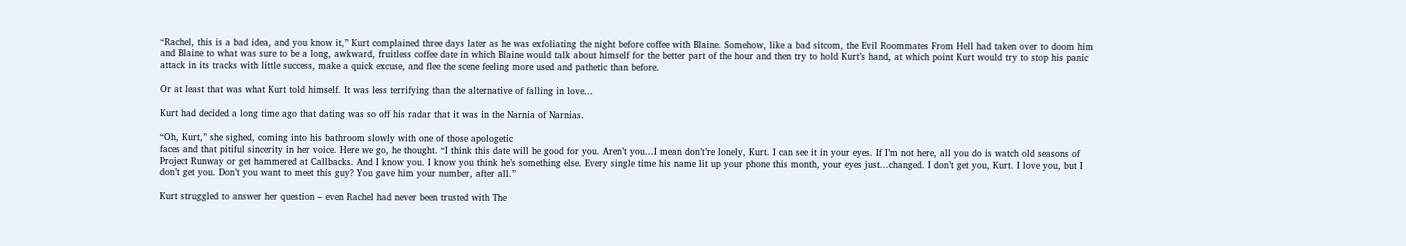“Rachel, this is a bad idea, and you know it,” Kurt complained three days later as he was exfoliating the night before coffee with Blaine. Somehow, like a bad sitcom, the Evil Roommates From Hell had taken over to doom him and Blaine to what was sure to be a long, awkward, fruitless coffee date in which Blaine would talk about himself for the better part of the hour and then try to hold Kurt’s hand, at which point Kurt would try to stop his panic attack in its tracks with little success, make a quick excuse, and flee the scene feeling more used and pathetic than before.

Or at least that was what Kurt told himself. It was less terrifying than the alternative of falling in love...

Kurt had decided a long time ago that dating was so off his radar that it was in the Narnia of Narnias.

“Oh, Kurt,” she sighed, coming into his bathroom slowly with one of those apologetic
faces and that pitiful sincerity in her voice. Here we go, he thought. “I think this date will be good for you. Aren’t you...I mean don’t’re lonely, Kurt. I can see it in your eyes. If I’m not here, all you do is watch old seasons of Project Runway or get hammered at Callbacks. And I know you. I know you think he’s something else. Every single time his name lit up your phone this month, your eyes just...changed. I don’t get you, Kurt. I love you, but I don’t get you. Don’t you want to meet this guy? You gave him your number, after all.”

Kurt struggled to answer her question – even Rachel had never been trusted with The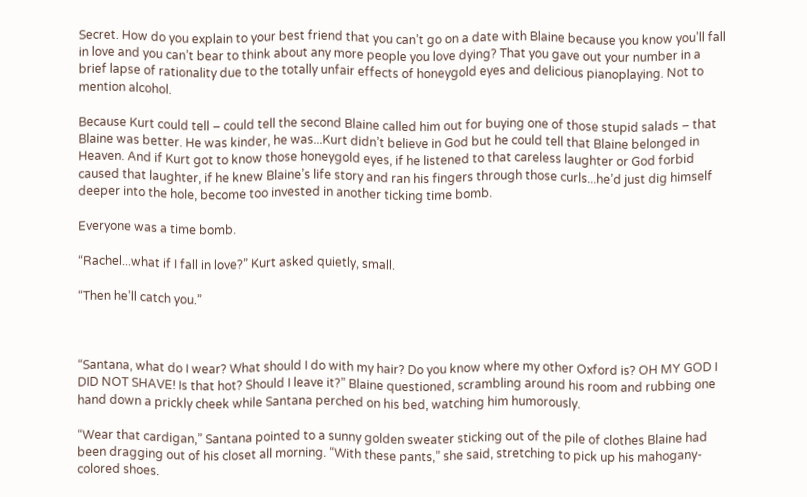Secret. How do you explain to your best friend that you can’t go on a date with Blaine because you know you’ll fall in love and you can’t bear to think about any more people you love dying? That you gave out your number in a brief lapse of rationality due to the totally unfair effects of honeygold eyes and delicious pianoplaying. Not to mention alcohol.

Because Kurt could tell – could tell the second Blaine called him out for buying one of those stupid salads – that Blaine was better. He was kinder, he was...Kurt didn’t believe in God but he could tell that Blaine belonged in Heaven. And if Kurt got to know those honeygold eyes, if he listened to that careless laughter or God forbid caused that laughter, if he knew Blaine’s life story and ran his fingers through those curls...he’d just dig himself deeper into the hole, become too invested in another ticking time bomb.

Everyone was a time bomb.

“Rachel...what if I fall in love?” Kurt asked quietly, small.

“Then he’ll catch you.”



“Santana, what do I wear? What should I do with my hair? Do you know where my other Oxford is? OH MY GOD I DID NOT SHAVE! Is that hot? Should I leave it?” Blaine questioned, scrambling around his room and rubbing one hand down a prickly cheek while Santana perched on his bed, watching him humorously.

“Wear that cardigan,” Santana pointed to a sunny golden sweater sticking out of the pile of clothes Blaine had been dragging out of his closet all morning. “With these pants,” she said, stretching to pick up his mahogany-colored shoes.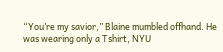“You’re my savior,” Blaine mumbled offhand. He was wearing only a Tshirt, NYU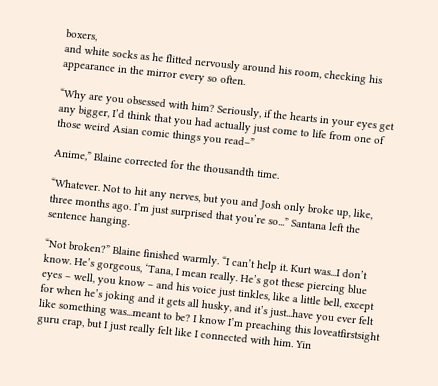boxers,
and white socks as he flitted nervously around his room, checking his appearance in the mirror every so often.

“Why are you obsessed with him? Seriously, if the hearts in your eyes get any bigger, I’d think that you had actually just come to life from one of those weird Asian comic things you read–”

Anime,” Blaine corrected for the thousandth time.

“Whatever. Not to hit any nerves, but you and Josh only broke up, like, three months ago. I’m just surprised that you’re so...” Santana left the sentence hanging.

“Not broken?” Blaine finished warmly. “I can’t help it. Kurt was...I don’t know. He’s gorgeous, ‘Tana, I mean really. He’s got these piercing blue eyes – well, you know – and his voice just tinkles, like a little bell, except for when he’s joking and it gets all husky, and it’s just...have you ever felt like something was...meant to be? I know I’m preaching this loveatfirstsight guru crap, but I just really felt like I connected with him. Yin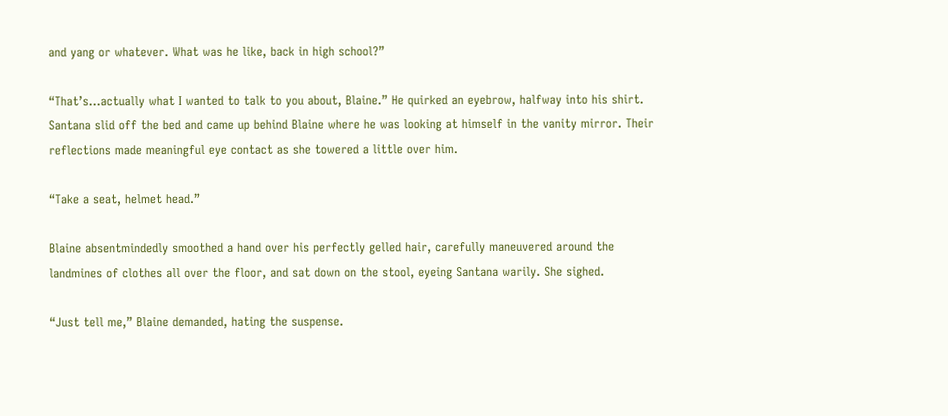and yang or whatever. What was he like, back in high school?”

“That’s...actually what I wanted to talk to you about, Blaine.” He quirked an eyebrow, halfway into his shirt. Santana slid off the bed and came up behind Blaine where he was looking at himself in the vanity mirror. Their reflections made meaningful eye contact as she towered a little over him.

“Take a seat, helmet head.”

Blaine absentmindedly smoothed a hand over his perfectly gelled hair, carefully maneuvered around the landmines of clothes all over the floor, and sat down on the stool, eyeing Santana warily. She sighed.

“Just tell me,” Blaine demanded, hating the suspense.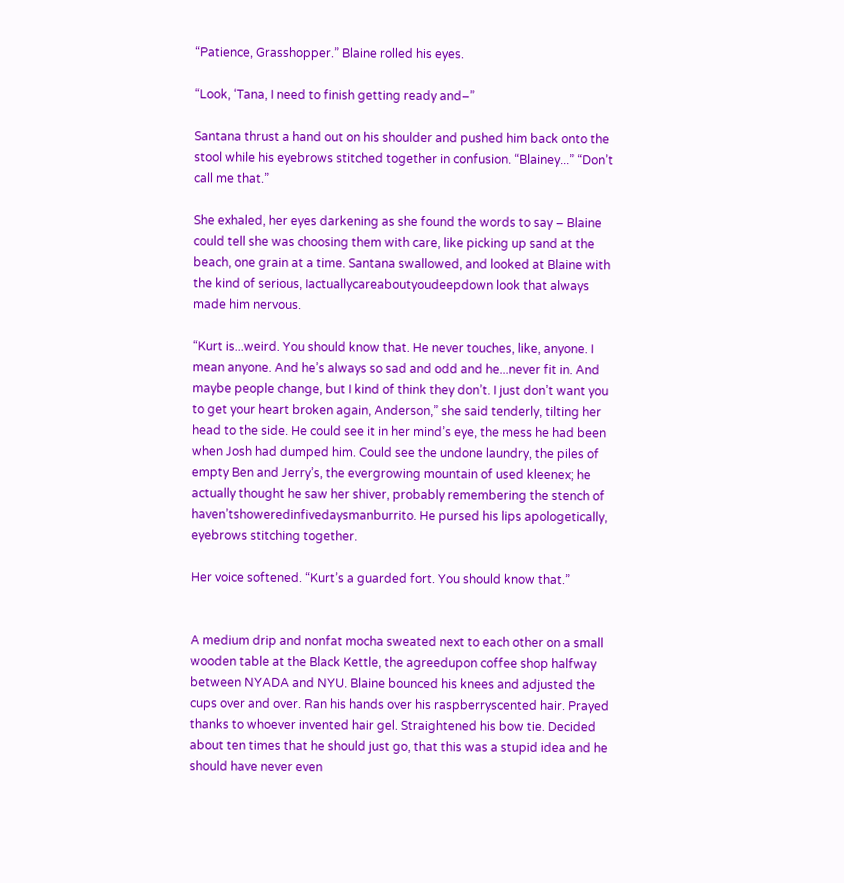“Patience, Grasshopper.” Blaine rolled his eyes.

“Look, ‘Tana, I need to finish getting ready and–”

Santana thrust a hand out on his shoulder and pushed him back onto the stool while his eyebrows stitched together in confusion. “Blainey...” “Don’t call me that.”

She exhaled, her eyes darkening as she found the words to say – Blaine could tell she was choosing them with care, like picking up sand at the beach, one grain at a time. Santana swallowed, and looked at Blaine with the kind of serious, Iactuallycareaboutyoudeepdown look that always made him nervous.

“Kurt is...weird. You should know that. He never touches, like, anyone. I mean anyone. And he’s always so sad and odd and he...never fit in. And maybe people change, but I kind of think they don’t. I just don’t want you to get your heart broken again, Anderson,” she said tenderly, tilting her head to the side. He could see it in her mind’s eye, the mess he had been when Josh had dumped him. Could see the undone laundry, the piles of empty Ben and Jerry’s, the evergrowing mountain of used kleenex; he actually thought he saw her shiver, probably remembering the stench of haven’tshoweredinfivedaysmanburrito. He pursed his lips apologetically, eyebrows stitching together.

Her voice softened. “Kurt’s a guarded fort. You should know that.”


A medium drip and nonfat mocha sweated next to each other on a small wooden table at the Black Kettle, the agreedupon coffee shop halfway between NYADA and NYU. Blaine bounced his knees and adjusted the cups over and over. Ran his hands over his raspberryscented hair. Prayed thanks to whoever invented hair gel. Straightened his bow tie. Decided about ten times that he should just go, that this was a stupid idea and he should have never even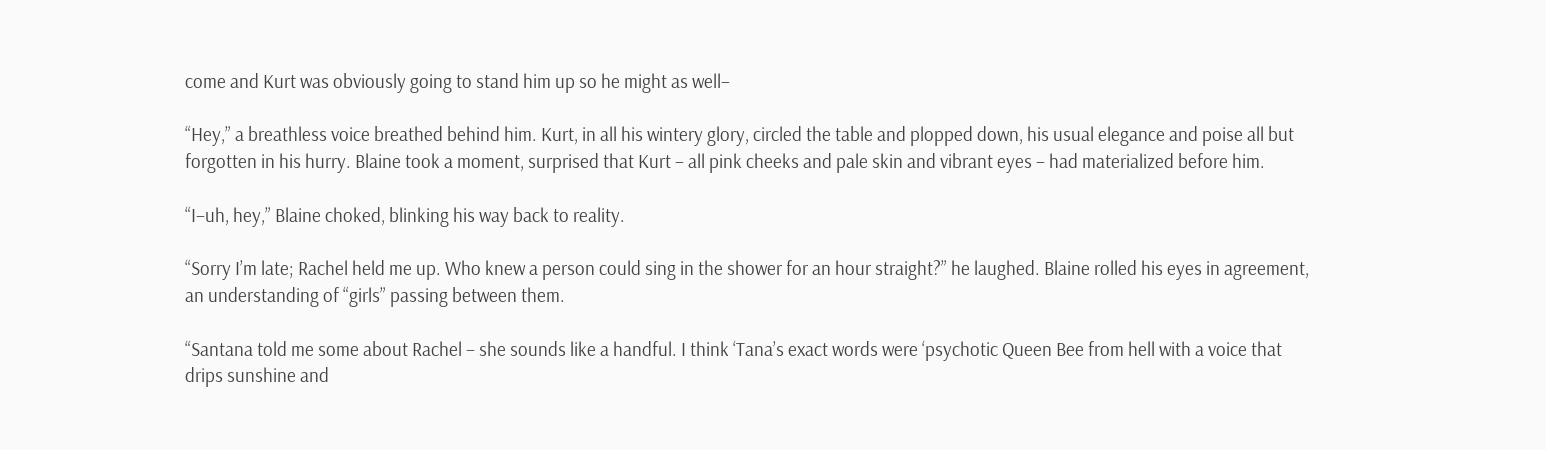come and Kurt was obviously going to stand him up so he might as well–

“Hey,” a breathless voice breathed behind him. Kurt, in all his wintery glory, circled the table and plopped down, his usual elegance and poise all but forgotten in his hurry. Blaine took a moment, surprised that Kurt – all pink cheeks and pale skin and vibrant eyes – had materialized before him.

“I–uh, hey,” Blaine choked, blinking his way back to reality.

“Sorry I’m late; Rachel held me up. Who knew a person could sing in the shower for an hour straight?” he laughed. Blaine rolled his eyes in agreement, an understanding of “girls” passing between them.

“Santana told me some about Rachel – she sounds like a handful. I think ‘Tana’s exact words were ‘psychotic Queen Bee from hell with a voice that drips sunshine and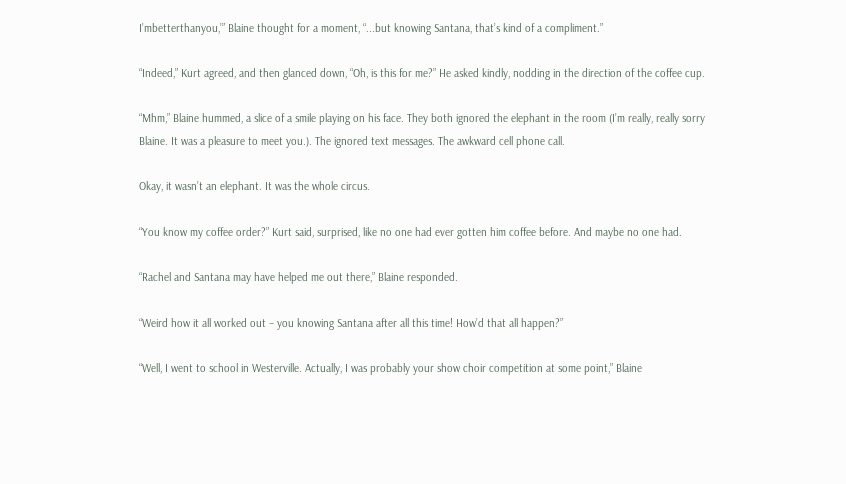I’mbetterthanyou,’” Blaine thought for a moment, “...but knowing Santana, that’s kind of a compliment.”

“Indeed,” Kurt agreed, and then glanced down, “Oh, is this for me?” He asked kindly, nodding in the direction of the coffee cup.

“Mhm,” Blaine hummed, a slice of a smile playing on his face. They both ignored the elephant in the room (I’m really, really sorry Blaine. It was a pleasure to meet you.). The ignored text messages. The awkward cell phone call.

Okay, it wasn’t an elephant. It was the whole circus.

“You know my coffee order?” Kurt said, surprised, like no one had ever gotten him coffee before. And maybe no one had.

“Rachel and Santana may have helped me out there,” Blaine responded.

“Weird how it all worked out – you knowing Santana after all this time! How’d that all happen?”

“Well, I went to school in Westerville. Actually, I was probably your show choir competition at some point,” Blaine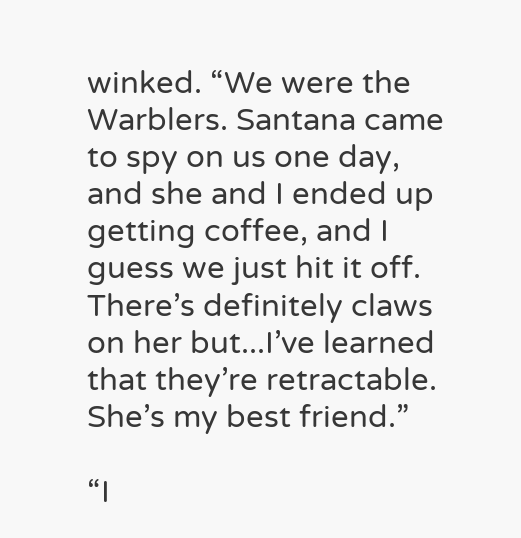winked. “We were the Warblers. Santana came to spy on us one day, and she and I ended up getting coffee, and I guess we just hit it off. There’s definitely claws on her but...I’ve learned that they’re retractable. She’s my best friend.”

“I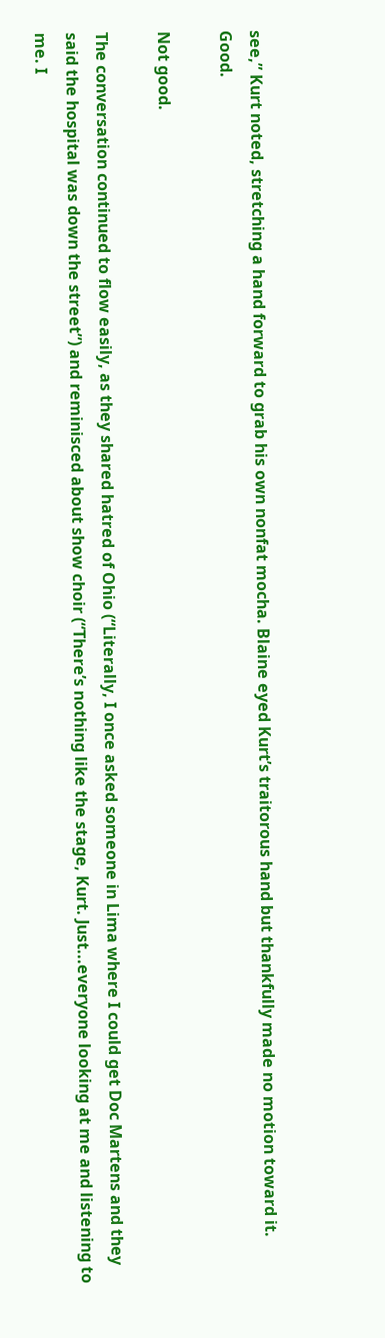see,” Kurt noted, stretching a hand forward to grab his own nonfat mocha. Blaine eyed Kurt’s traitorous hand but thankfully made no motion toward it. Good.

Not good.

The conversation continued to flow easily, as they shared hatred of Ohio (“Literally, I once asked someone in Lima where I could get Doc Martens and they said the hospital was down the street”) and reminisced about show choir (“There’s nothing like the stage, Kurt. Just...everyone looking at me and listening to me. I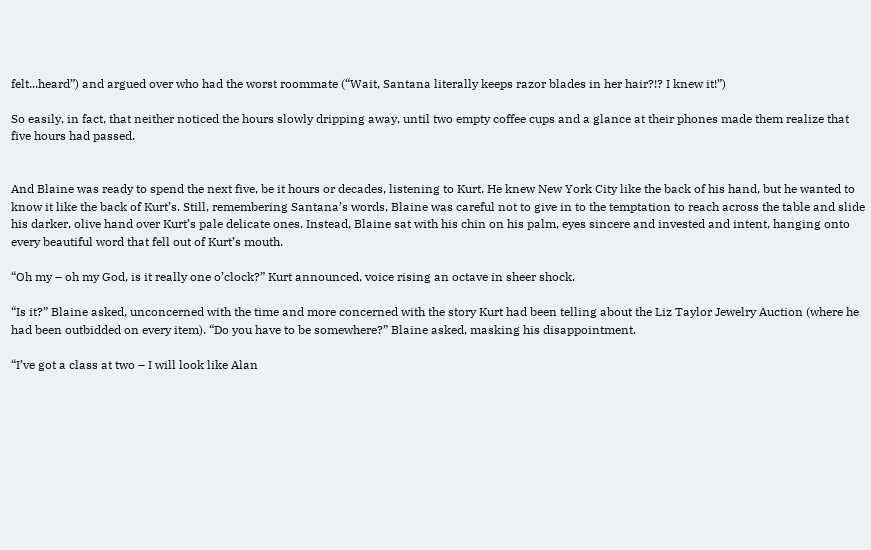felt...heard”) and argued over who had the worst roommate (“Wait, Santana literally keeps razor blades in her hair?!? I knew it!”)

So easily, in fact, that neither noticed the hours slowly dripping away, until two empty coffee cups and a glance at their phones made them realize that five hours had passed.


And Blaine was ready to spend the next five, be it hours or decades, listening to Kurt. He knew New York City like the back of his hand, but he wanted to know it like the back of Kurt’s. Still, remembering Santana’s words, Blaine was careful not to give in to the temptation to reach across the table and slide his darker, olive hand over Kurt’s pale delicate ones. Instead, Blaine sat with his chin on his palm, eyes sincere and invested and intent, hanging onto every beautiful word that fell out of Kurt’s mouth.

“Oh my – oh my God, is it really one o’clock?” Kurt announced, voice rising an octave in sheer shock.

“Is it?” Blaine asked, unconcerned with the time and more concerned with the story Kurt had been telling about the Liz Taylor Jewelry Auction (where he had been outbidded on every item). “Do you have to be somewhere?” Blaine asked, masking his disappointment.

“I’ve got a class at two – I will look like Alan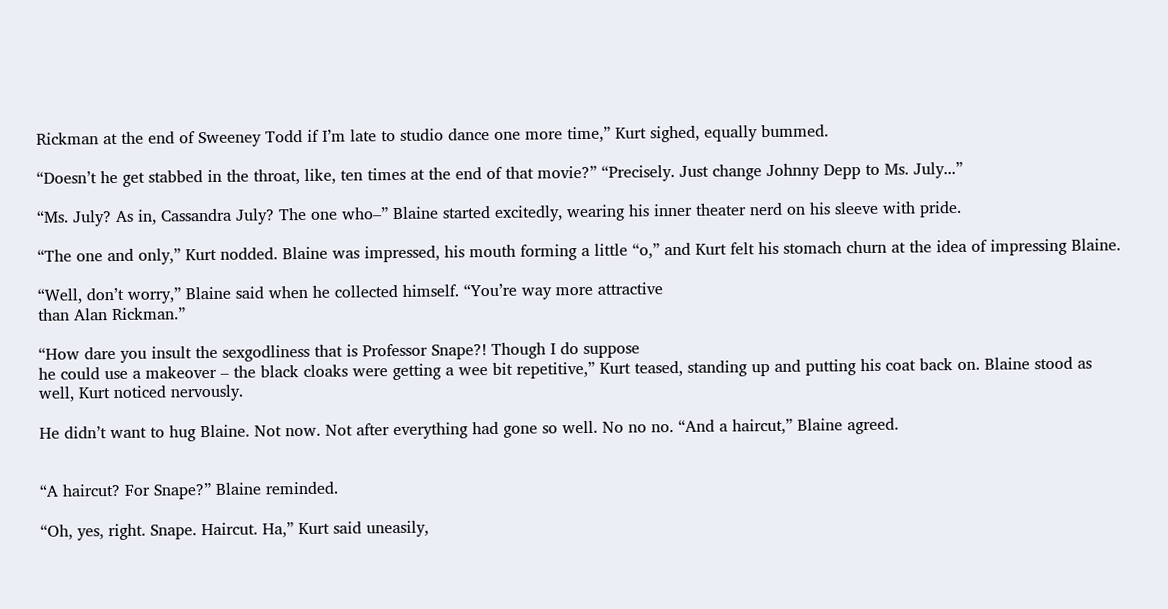Rickman at the end of Sweeney Todd if I’m late to studio dance one more time,” Kurt sighed, equally bummed.

“Doesn’t he get stabbed in the throat, like, ten times at the end of that movie?” “Precisely. Just change Johnny Depp to Ms. July...”

“Ms. July? As in, Cassandra July? The one who–” Blaine started excitedly, wearing his inner theater nerd on his sleeve with pride.

“The one and only,” Kurt nodded. Blaine was impressed, his mouth forming a little “o,” and Kurt felt his stomach churn at the idea of impressing Blaine.

“Well, don’t worry,” Blaine said when he collected himself. “You’re way more attractive
than Alan Rickman.”

“How dare you insult the sexgodliness that is Professor Snape?! Though I do suppose
he could use a makeover – the black cloaks were getting a wee bit repetitive,” Kurt teased, standing up and putting his coat back on. Blaine stood as well, Kurt noticed nervously.

He didn’t want to hug Blaine. Not now. Not after everything had gone so well. No no no. “And a haircut,” Blaine agreed.


“A haircut? For Snape?” Blaine reminded.

“Oh, yes, right. Snape. Haircut. Ha,” Kurt said uneasily,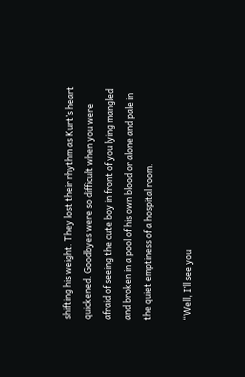shifting his weight. They lost their rhythm as Kurt’s heart quickened. Goodbyes were so difficult when you were afraid of seeing the cute boy in front of you lying mangled and broken in a pool of his own blood or alone and pale in the quiet emptiness of a hospital room.

“Well, I’ll see you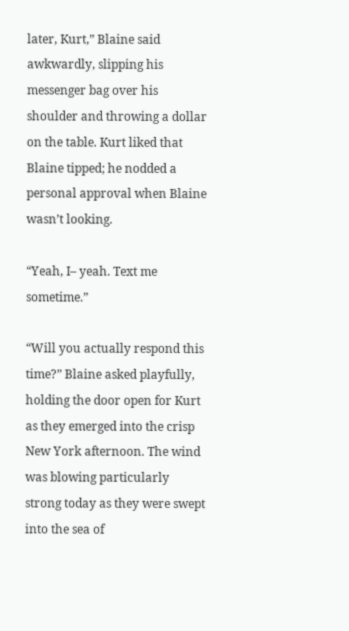later, Kurt,” Blaine said awkwardly, slipping his messenger bag over his shoulder and throwing a dollar on the table. Kurt liked that Blaine tipped; he nodded a personal approval when Blaine wasn’t looking.

“Yeah, I– yeah. Text me sometime.”

“Will you actually respond this time?” Blaine asked playfully, holding the door open for Kurt as they emerged into the crisp New York afternoon. The wind was blowing particularly strong today as they were swept into the sea of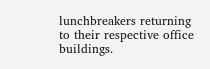lunchbreakers returning to their respective office buildings.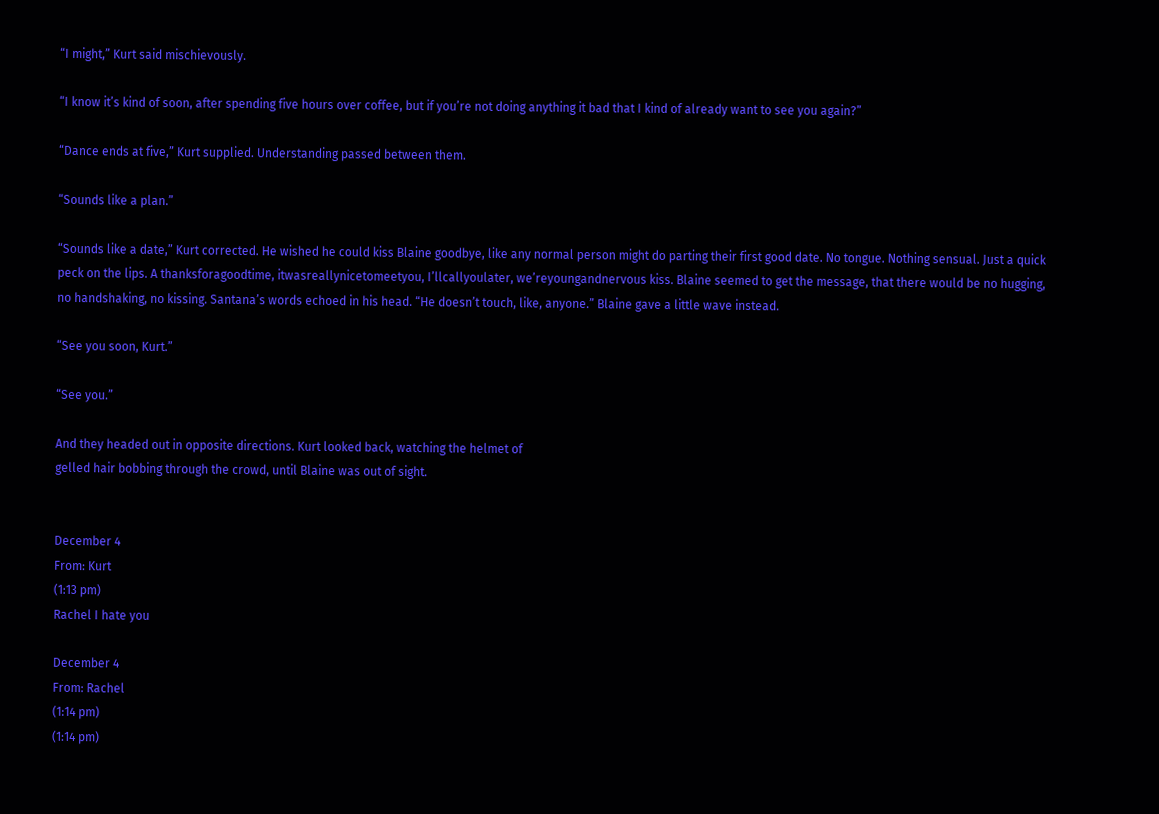“I might,” Kurt said mischievously.

“I know it’s kind of soon, after spending five hours over coffee, but if you’re not doing anything it bad that I kind of already want to see you again?”

“Dance ends at five,” Kurt supplied. Understanding passed between them.

“Sounds like a plan.”

“Sounds like a date,” Kurt corrected. He wished he could kiss Blaine goodbye, like any normal person might do parting their first good date. No tongue. Nothing sensual. Just a quick peck on the lips. A thanksforagoodtime, itwasreallynicetomeetyou, I’llcallyoulater, we’reyoungandnervous kiss. Blaine seemed to get the message, that there would be no hugging, no handshaking, no kissing. Santana’s words echoed in his head. “He doesn’t touch, like, anyone.” Blaine gave a little wave instead.

“See you soon, Kurt.”

“See you.”

And they headed out in opposite directions. Kurt looked back, watching the helmet of
gelled hair bobbing through the crowd, until Blaine was out of sight.


December 4
From: Kurt
(1:13 pm)
Rachel I hate you

December 4
From: Rachel
(1:14 pm)
(1:14 pm)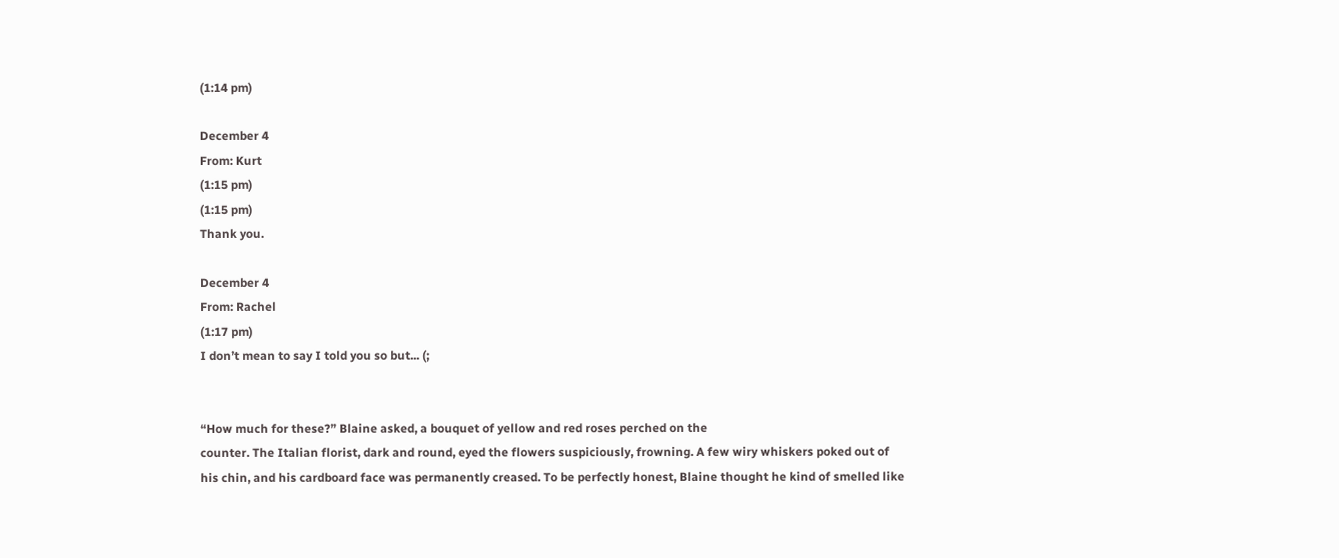(1:14 pm)

December 4
From: Kurt
(1:15 pm)
(1:15 pm)
Thank you.

December 4
From: Rachel
(1:17 pm)
I don’t mean to say I told you so but... (;


“How much for these?” Blaine asked, a bouquet of yellow and red roses perched on the
counter. The Italian florist, dark and round, eyed the flowers suspiciously, frowning. A few wiry whiskers poked out of his chin, and his cardboard face was permanently creased. To be perfectly honest, Blaine thought he kind of smelled like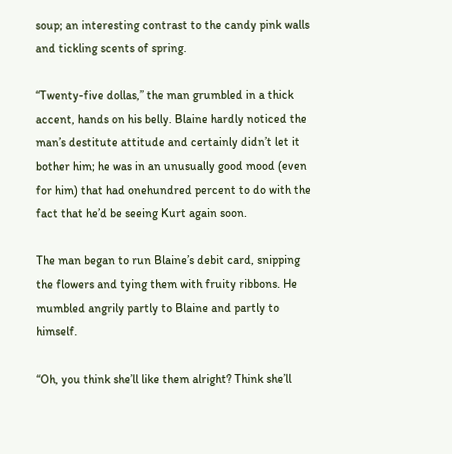soup; an interesting contrast to the candy pink walls and tickling scents of spring.

“Twenty-five dollas,” the man grumbled in a thick accent, hands on his belly. Blaine hardly noticed the man’s destitute attitude and certainly didn’t let it bother him; he was in an unusually good mood (even for him) that had onehundred percent to do with the fact that he’d be seeing Kurt again soon.

The man began to run Blaine’s debit card, snipping the flowers and tying them with fruity ribbons. He mumbled angrily partly to Blaine and partly to himself.

“Oh, you think she’ll like them alright? Think she’ll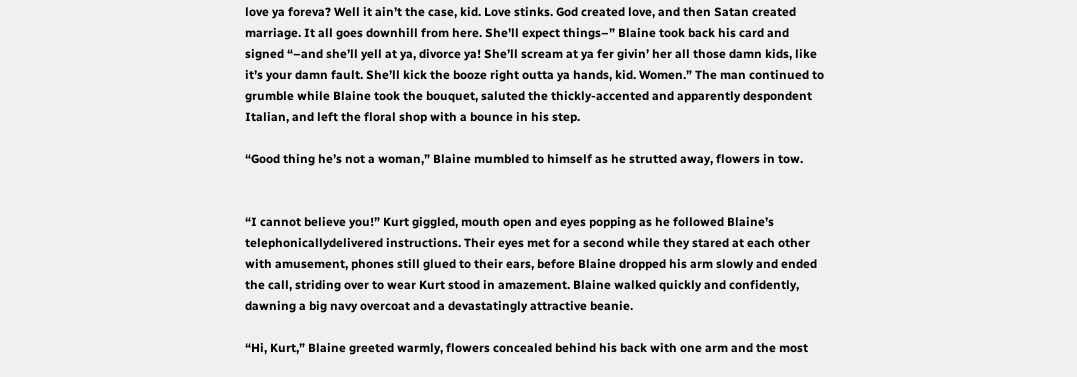love ya foreva? Well it ain’t the case, kid. Love stinks. God created love, and then Satan created marriage. It all goes downhill from here. She’ll expect things–” Blaine took back his card and signed “–and she’ll yell at ya, divorce ya! She’ll scream at ya fer givin’ her all those damn kids, like it’s your damn fault. She’ll kick the booze right outta ya hands, kid. Women.” The man continued to grumble while Blaine took the bouquet, saluted the thickly-accented and apparently despondent Italian, and left the floral shop with a bounce in his step.

“Good thing he’s not a woman,” Blaine mumbled to himself as he strutted away, flowers in tow.


“I cannot believe you!” Kurt giggled, mouth open and eyes popping as he followed Blaine’s telephonicallydelivered instructions. Their eyes met for a second while they stared at each other with amusement, phones still glued to their ears, before Blaine dropped his arm slowly and ended the call, striding over to wear Kurt stood in amazement. Blaine walked quickly and confidently, dawning a big navy overcoat and a devastatingly attractive beanie.

“Hi, Kurt,” Blaine greeted warmly, flowers concealed behind his back with one arm and the most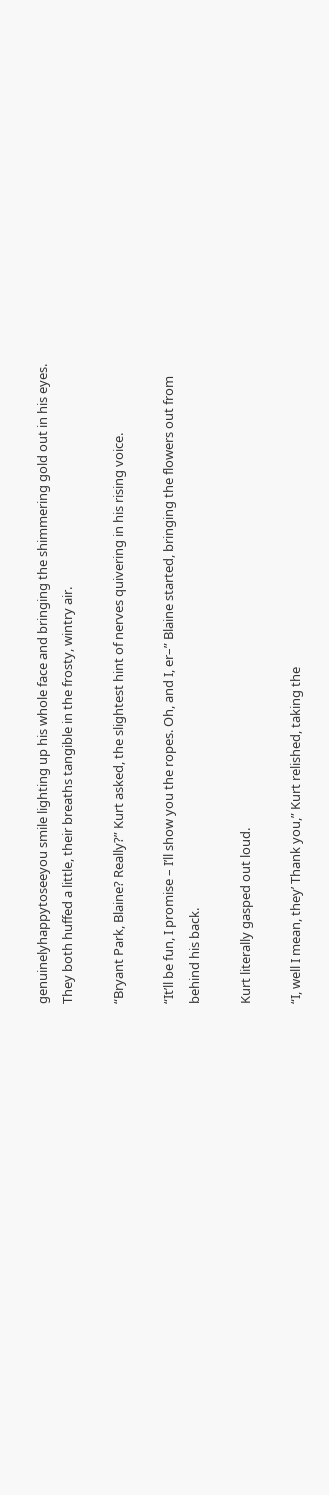genuinelyhappytoseeyou smile lighting up his whole face and bringing the shimmering gold out in his eyes. They both huffed a little, their breaths tangible in the frosty, wintry air.

“Bryant Park, Blaine? Really?” Kurt asked, the slightest hint of nerves quivering in his rising voice.

“It’ll be fun, I promise – I’ll show you the ropes. Oh, and I, er–” Blaine started, bringing the flowers out from behind his back.

Kurt literally gasped out loud.

“I, well I mean, they’ Thank you,” Kurt relished, taking the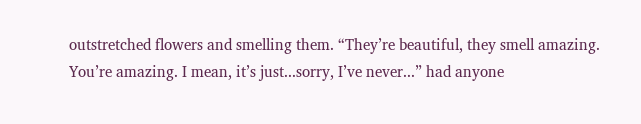outstretched flowers and smelling them. “They’re beautiful, they smell amazing. You’re amazing. I mean, it’s just...sorry, I’ve never...” had anyone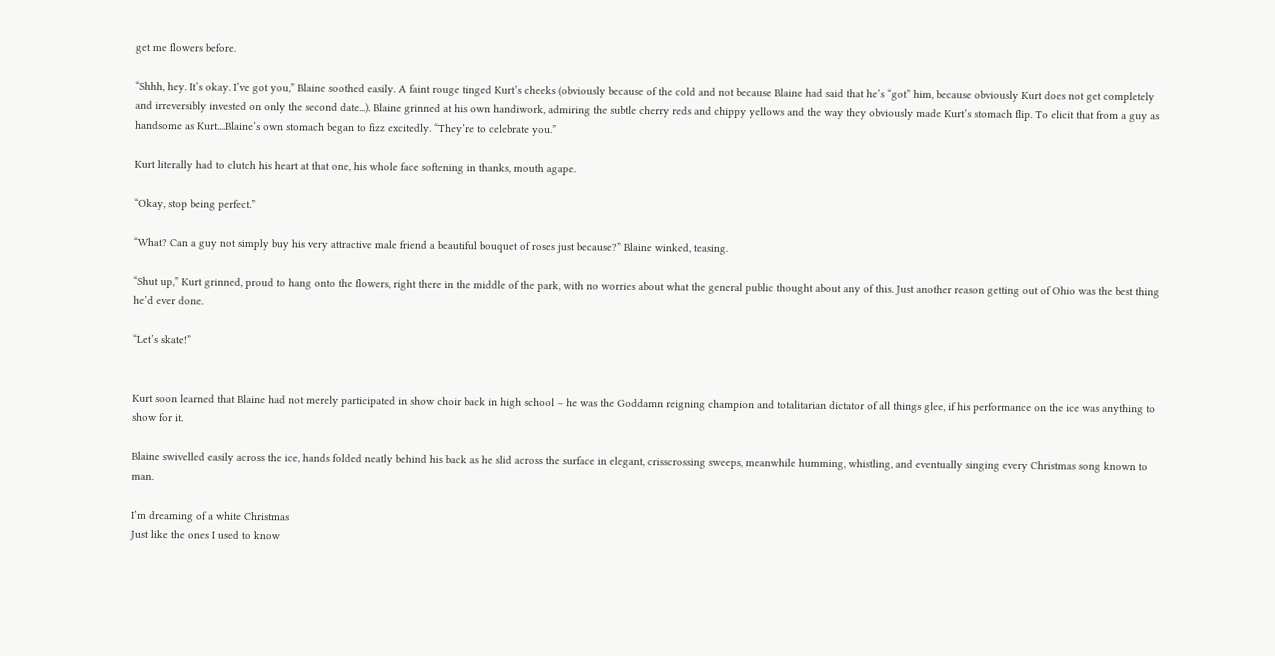get me flowers before.

“Shhh, hey. It’s okay. I’ve got you,” Blaine soothed easily. A faint rouge tinged Kurt’s cheeks (obviously because of the cold and not because Blaine had said that he’s “got” him, because obviously Kurt does not get completely and irreversibly invested on only the second date...). Blaine grinned at his own handiwork, admiring the subtle cherry reds and chippy yellows and the way they obviously made Kurt’s stomach flip. To elicit that from a guy as handsome as Kurt....Blaine’s own stomach began to fizz excitedly. “They’re to celebrate you.”

Kurt literally had to clutch his heart at that one, his whole face softening in thanks, mouth agape.

“Okay, stop being perfect.”

“What? Can a guy not simply buy his very attractive male friend a beautiful bouquet of roses just because?” Blaine winked, teasing.

“Shut up,” Kurt grinned, proud to hang onto the flowers, right there in the middle of the park, with no worries about what the general public thought about any of this. Just another reason getting out of Ohio was the best thing he’d ever done.

“Let’s skate!”


Kurt soon learned that Blaine had not merely participated in show choir back in high school – he was the Goddamn reigning champion and totalitarian dictator of all things glee, if his performance on the ice was anything to show for it.

Blaine swivelled easily across the ice, hands folded neatly behind his back as he slid across the surface in elegant, crisscrossing sweeps, meanwhile humming, whistling, and eventually singing every Christmas song known to man.

I’m dreaming of a white Christmas
Just like the ones I used to know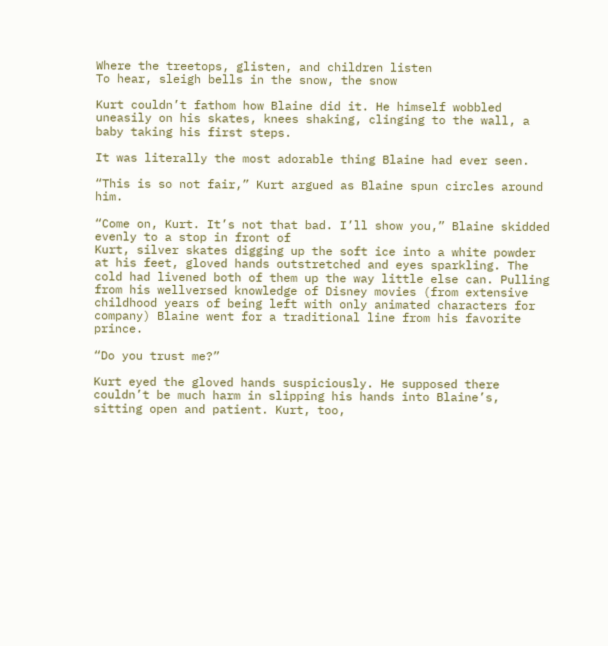Where the treetops, glisten, and children listen
To hear, sleigh bells in the snow, the snow

Kurt couldn’t fathom how Blaine did it. He himself wobbled uneasily on his skates, knees shaking, clinging to the wall, a baby taking his first steps.

It was literally the most adorable thing Blaine had ever seen.

“This is so not fair,” Kurt argued as Blaine spun circles around him.

“Come on, Kurt. It’s not that bad. I’ll show you,” Blaine skidded evenly to a stop in front of
Kurt, silver skates digging up the soft ice into a white powder at his feet, gloved hands outstretched and eyes sparkling. The cold had livened both of them up the way little else can. Pulling from his wellversed knowledge of Disney movies (from extensive childhood years of being left with only animated characters for company) Blaine went for a traditional line from his favorite prince.

“Do you trust me?”

Kurt eyed the gloved hands suspiciously. He supposed there couldn’t be much harm in slipping his hands into Blaine’s, sitting open and patient. Kurt, too,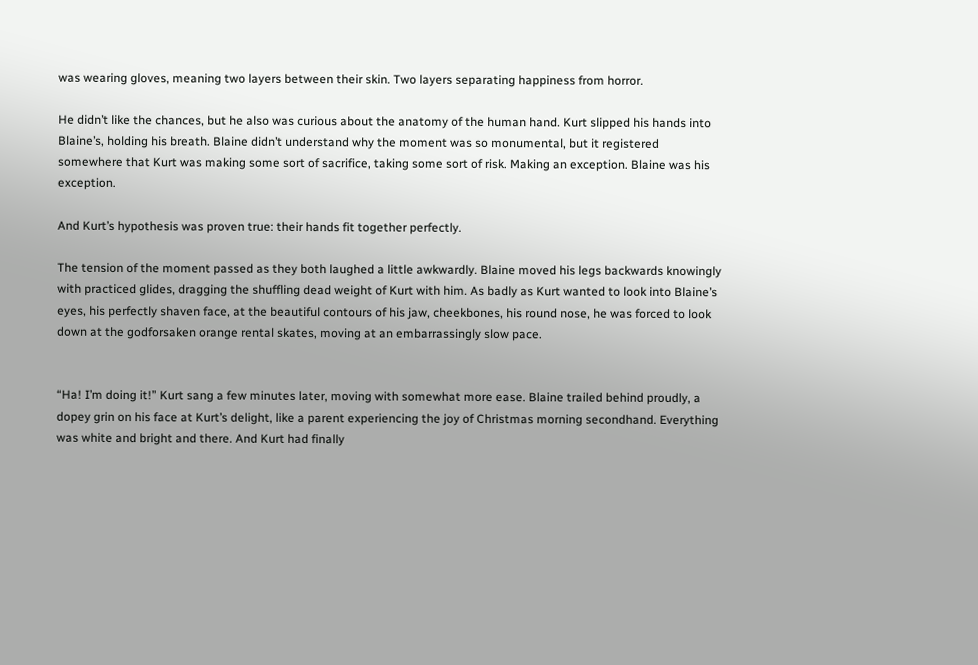was wearing gloves, meaning two layers between their skin. Two layers separating happiness from horror.

He didn’t like the chances, but he also was curious about the anatomy of the human hand. Kurt slipped his hands into Blaine’s, holding his breath. Blaine didn’t understand why the moment was so monumental, but it registered somewhere that Kurt was making some sort of sacrifice, taking some sort of risk. Making an exception. Blaine was his exception.

And Kurt’s hypothesis was proven true: their hands fit together perfectly.

The tension of the moment passed as they both laughed a little awkwardly. Blaine moved his legs backwards knowingly with practiced glides, dragging the shuffling dead weight of Kurt with him. As badly as Kurt wanted to look into Blaine’s eyes, his perfectly shaven face, at the beautiful contours of his jaw, cheekbones, his round nose, he was forced to look down at the godforsaken orange rental skates, moving at an embarrassingly slow pace.


“Ha! I’m doing it!” Kurt sang a few minutes later, moving with somewhat more ease. Blaine trailed behind proudly, a dopey grin on his face at Kurt’s delight, like a parent experiencing the joy of Christmas morning secondhand. Everything was white and bright and there. And Kurt had finally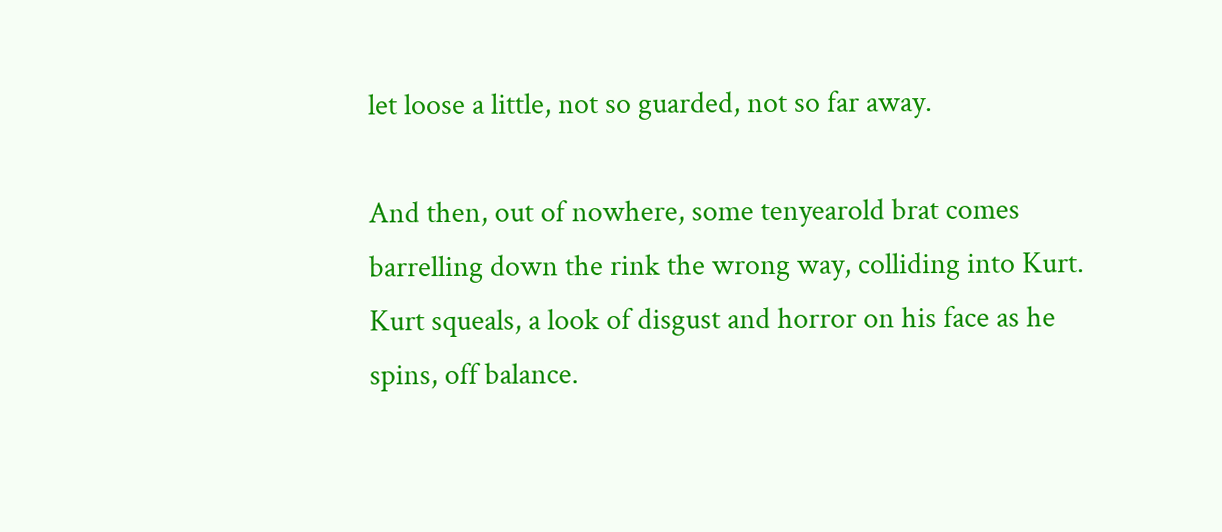let loose a little, not so guarded, not so far away.

And then, out of nowhere, some tenyearold brat comes barrelling down the rink the wrong way, colliding into Kurt. Kurt squeals, a look of disgust and horror on his face as he spins, off balance.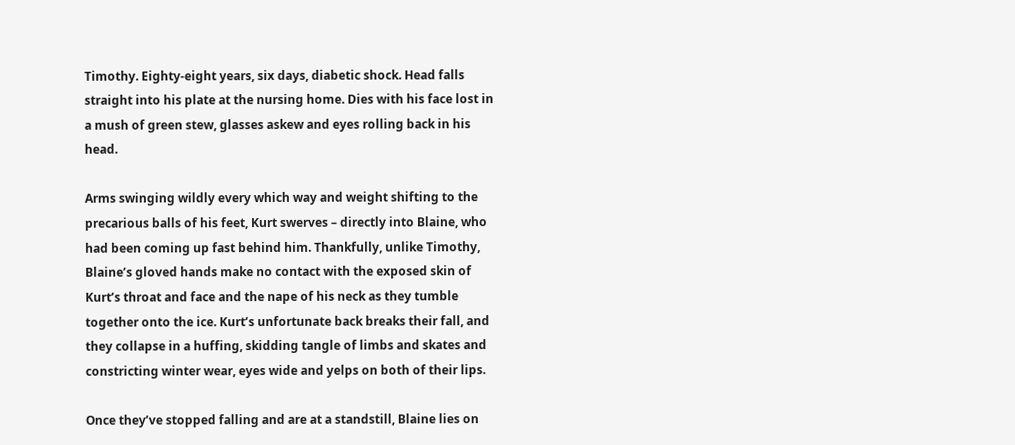Timothy. Eighty-eight years, six days, diabetic shock. Head falls straight into his plate at the nursing home. Dies with his face lost in a mush of green stew, glasses askew and eyes rolling back in his head.

Arms swinging wildly every which way and weight shifting to the precarious balls of his feet, Kurt swerves – directly into Blaine, who had been coming up fast behind him. Thankfully, unlike Timothy, Blaine’s gloved hands make no contact with the exposed skin of Kurt’s throat and face and the nape of his neck as they tumble together onto the ice. Kurt’s unfortunate back breaks their fall, and they collapse in a huffing, skidding tangle of limbs and skates and constricting winter wear, eyes wide and yelps on both of their lips.

Once they’ve stopped falling and are at a standstill, Blaine lies on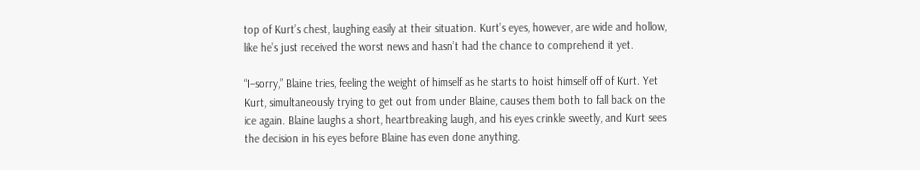top of Kurt’s chest, laughing easily at their situation. Kurt’s eyes, however, are wide and hollow, like he’s just received the worst news and hasn’t had the chance to comprehend it yet.

“I–sorry,” Blaine tries, feeling the weight of himself as he starts to hoist himself off of Kurt. Yet Kurt, simultaneously trying to get out from under Blaine, causes them both to fall back on the ice again. Blaine laughs a short, heartbreaking laugh, and his eyes crinkle sweetly, and Kurt sees the decision in his eyes before Blaine has even done anything.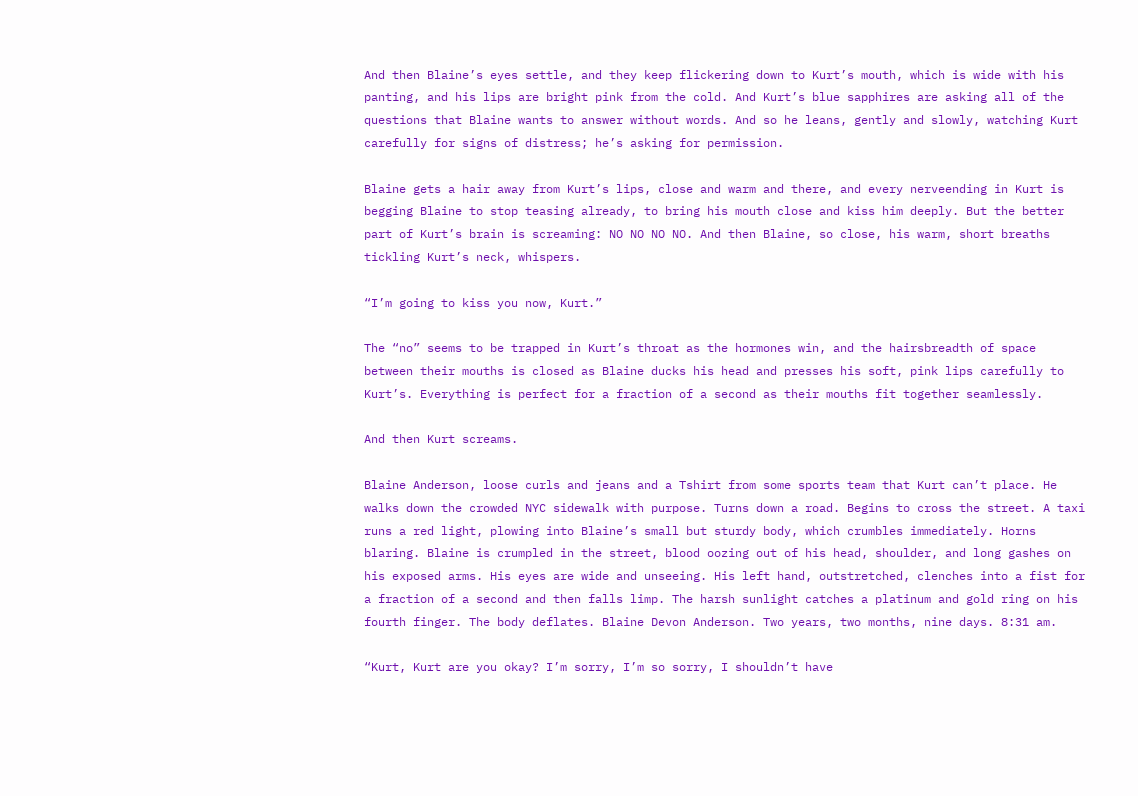And then Blaine’s eyes settle, and they keep flickering down to Kurt’s mouth, which is wide with his panting, and his lips are bright pink from the cold. And Kurt’s blue sapphires are asking all of the questions that Blaine wants to answer without words. And so he leans, gently and slowly, watching Kurt carefully for signs of distress; he’s asking for permission.

Blaine gets a hair away from Kurt’s lips, close and warm and there, and every nerveending in Kurt is begging Blaine to stop teasing already, to bring his mouth close and kiss him deeply. But the better part of Kurt’s brain is screaming: NO NO NO NO. And then Blaine, so close, his warm, short breaths tickling Kurt’s neck, whispers.

“I’m going to kiss you now, Kurt.”

The “no” seems to be trapped in Kurt’s throat as the hormones win, and the hairsbreadth of space between their mouths is closed as Blaine ducks his head and presses his soft, pink lips carefully to Kurt’s. Everything is perfect for a fraction of a second as their mouths fit together seamlessly.

And then Kurt screams.

Blaine Anderson, loose curls and jeans and a Tshirt from some sports team that Kurt can’t place. He walks down the crowded NYC sidewalk with purpose. Turns down a road. Begins to cross the street. A taxi runs a red light, plowing into Blaine’s small but sturdy body, which crumbles immediately. Horns blaring. Blaine is crumpled in the street, blood oozing out of his head, shoulder, and long gashes on his exposed arms. His eyes are wide and unseeing. His left hand, outstretched, clenches into a fist for a fraction of a second and then falls limp. The harsh sunlight catches a platinum and gold ring on his fourth finger. The body deflates. Blaine Devon Anderson. Two years, two months, nine days. 8:31 am.

“Kurt, Kurt are you okay? I’m sorry, I’m so sorry, I shouldn’t have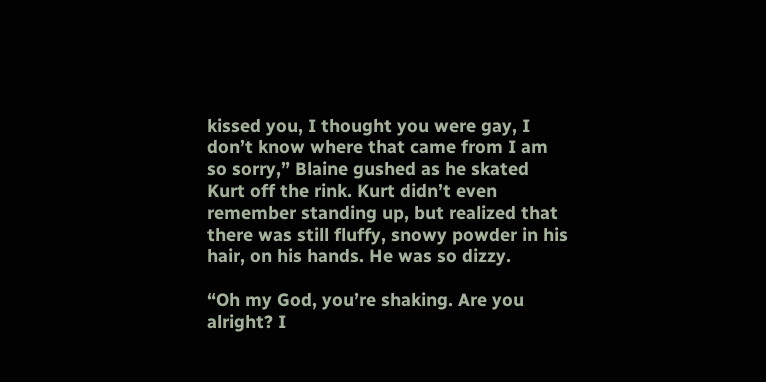kissed you, I thought you were gay, I don’t know where that came from I am so sorry,” Blaine gushed as he skated Kurt off the rink. Kurt didn’t even remember standing up, but realized that there was still fluffy, snowy powder in his hair, on his hands. He was so dizzy.

“Oh my God, you’re shaking. Are you alright? I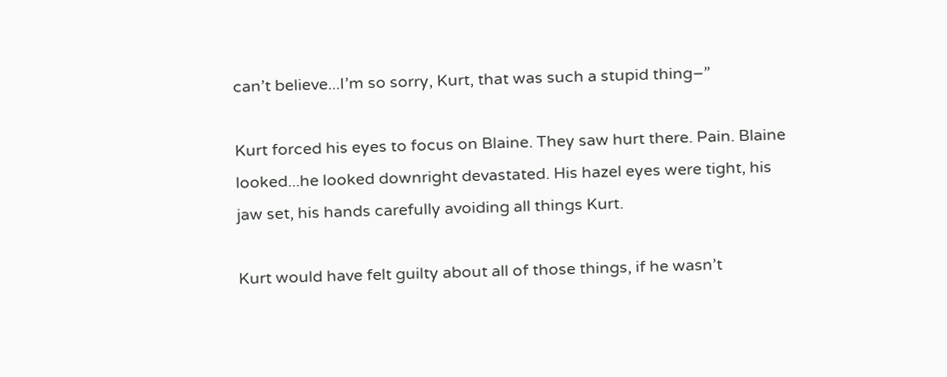can’t believe...I’m so sorry, Kurt, that was such a stupid thing–”

Kurt forced his eyes to focus on Blaine. They saw hurt there. Pain. Blaine looked...he looked downright devastated. His hazel eyes were tight, his jaw set, his hands carefully avoiding all things Kurt.

Kurt would have felt guilty about all of those things, if he wasn’t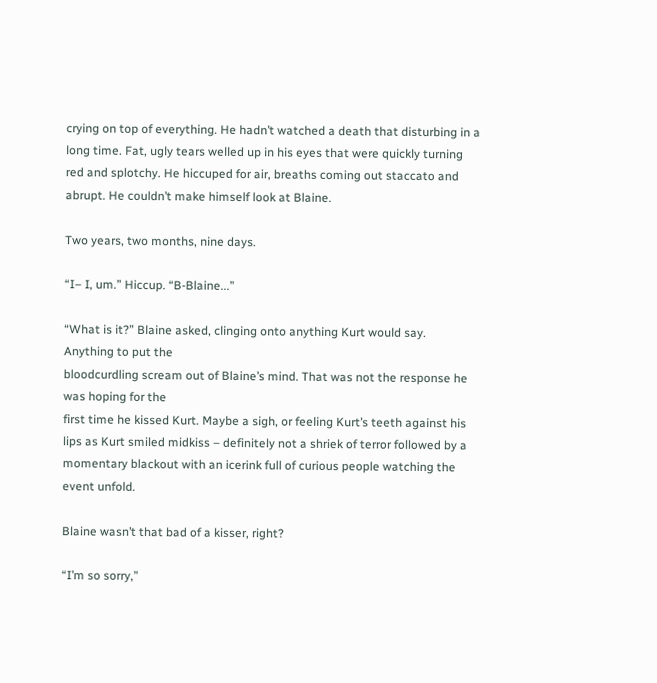crying on top of everything. He hadn’t watched a death that disturbing in a long time. Fat, ugly tears welled up in his eyes that were quickly turning red and splotchy. He hiccuped for air, breaths coming out staccato and abrupt. He couldn’t make himself look at Blaine.

Two years, two months, nine days.

“I– I, um.” Hiccup. “B-Blaine...”

“What is it?” Blaine asked, clinging onto anything Kurt would say. Anything to put the
bloodcurdling scream out of Blaine’s mind. That was not the response he was hoping for the
first time he kissed Kurt. Maybe a sigh, or feeling Kurt’s teeth against his lips as Kurt smiled midkiss – definitely not a shriek of terror followed by a momentary blackout with an icerink full of curious people watching the event unfold.

Blaine wasn’t that bad of a kisser, right?

“I’m so sorry,”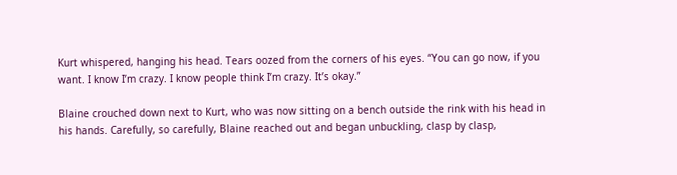Kurt whispered, hanging his head. Tears oozed from the corners of his eyes. “You can go now, if you want. I know I’m crazy. I know people think I’m crazy. It’s okay.”

Blaine crouched down next to Kurt, who was now sitting on a bench outside the rink with his head in his hands. Carefully, so carefully, Blaine reached out and began unbuckling, clasp by clasp,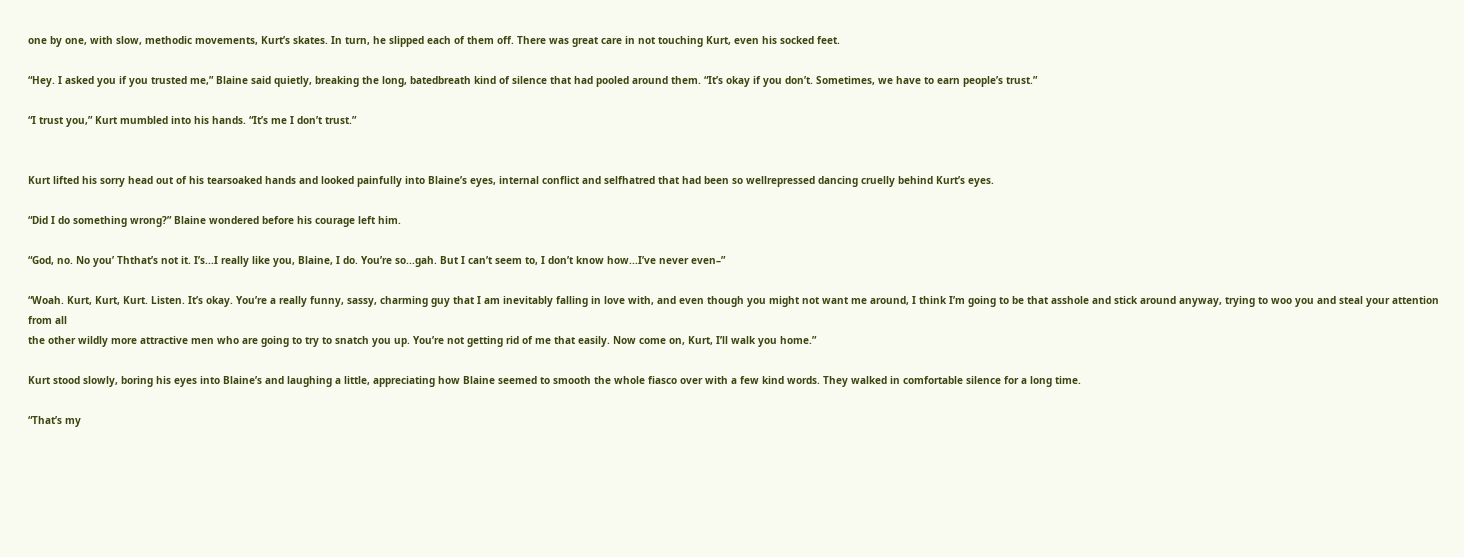one by one, with slow, methodic movements, Kurt’s skates. In turn, he slipped each of them off. There was great care in not touching Kurt, even his socked feet.

“Hey. I asked you if you trusted me,” Blaine said quietly, breaking the long, batedbreath kind of silence that had pooled around them. “It’s okay if you don’t. Sometimes, we have to earn people’s trust.”

“I trust you,” Kurt mumbled into his hands. “It’s me I don’t trust.”


Kurt lifted his sorry head out of his tearsoaked hands and looked painfully into Blaine’s eyes, internal conflict and selfhatred that had been so wellrepressed dancing cruelly behind Kurt’s eyes.

“Did I do something wrong?” Blaine wondered before his courage left him.

“God, no. No you’ Ththat’s not it. I’s...I really like you, Blaine, I do. You’re so...gah. But I can’t seem to, I don’t know how...I’ve never even–”

“Woah. Kurt, Kurt, Kurt. Listen. It’s okay. You’re a really funny, sassy, charming guy that I am inevitably falling in love with, and even though you might not want me around, I think I’m going to be that asshole and stick around anyway, trying to woo you and steal your attention from all
the other wildly more attractive men who are going to try to snatch you up. You’re not getting rid of me that easily. Now come on, Kurt, I’ll walk you home.”

Kurt stood slowly, boring his eyes into Blaine’s and laughing a little, appreciating how Blaine seemed to smooth the whole fiasco over with a few kind words. They walked in comfortable silence for a long time.

“That’s my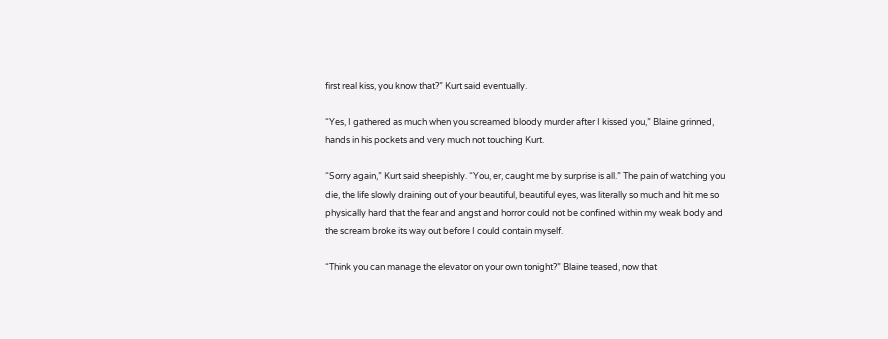first real kiss, you know that?” Kurt said eventually.

“Yes, I gathered as much when you screamed bloody murder after I kissed you,” Blaine grinned, hands in his pockets and very much not touching Kurt.

“Sorry again,” Kurt said sheepishly. “You, er, caught me by surprise is all.” The pain of watching you die, the life slowly draining out of your beautiful, beautiful eyes, was literally so much and hit me so physically hard that the fear and angst and horror could not be confined within my weak body and the scream broke its way out before I could contain myself.

“Think you can manage the elevator on your own tonight?” Blaine teased, now that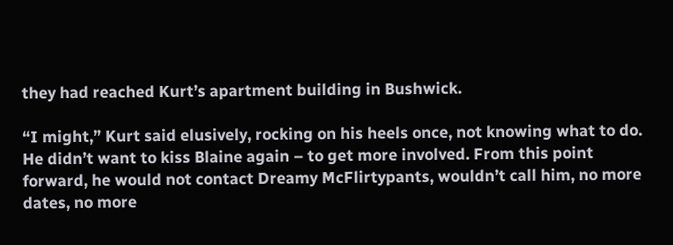they had reached Kurt’s apartment building in Bushwick.

“I might,” Kurt said elusively, rocking on his heels once, not knowing what to do. He didn’t want to kiss Blaine again – to get more involved. From this point forward, he would not contact Dreamy McFlirtypants, wouldn’t call him, no more dates, no more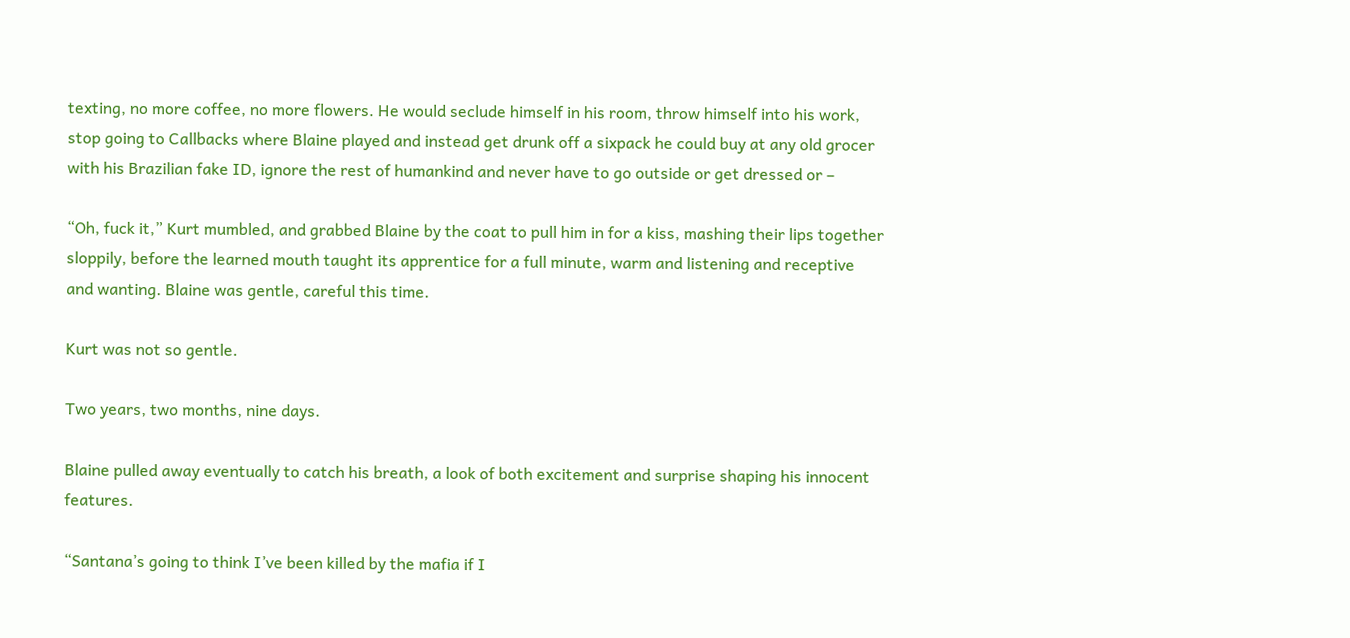texting, no more coffee, no more flowers. He would seclude himself in his room, throw himself into his work, stop going to Callbacks where Blaine played and instead get drunk off a sixpack he could buy at any old grocer with his Brazilian fake ID, ignore the rest of humankind and never have to go outside or get dressed or –

“Oh, fuck it,” Kurt mumbled, and grabbed Blaine by the coat to pull him in for a kiss, mashing their lips together sloppily, before the learned mouth taught its apprentice for a full minute, warm and listening and receptive and wanting. Blaine was gentle, careful this time.

Kurt was not so gentle.

Two years, two months, nine days.

Blaine pulled away eventually to catch his breath, a look of both excitement and surprise shaping his innocent features.

“Santana’s going to think I’ve been killed by the mafia if I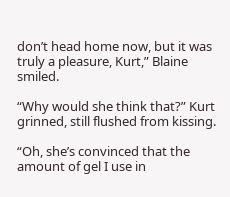don’t head home now, but it was truly a pleasure, Kurt,” Blaine smiled.

“Why would she think that?” Kurt grinned, still flushed from kissing.

“Oh, she’s convinced that the amount of gel I use in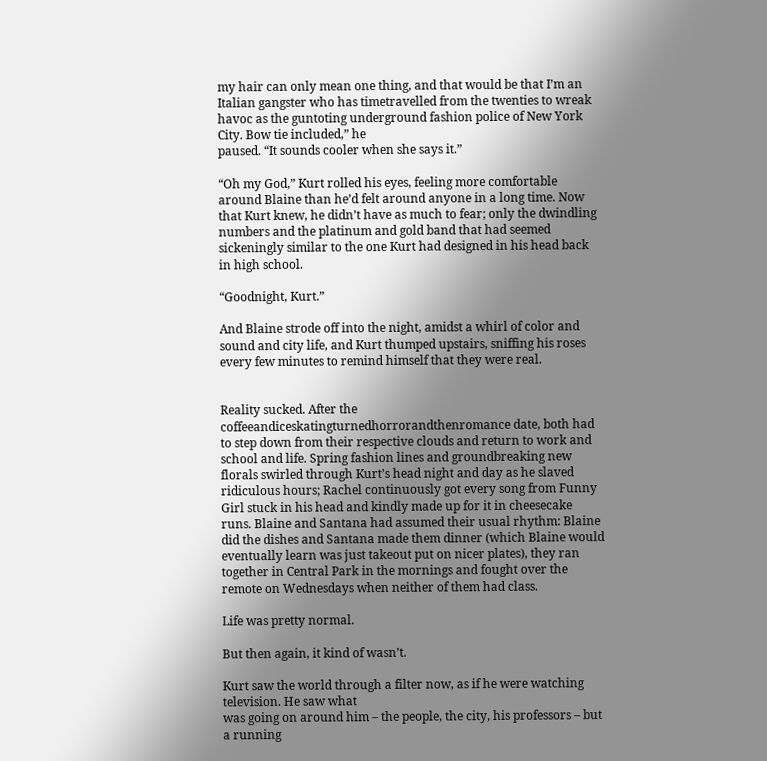my hair can only mean one thing, and that would be that I’m an Italian gangster who has timetravelled from the twenties to wreak havoc as the guntoting underground fashion police of New York City. Bow tie included,” he
paused. “It sounds cooler when she says it.”

“Oh my God,” Kurt rolled his eyes, feeling more comfortable around Blaine than he’d felt around anyone in a long time. Now that Kurt knew, he didn’t have as much to fear; only the dwindling numbers and the platinum and gold band that had seemed sickeningly similar to the one Kurt had designed in his head back in high school.

“Goodnight, Kurt.”

And Blaine strode off into the night, amidst a whirl of color and sound and city life, and Kurt thumped upstairs, sniffing his roses every few minutes to remind himself that they were real.


Reality sucked. After the coffeeandiceskatingturnedhorrorandthenromance date, both had to step down from their respective clouds and return to work and school and life. Spring fashion lines and groundbreaking new florals swirled through Kurt’s head night and day as he slaved ridiculous hours; Rachel continuously got every song from Funny Girl stuck in his head and kindly made up for it in cheesecake runs. Blaine and Santana had assumed their usual rhythm: Blaine did the dishes and Santana made them dinner (which Blaine would eventually learn was just takeout put on nicer plates), they ran together in Central Park in the mornings and fought over the remote on Wednesdays when neither of them had class.

Life was pretty normal.

But then again, it kind of wasn’t.

Kurt saw the world through a filter now, as if he were watching television. He saw what
was going on around him – the people, the city, his professors – but a running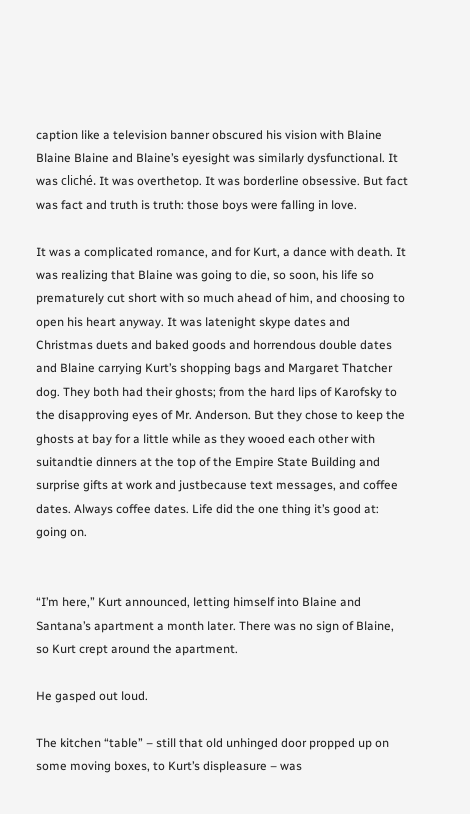caption like a television banner obscured his vision with Blaine Blaine Blaine and Blaine’s eyesight was similarly dysfunctional. It was cliché. It was overthetop. It was borderline obsessive. But fact was fact and truth is truth: those boys were falling in love.

It was a complicated romance, and for Kurt, a dance with death. It was realizing that Blaine was going to die, so soon, his life so prematurely cut short with so much ahead of him, and choosing to open his heart anyway. It was latenight skype dates and Christmas duets and baked goods and horrendous double dates and Blaine carrying Kurt’s shopping bags and Margaret Thatcher dog. They both had their ghosts; from the hard lips of Karofsky to the disapproving eyes of Mr. Anderson. But they chose to keep the ghosts at bay for a little while as they wooed each other with suitandtie dinners at the top of the Empire State Building and surprise gifts at work and justbecause text messages, and coffee dates. Always coffee dates. Life did the one thing it’s good at: going on.


“I’m here,” Kurt announced, letting himself into Blaine and Santana’s apartment a month later. There was no sign of Blaine, so Kurt crept around the apartment.

He gasped out loud.

The kitchen “table” – still that old unhinged door propped up on some moving boxes, to Kurt’s displeasure – was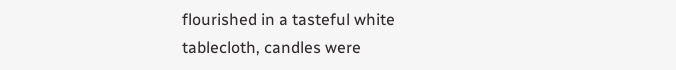flourished in a tasteful white tablecloth, candles were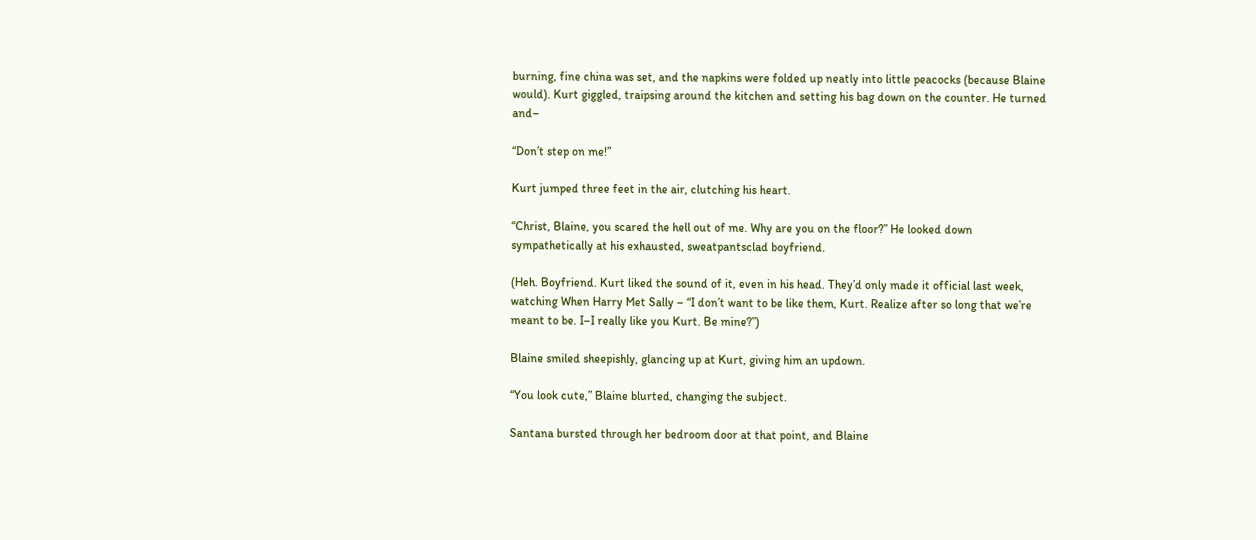burning, fine china was set, and the napkins were folded up neatly into little peacocks (because Blaine would). Kurt giggled, traipsing around the kitchen and setting his bag down on the counter. He turned and–

“Don’t step on me!”

Kurt jumped three feet in the air, clutching his heart.

“Christ, Blaine, you scared the hell out of me. Why are you on the floor?” He looked down sympathetically at his exhausted, sweatpantsclad boyfriend.

(Heh. Boyfriend. Kurt liked the sound of it, even in his head. They’d only made it official last week, watching When Harry Met Sally – “I don’t want to be like them, Kurt. Realize after so long that we’re meant to be. I–I really like you Kurt. Be mine?”)

Blaine smiled sheepishly, glancing up at Kurt, giving him an updown.

“You look cute,” Blaine blurted, changing the subject.

Santana bursted through her bedroom door at that point, and Blaine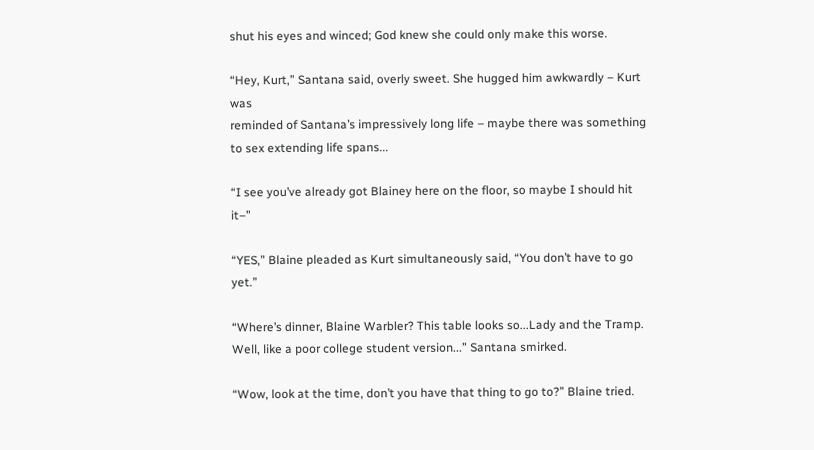shut his eyes and winced; God knew she could only make this worse.

“Hey, Kurt,” Santana said, overly sweet. She hugged him awkwardly – Kurt was
reminded of Santana’s impressively long life – maybe there was something to sex extending life spans...

“I see you’ve already got Blainey here on the floor, so maybe I should hit it–”

“YES,” Blaine pleaded as Kurt simultaneously said, “You don’t have to go yet.”

“Where’s dinner, Blaine Warbler? This table looks so...Lady and the Tramp. Well, like a poor college student version...” Santana smirked.

“Wow, look at the time, don’t you have that thing to go to?” Blaine tried.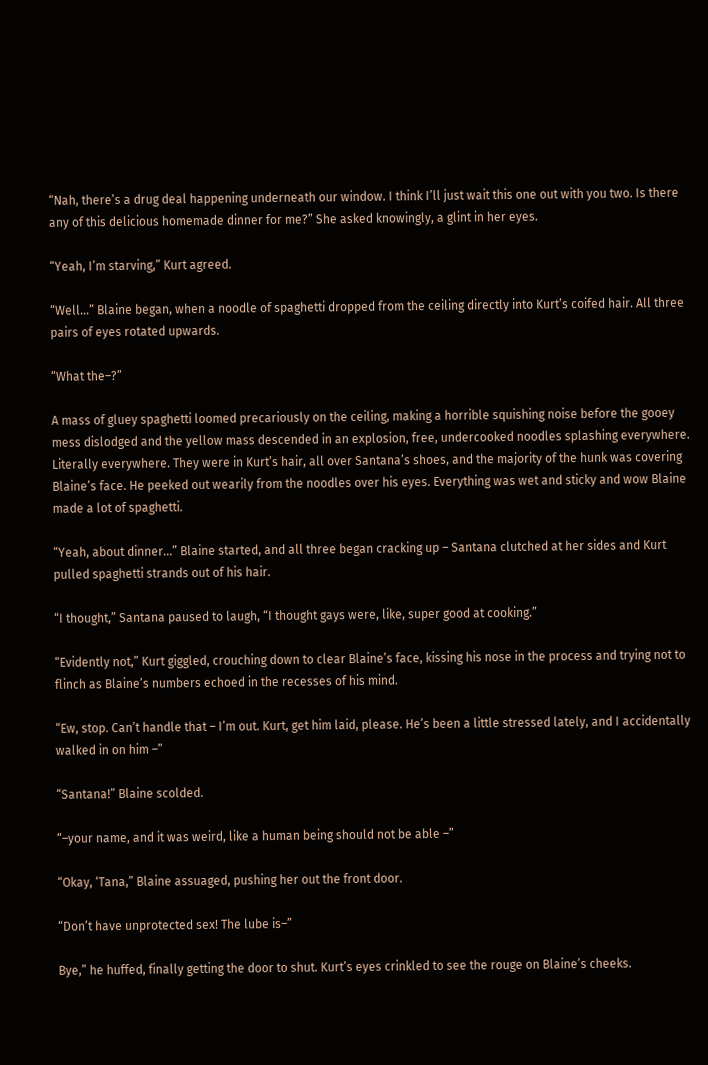“Nah, there’s a drug deal happening underneath our window. I think I’ll just wait this one out with you two. Is there any of this delicious homemade dinner for me?” She asked knowingly, a glint in her eyes.

“Yeah, I’m starving,” Kurt agreed.

“Well...” Blaine began, when a noodle of spaghetti dropped from the ceiling directly into Kurt’s coifed hair. All three pairs of eyes rotated upwards.

“What the–?”

A mass of gluey spaghetti loomed precariously on the ceiling, making a horrible squishing noise before the gooey mess dislodged and the yellow mass descended in an explosion, free, undercooked noodles splashing everywhere. Literally everywhere. They were in Kurt’s hair, all over Santana’s shoes, and the majority of the hunk was covering Blaine’s face. He peeked out wearily from the noodles over his eyes. Everything was wet and sticky and wow Blaine made a lot of spaghetti.

“Yeah, about dinner...” Blaine started, and all three began cracking up – Santana clutched at her sides and Kurt pulled spaghetti strands out of his hair.

“I thought,” Santana paused to laugh, “I thought gays were, like, super good at cooking.”

“Evidently not,” Kurt giggled, crouching down to clear Blaine’s face, kissing his nose in the process and trying not to flinch as Blaine’s numbers echoed in the recesses of his mind.

“Ew, stop. Can’t handle that – I’m out. Kurt, get him laid, please. He’s been a little stressed lately, and I accidentally walked in on him –”

“Santana!” Blaine scolded.

“–your name, and it was weird, like a human being should not be able –”

“Okay, ‘Tana,” Blaine assuaged, pushing her out the front door.

“Don’t have unprotected sex! The lube is–”

Bye,” he huffed, finally getting the door to shut. Kurt’s eyes crinkled to see the rouge on Blaine’s cheeks.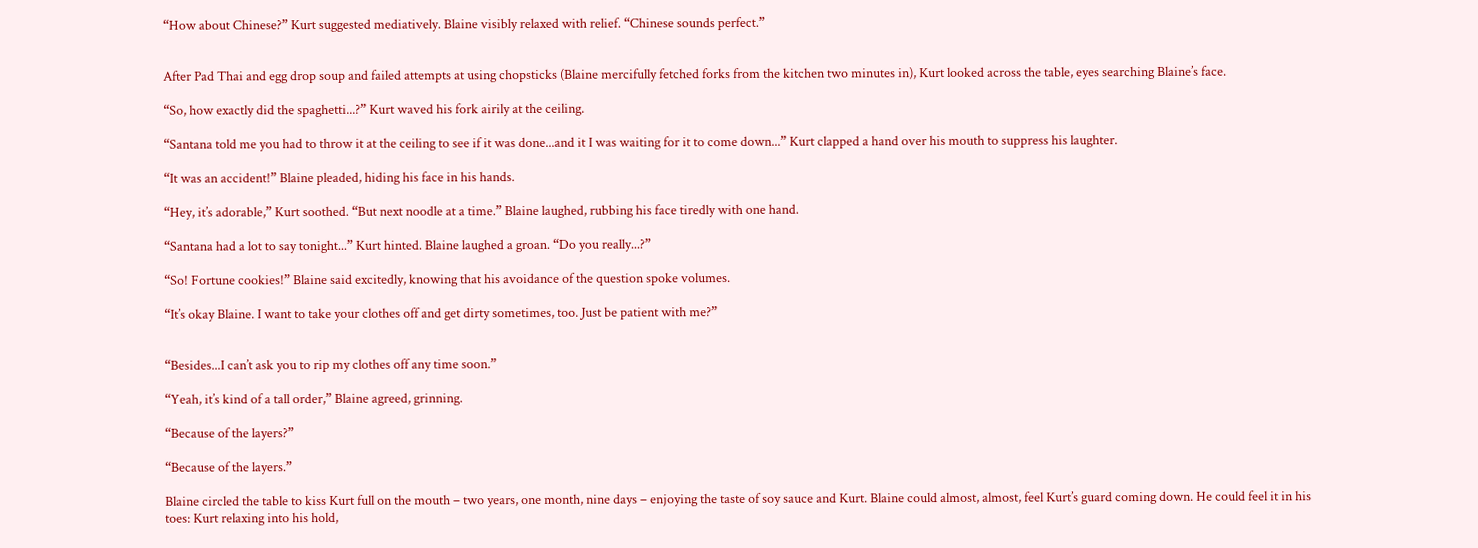“How about Chinese?” Kurt suggested mediatively. Blaine visibly relaxed with relief. “Chinese sounds perfect.”


After Pad Thai and egg drop soup and failed attempts at using chopsticks (Blaine mercifully fetched forks from the kitchen two minutes in), Kurt looked across the table, eyes searching Blaine’s face.

“So, how exactly did the spaghetti...?” Kurt waved his fork airily at the ceiling.

“Santana told me you had to throw it at the ceiling to see if it was done...and it I was waiting for it to come down...” Kurt clapped a hand over his mouth to suppress his laughter.

“It was an accident!” Blaine pleaded, hiding his face in his hands.

“Hey, it’s adorable,” Kurt soothed. “But next noodle at a time.” Blaine laughed, rubbing his face tiredly with one hand.

“Santana had a lot to say tonight...” Kurt hinted. Blaine laughed a groan. “Do you really...?”

“So! Fortune cookies!” Blaine said excitedly, knowing that his avoidance of the question spoke volumes.

“It’s okay Blaine. I want to take your clothes off and get dirty sometimes, too. Just be patient with me?”


“Besides...I can’t ask you to rip my clothes off any time soon.”

“Yeah, it’s kind of a tall order,” Blaine agreed, grinning.

“Because of the layers?”

“Because of the layers.”

Blaine circled the table to kiss Kurt full on the mouth – two years, one month, nine days – enjoying the taste of soy sauce and Kurt. Blaine could almost, almost, feel Kurt’s guard coming down. He could feel it in his toes: Kurt relaxing into his hold,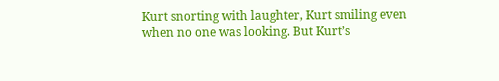Kurt snorting with laughter, Kurt smiling even when no one was looking. But Kurt’s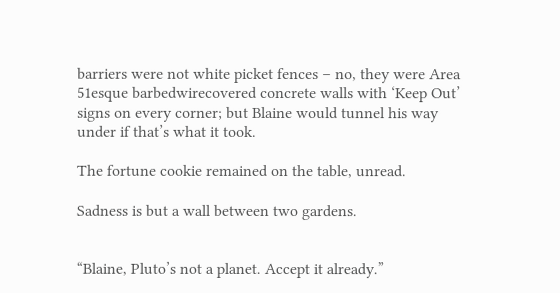barriers were not white picket fences – no, they were Area 51esque barbedwirecovered concrete walls with ‘Keep Out’ signs on every corner; but Blaine would tunnel his way under if that’s what it took.

The fortune cookie remained on the table, unread.

Sadness is but a wall between two gardens.


“Blaine, Pluto’s not a planet. Accept it already.”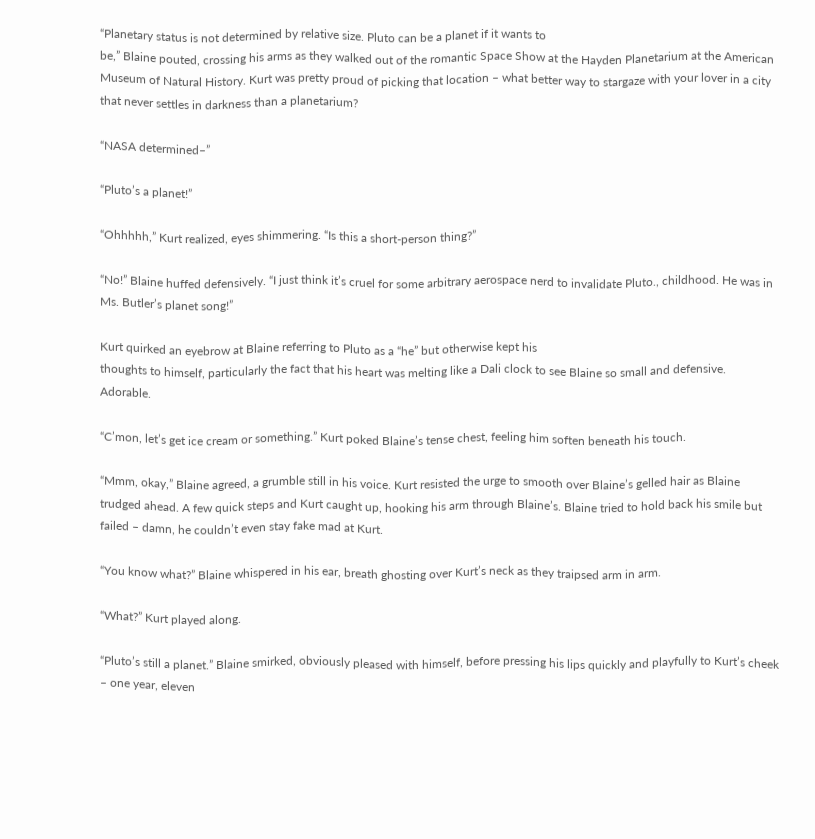“Planetary status is not determined by relative size. Pluto can be a planet if it wants to
be,” Blaine pouted, crossing his arms as they walked out of the romantic Space Show at the Hayden Planetarium at the American Museum of Natural History. Kurt was pretty proud of picking that location – what better way to stargaze with your lover in a city that never settles in darkness than a planetarium?

“NASA determined–”

“Pluto’s a planet!”

“Ohhhhh,” Kurt realized, eyes shimmering. “Is this a short-person thing?”

“No!” Blaine huffed defensively. “I just think it’s cruel for some arbitrary aerospace nerd to invalidate Pluto., childhood. He was in Ms. Butler’s planet song!”

Kurt quirked an eyebrow at Blaine referring to Pluto as a “he” but otherwise kept his
thoughts to himself, particularly the fact that his heart was melting like a Dali clock to see Blaine so small and defensive. Adorable.

“C’mon, let’s get ice cream or something.” Kurt poked Blaine’s tense chest, feeling him soften beneath his touch.

“Mmm, okay,” Blaine agreed, a grumble still in his voice. Kurt resisted the urge to smooth over Blaine’s gelled hair as Blaine trudged ahead. A few quick steps and Kurt caught up, hooking his arm through Blaine’s. Blaine tried to hold back his smile but failed – damn, he couldn’t even stay fake mad at Kurt.

“You know what?” Blaine whispered in his ear, breath ghosting over Kurt’s neck as they traipsed arm in arm.

“What?” Kurt played along.

“Pluto’s still a planet.” Blaine smirked, obviously pleased with himself, before pressing his lips quickly and playfully to Kurt’s cheek – one year, eleven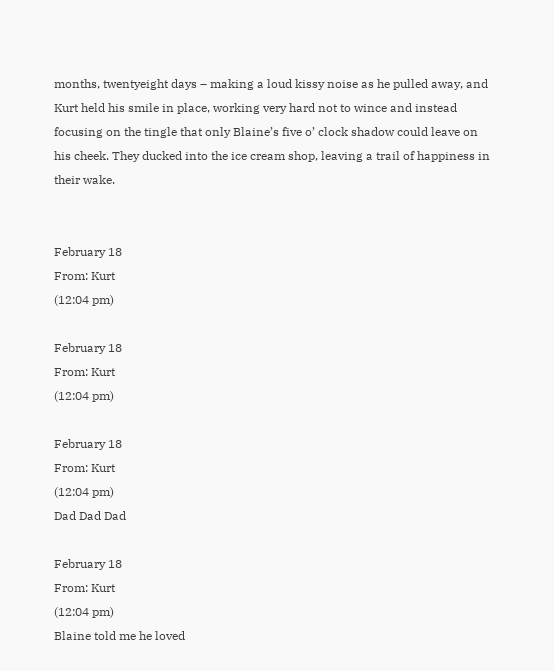months, twentyeight days – making a loud kissy noise as he pulled away, and Kurt held his smile in place, working very hard not to wince and instead focusing on the tingle that only Blaine’s five o’ clock shadow could leave on his cheek. They ducked into the ice cream shop, leaving a trail of happiness in their wake.


February 18
From: Kurt
(12:04 pm)

February 18
From: Kurt
(12:04 pm)

February 18
From: Kurt
(12:04 pm)
Dad Dad Dad

February 18
From: Kurt
(12:04 pm)
Blaine told me he loved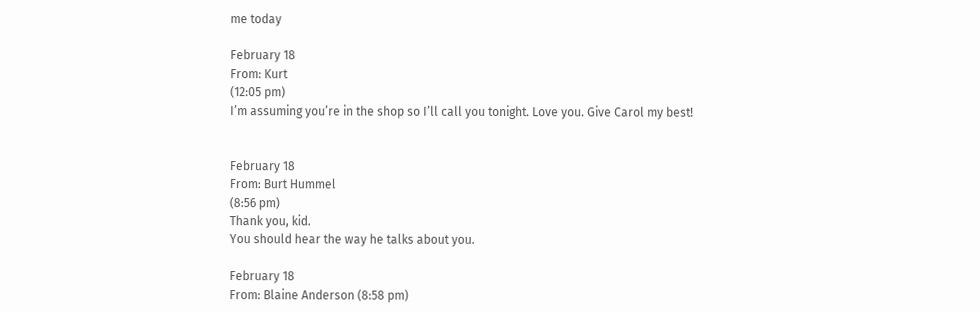me today

February 18
From: Kurt
(12:05 pm)
I’m assuming you’re in the shop so I’ll call you tonight. Love you. Give Carol my best!


February 18
From: Burt Hummel
(8:56 pm)
Thank you, kid.
You should hear the way he talks about you.

February 18
From: Blaine Anderson (8:58 pm)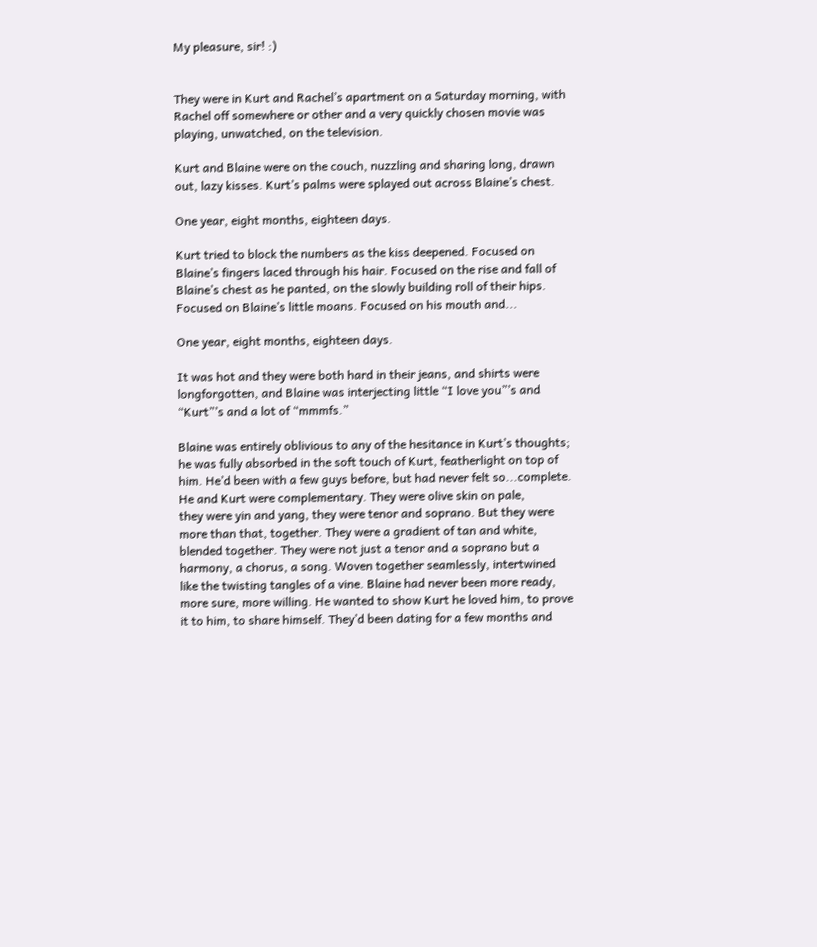My pleasure, sir! :)


They were in Kurt and Rachel’s apartment on a Saturday morning, with Rachel off somewhere or other and a very quickly chosen movie was playing, unwatched, on the television.

Kurt and Blaine were on the couch, nuzzling and sharing long, drawn out, lazy kisses. Kurt’s palms were splayed out across Blaine’s chest.

One year, eight months, eighteen days.

Kurt tried to block the numbers as the kiss deepened. Focused on Blaine’s fingers laced through his hair. Focused on the rise and fall of Blaine’s chest as he panted, on the slowly building roll of their hips. Focused on Blaine’s little moans. Focused on his mouth and...

One year, eight months, eighteen days.

It was hot and they were both hard in their jeans, and shirts were longforgotten, and Blaine was interjecting little “I love you”’s and “Kurt”’s and a lot of “mmmfs.”

Blaine was entirely oblivious to any of the hesitance in Kurt’s thoughts; he was fully absorbed in the soft touch of Kurt, featherlight on top of him. He’d been with a few guys before, but had never felt so...complete. He and Kurt were complementary. They were olive skin on pale,
they were yin and yang, they were tenor and soprano. But they were more than that, together. They were a gradient of tan and white, blended together. They were not just a tenor and a soprano but a harmony, a chorus, a song. Woven together seamlessly, intertwined like the twisting tangles of a vine. Blaine had never been more ready, more sure, more willing. He wanted to show Kurt he loved him, to prove it to him, to share himself. They’d been dating for a few months and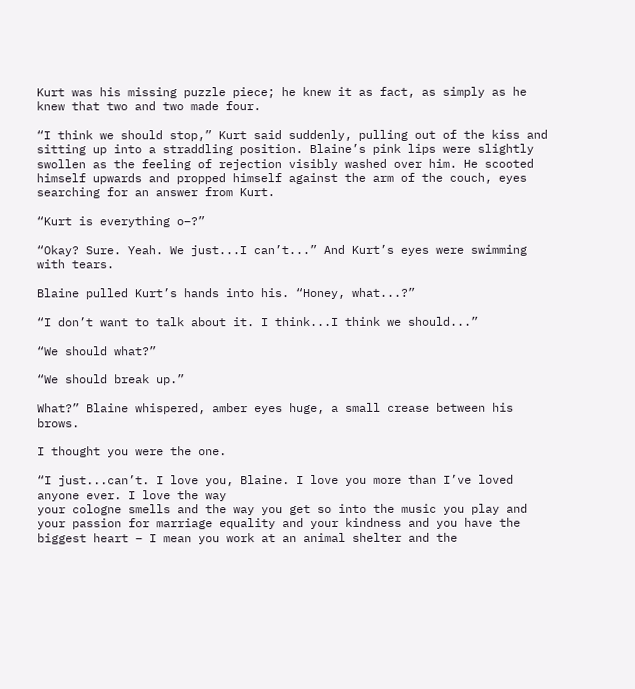Kurt was his missing puzzle piece; he knew it as fact, as simply as he knew that two and two made four.

“I think we should stop,” Kurt said suddenly, pulling out of the kiss and sitting up into a straddling position. Blaine’s pink lips were slightly swollen as the feeling of rejection visibly washed over him. He scooted himself upwards and propped himself against the arm of the couch, eyes searching for an answer from Kurt.

“Kurt is everything o–?”

“Okay? Sure. Yeah. We just...I can’t...” And Kurt’s eyes were swimming with tears.

Blaine pulled Kurt’s hands into his. “Honey, what...?”

“I don’t want to talk about it. I think...I think we should...”

“We should what?”

“We should break up.”

What?” Blaine whispered, amber eyes huge, a small crease between his brows.

I thought you were the one.

“I just...can’t. I love you, Blaine. I love you more than I’ve loved anyone ever. I love the way
your cologne smells and the way you get so into the music you play and your passion for marriage equality and your kindness and you have the biggest heart – I mean you work at an animal shelter and the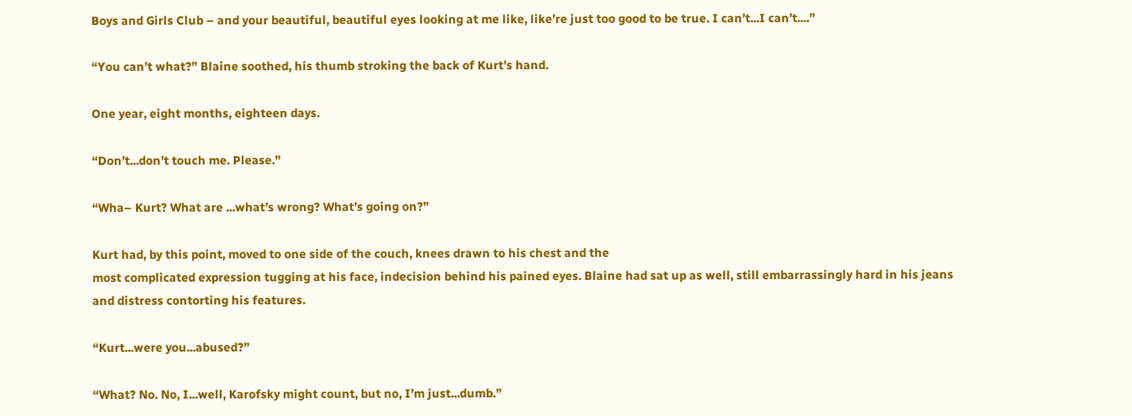Boys and Girls Club – and your beautiful, beautiful eyes looking at me like, like’re just too good to be true. I can’t...I can’t....”

“You can’t what?” Blaine soothed, his thumb stroking the back of Kurt’s hand.

One year, eight months, eighteen days.

“Don’t...don’t touch me. Please.”

“Wha– Kurt? What are ...what’s wrong? What’s going on?”

Kurt had, by this point, moved to one side of the couch, knees drawn to his chest and the
most complicated expression tugging at his face, indecision behind his pained eyes. Blaine had sat up as well, still embarrassingly hard in his jeans and distress contorting his features.

“Kurt...were you...abused?”

“What? No. No, I...well, Karofsky might count, but no, I’m just...dumb.”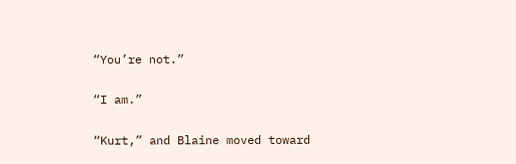“You’re not.”

“I am.”

“Kurt,” and Blaine moved toward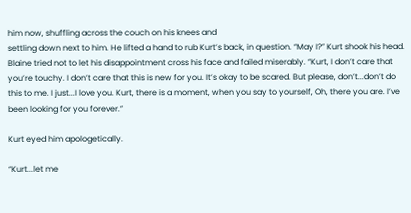him now, shuffling across the couch on his knees and
settling down next to him. He lifted a hand to rub Kurt’s back, in question. “May I?” Kurt shook his head. Blaine tried not to let his disappointment cross his face and failed miserably. “Kurt, I don’t care that you’re touchy. I don’t care that this is new for you. It’s okay to be scared. But please, don’t...don’t do this to me. I just...I love you. Kurt, there is a moment, when you say to yourself, Oh, there you are. I’ve been looking for you forever.”

Kurt eyed him apologetically.

“Kurt...let me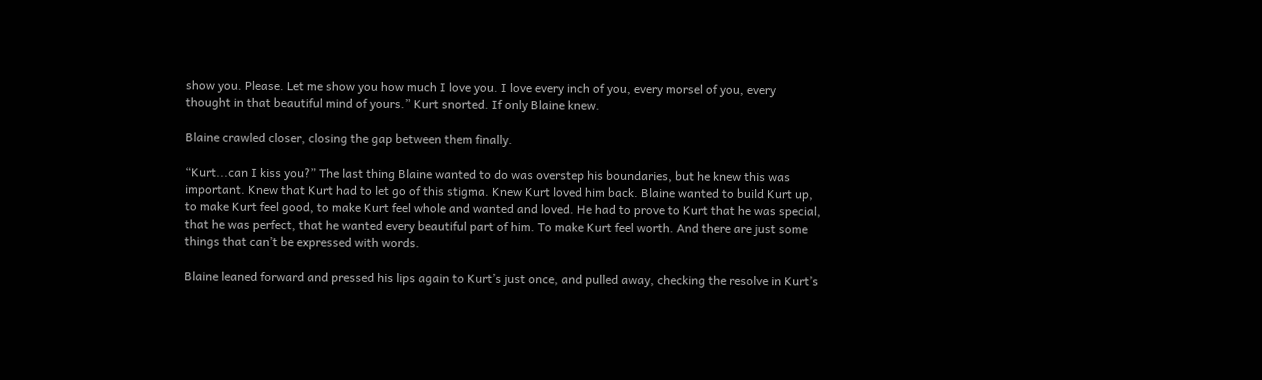show you. Please. Let me show you how much I love you. I love every inch of you, every morsel of you, every thought in that beautiful mind of yours.” Kurt snorted. If only Blaine knew.

Blaine crawled closer, closing the gap between them finally.

“Kurt...can I kiss you?” The last thing Blaine wanted to do was overstep his boundaries, but he knew this was important. Knew that Kurt had to let go of this stigma. Knew Kurt loved him back. Blaine wanted to build Kurt up, to make Kurt feel good, to make Kurt feel whole and wanted and loved. He had to prove to Kurt that he was special, that he was perfect, that he wanted every beautiful part of him. To make Kurt feel worth. And there are just some things that can’t be expressed with words.

Blaine leaned forward and pressed his lips again to Kurt’s just once, and pulled away, checking the resolve in Kurt’s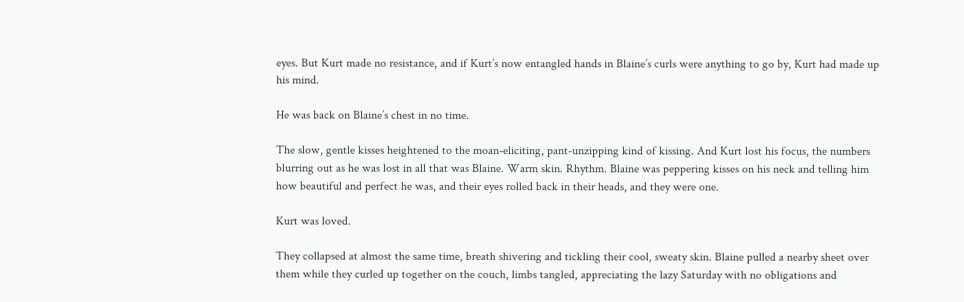eyes. But Kurt made no resistance, and if Kurt’s now entangled hands in Blaine’s curls were anything to go by, Kurt had made up his mind.

He was back on Blaine’s chest in no time.

The slow, gentle kisses heightened to the moan-eliciting, pant-unzipping kind of kissing. And Kurt lost his focus, the numbers blurring out as he was lost in all that was Blaine. Warm skin. Rhythm. Blaine was peppering kisses on his neck and telling him how beautiful and perfect he was, and their eyes rolled back in their heads, and they were one.

Kurt was loved.

They collapsed at almost the same time, breath shivering and tickling their cool, sweaty skin. Blaine pulled a nearby sheet over them while they curled up together on the couch, limbs tangled, appreciating the lazy Saturday with no obligations and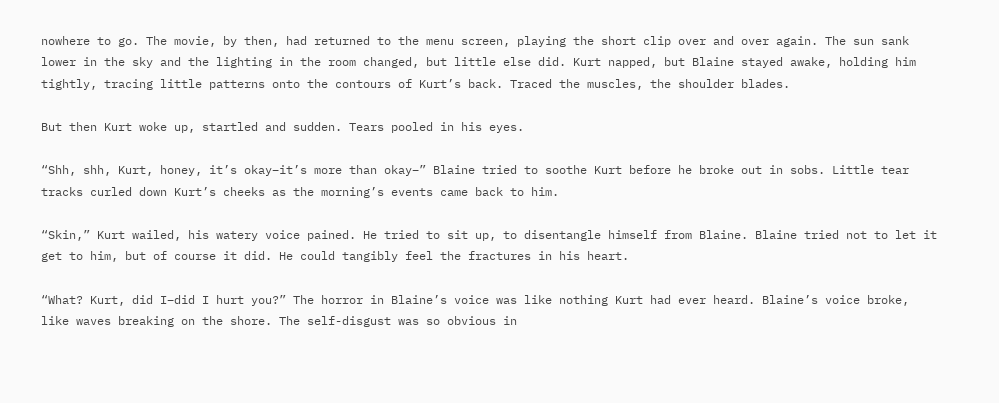nowhere to go. The movie, by then, had returned to the menu screen, playing the short clip over and over again. The sun sank lower in the sky and the lighting in the room changed, but little else did. Kurt napped, but Blaine stayed awake, holding him tightly, tracing little patterns onto the contours of Kurt’s back. Traced the muscles, the shoulder blades.

But then Kurt woke up, startled and sudden. Tears pooled in his eyes.

“Shh, shh, Kurt, honey, it’s okay–it’s more than okay–” Blaine tried to soothe Kurt before he broke out in sobs. Little tear tracks curled down Kurt’s cheeks as the morning’s events came back to him.

“Skin,” Kurt wailed, his watery voice pained. He tried to sit up, to disentangle himself from Blaine. Blaine tried not to let it get to him, but of course it did. He could tangibly feel the fractures in his heart.

“What? Kurt, did I–did I hurt you?” The horror in Blaine’s voice was like nothing Kurt had ever heard. Blaine’s voice broke, like waves breaking on the shore. The self-disgust was so obvious in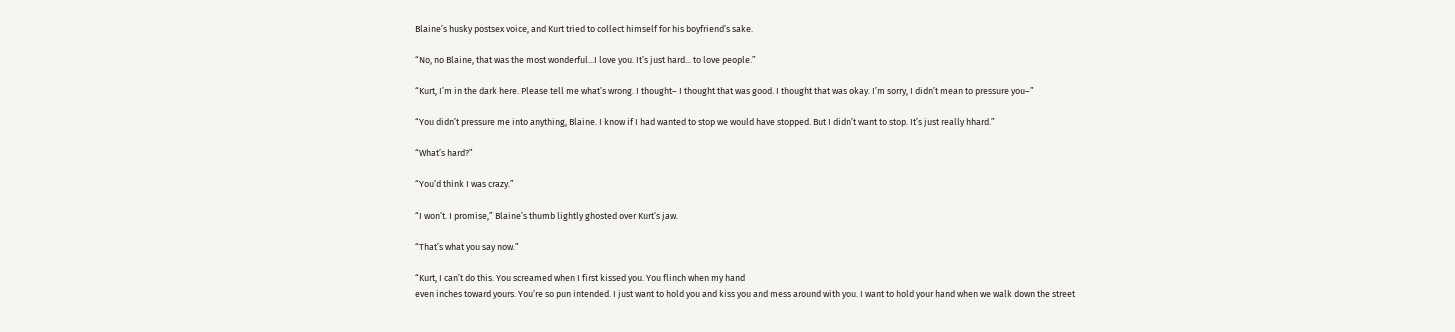Blaine’s husky postsex voice, and Kurt tried to collect himself for his boyfriend’s sake.

“No, no Blaine, that was the most wonderful...I love you. It’s just hard... to love people.”

“Kurt, I’m in the dark here. Please tell me what’s wrong. I thought– I thought that was good. I thought that was okay. I’m sorry, I didn’t mean to pressure you–”

“You didn’t pressure me into anything, Blaine. I know if I had wanted to stop we would have stopped. But I didn’t want to stop. It’s just really hhard.”

“What’s hard?”

“You’d think I was crazy.”

“I won’t. I promise,” Blaine’s thumb lightly ghosted over Kurt’s jaw.

“That’s what you say now.”

“Kurt, I can’t do this. You screamed when I first kissed you. You flinch when my hand
even inches toward yours. You’re so pun intended. I just want to hold you and kiss you and mess around with you. I want to hold your hand when we walk down the street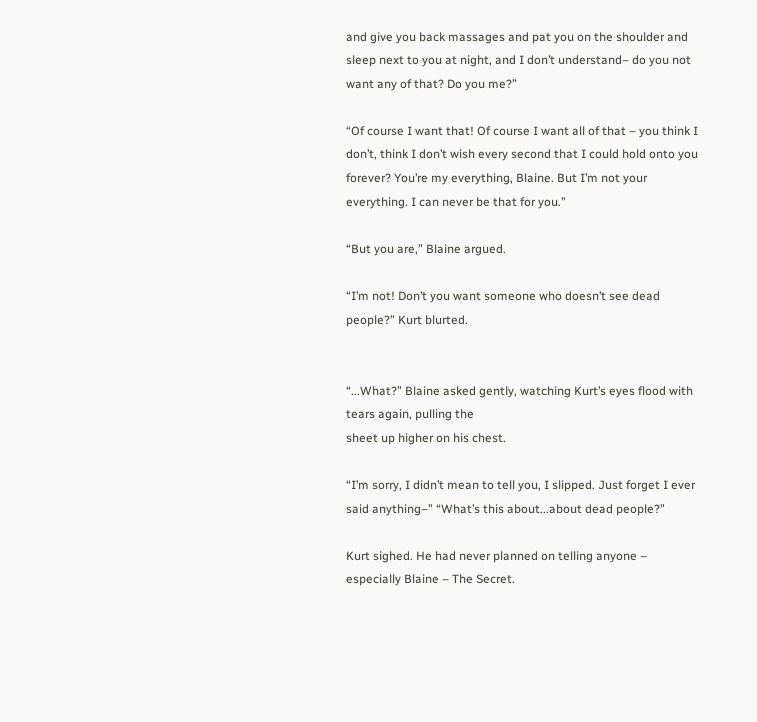and give you back massages and pat you on the shoulder and sleep next to you at night, and I don’t understand– do you not want any of that? Do you me?”

“Of course I want that! Of course I want all of that – you think I don’t, think I don’t wish every second that I could hold onto you forever? You’re my everything, Blaine. But I’m not your everything. I can never be that for you.”

“But you are,” Blaine argued.

“I’m not! Don’t you want someone who doesn’t see dead people?” Kurt blurted.


“...What?” Blaine asked gently, watching Kurt’s eyes flood with tears again, pulling the
sheet up higher on his chest.

“I’m sorry, I didn’t mean to tell you, I slipped. Just forget I ever said anything–” “What’s this about...about dead people?”

Kurt sighed. He had never planned on telling anyone – especially Blaine – The Secret.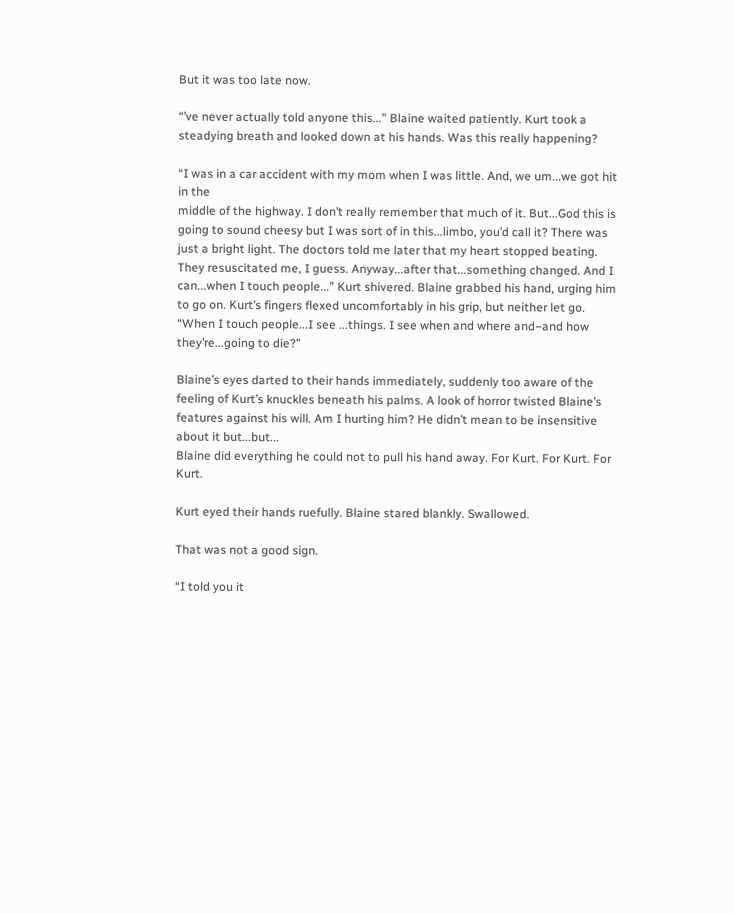But it was too late now.

“’ve never actually told anyone this...” Blaine waited patiently. Kurt took a steadying breath and looked down at his hands. Was this really happening?

“I was in a car accident with my mom when I was little. And, we um...we got hit in the
middle of the highway. I don’t really remember that much of it. But...God this is going to sound cheesy but I was sort of in this...limbo, you’d call it? There was just a bright light. The doctors told me later that my heart stopped beating. They resuscitated me, I guess. Anyway...after that...something changed. And I can...when I touch people...” Kurt shivered. Blaine grabbed his hand, urging him to go on. Kurt’s fingers flexed uncomfortably in his grip, but neither let go. “When I touch people...I see ...things. I see when and where and–and how they’re...going to die?”

Blaine’s eyes darted to their hands immediately, suddenly too aware of the feeling of Kurt’s knuckles beneath his palms. A look of horror twisted Blaine’s features against his will. Am I hurting him? He didn’t mean to be insensitive about it but...but...
Blaine did everything he could not to pull his hand away. For Kurt. For Kurt. For Kurt.

Kurt eyed their hands ruefully. Blaine stared blankly. Swallowed.

That was not a good sign.

“I told you it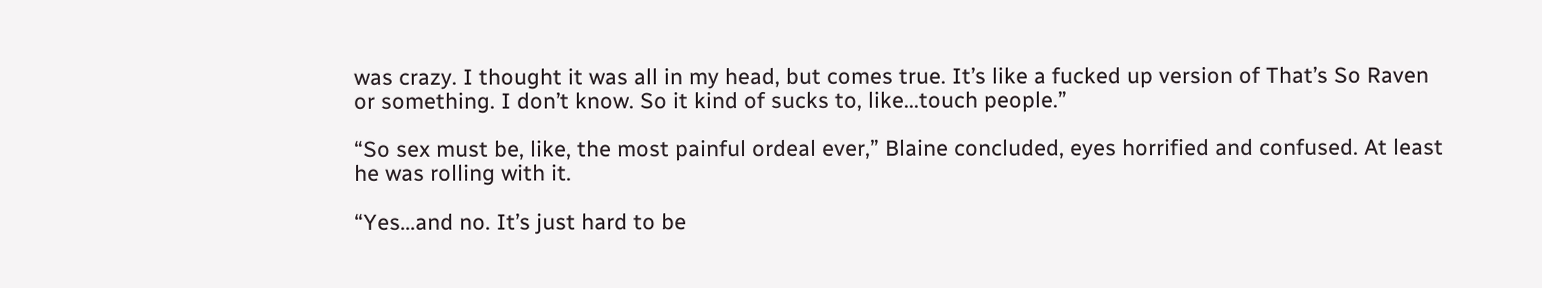was crazy. I thought it was all in my head, but comes true. It’s like a fucked up version of That’s So Raven or something. I don’t know. So it kind of sucks to, like...touch people.”

“So sex must be, like, the most painful ordeal ever,” Blaine concluded, eyes horrified and confused. At least he was rolling with it.

“Yes...and no. It’s just hard to be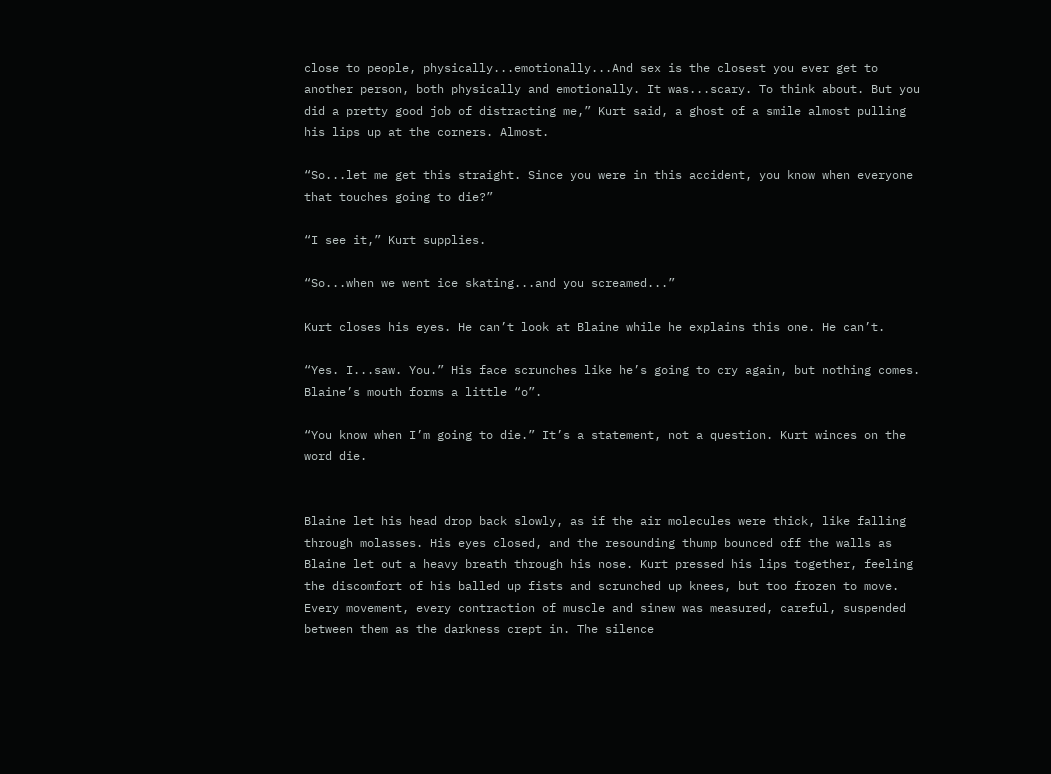close to people, physically...emotionally...And sex is the closest you ever get to another person, both physically and emotionally. It was...scary. To think about. But you did a pretty good job of distracting me,” Kurt said, a ghost of a smile almost pulling his lips up at the corners. Almost.

“So...let me get this straight. Since you were in this accident, you know when everyone that touches going to die?”

“I see it,” Kurt supplies.

“So...when we went ice skating...and you screamed...”

Kurt closes his eyes. He can’t look at Blaine while he explains this one. He can’t.

“Yes. I...saw. You.” His face scrunches like he’s going to cry again, but nothing comes. Blaine’s mouth forms a little “o”.

“You know when I’m going to die.” It’s a statement, not a question. Kurt winces on the word die.


Blaine let his head drop back slowly, as if the air molecules were thick, like falling through molasses. His eyes closed, and the resounding thump bounced off the walls as Blaine let out a heavy breath through his nose. Kurt pressed his lips together, feeling the discomfort of his balled up fists and scrunched up knees, but too frozen to move. Every movement, every contraction of muscle and sinew was measured, careful, suspended between them as the darkness crept in. The silence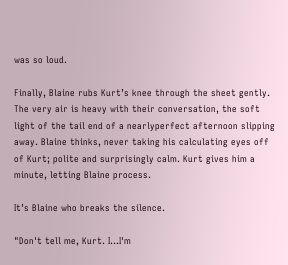was so loud.

Finally, Blaine rubs Kurt’s knee through the sheet gently. The very air is heavy with their conversation, the soft light of the tail end of a nearlyperfect afternoon slipping away. Blaine thinks, never taking his calculating eyes off of Kurt; polite and surprisingly calm. Kurt gives him a minute, letting Blaine process.

It’s Blaine who breaks the silence.

"Don't tell me, Kurt. I...I'm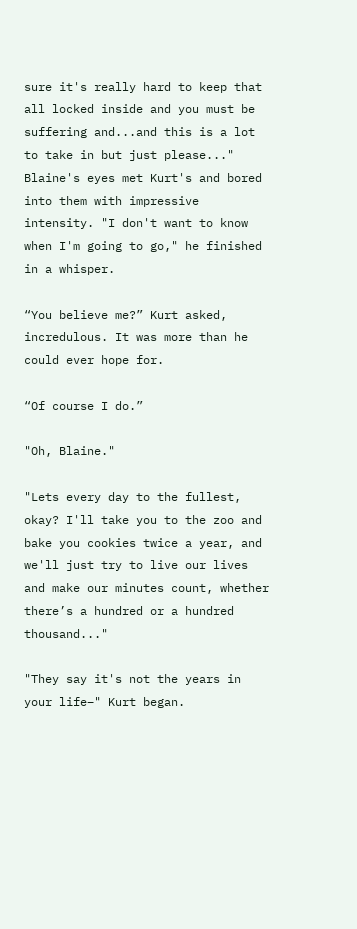sure it's really hard to keep that all locked inside and you must be suffering and...and this is a lot to take in but just please..." Blaine's eyes met Kurt's and bored into them with impressive intensity. "I don't want to know when I'm going to go," he finished in a whisper.

“You believe me?” Kurt asked, incredulous. It was more than he could ever hope for.

“Of course I do.”

"Oh, Blaine."

"Lets every day to the fullest, okay? I'll take you to the zoo and bake you cookies twice a year, and we'll just try to live our lives and make our minutes count, whether there’s a hundred or a hundred thousand..."

"They say it's not the years in your life–" Kurt began.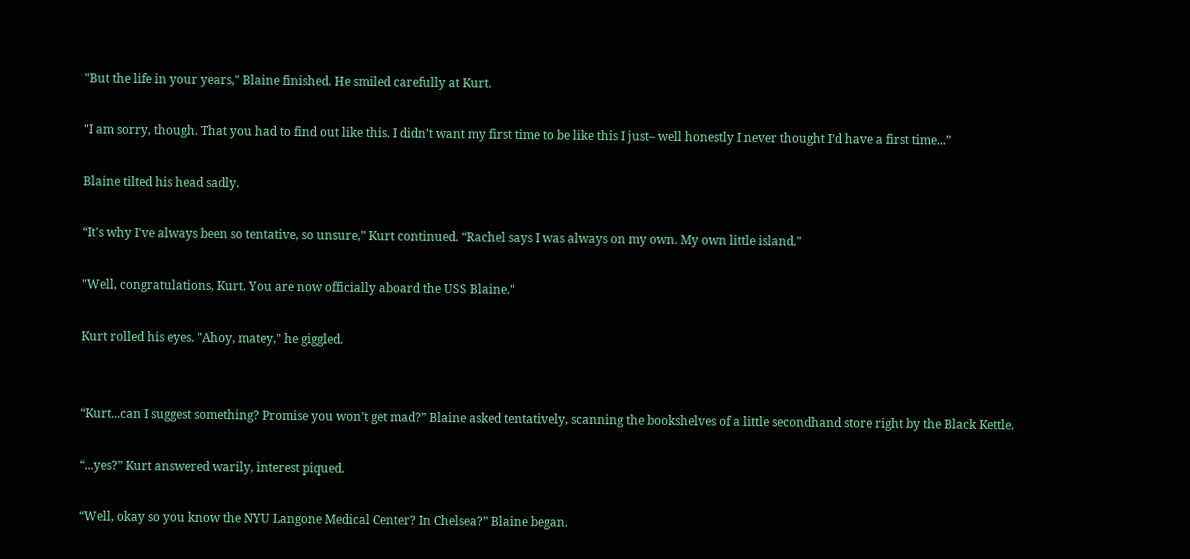"But the life in your years," Blaine finished. He smiled carefully at Kurt.

"I am sorry, though. That you had to find out like this. I didn’t want my first time to be like this I just– well honestly I never thought I’d have a first time...”

Blaine tilted his head sadly.

“It's why I've always been so tentative, so unsure,” Kurt continued. “Rachel says I was always on my own. My own little island."

"Well, congratulations, Kurt. You are now officially aboard the USS Blaine."

Kurt rolled his eyes. "Ahoy, matey," he giggled.


“Kurt...can I suggest something? Promise you won’t get mad?” Blaine asked tentatively, scanning the bookshelves of a little secondhand store right by the Black Kettle.

“...yes?” Kurt answered warily, interest piqued.

“Well, okay so you know the NYU Langone Medical Center? In Chelsea?” Blaine began.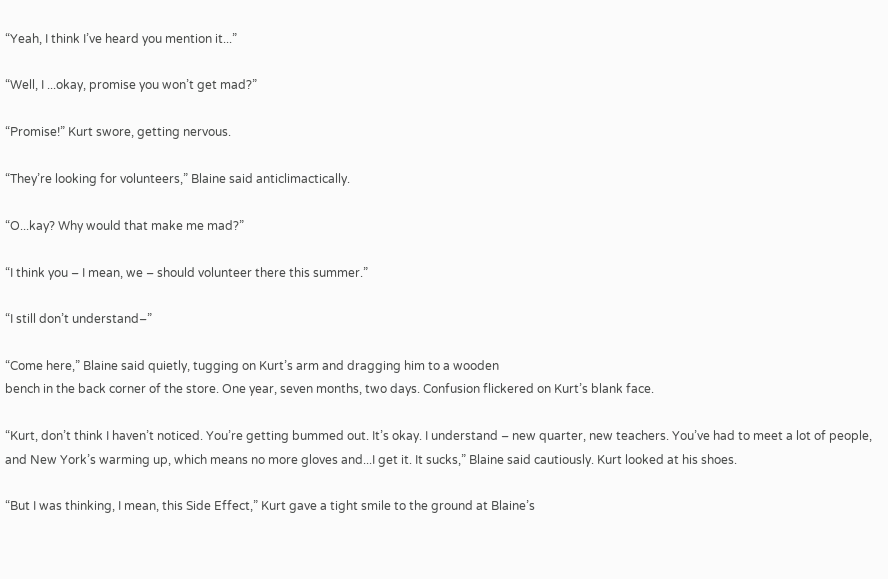“Yeah, I think I’ve heard you mention it...”

“Well, I ...okay, promise you won’t get mad?”

“Promise!” Kurt swore, getting nervous.

“They’re looking for volunteers,” Blaine said anticlimactically.

“O...kay? Why would that make me mad?”

“I think you – I mean, we – should volunteer there this summer.”

“I still don’t understand–”

“Come here,” Blaine said quietly, tugging on Kurt’s arm and dragging him to a wooden
bench in the back corner of the store. One year, seven months, two days. Confusion flickered on Kurt’s blank face.

“Kurt, don’t think I haven’t noticed. You’re getting bummed out. It’s okay. I understand – new quarter, new teachers. You’ve had to meet a lot of people, and New York’s warming up, which means no more gloves and...I get it. It sucks,” Blaine said cautiously. Kurt looked at his shoes.

“But I was thinking, I mean, this Side Effect,” Kurt gave a tight smile to the ground at Blaine’s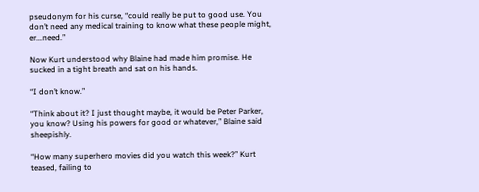pseudonym for his curse, “could really be put to good use. You don’t need any medical training to know what these people might, er...need.”

Now Kurt understood why Blaine had made him promise. He sucked in a tight breath and sat on his hands.

“I don’t know.”

“Think about it? I just thought maybe, it would be Peter Parker, you know? Using his powers for good or whatever,” Blaine said sheepishly.

“How many superhero movies did you watch this week?” Kurt teased, failing to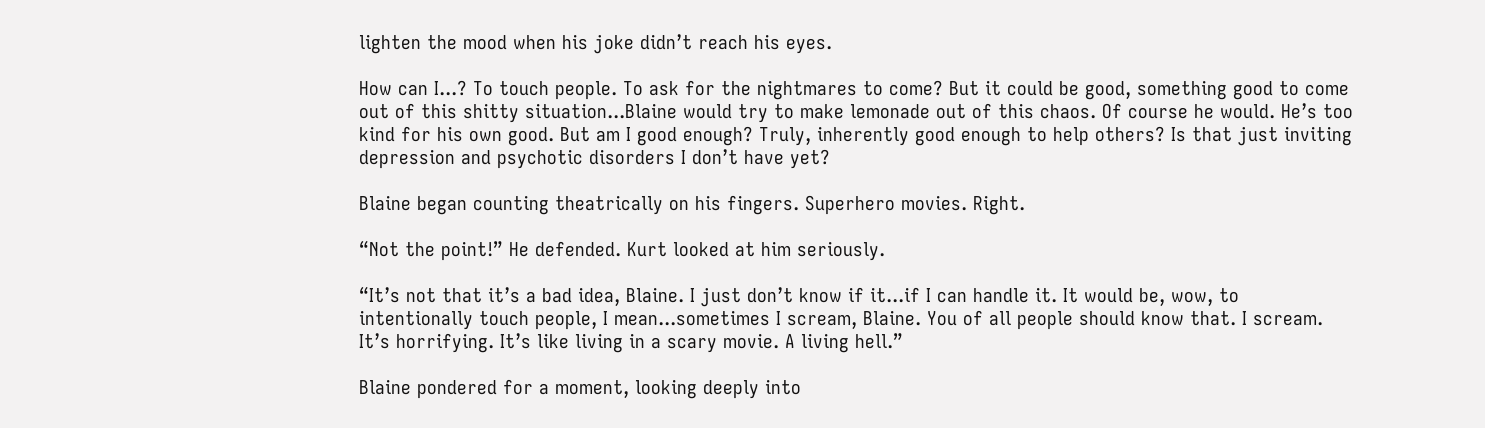lighten the mood when his joke didn’t reach his eyes.

How can I...? To touch people. To ask for the nightmares to come? But it could be good, something good to come out of this shitty situation...Blaine would try to make lemonade out of this chaos. Of course he would. He’s too kind for his own good. But am I good enough? Truly, inherently good enough to help others? Is that just inviting depression and psychotic disorders I don’t have yet?

Blaine began counting theatrically on his fingers. Superhero movies. Right.

“Not the point!” He defended. Kurt looked at him seriously.

“It’s not that it’s a bad idea, Blaine. I just don’t know if it...if I can handle it. It would be, wow, to intentionally touch people, I mean...sometimes I scream, Blaine. You of all people should know that. I scream. It’s horrifying. It’s like living in a scary movie. A living hell.”

Blaine pondered for a moment, looking deeply into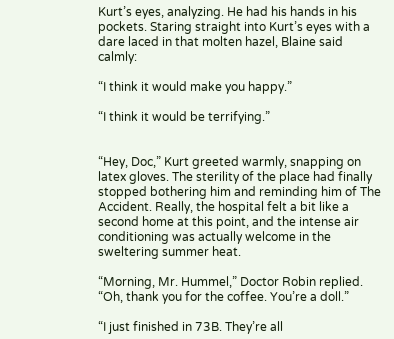Kurt’s eyes, analyzing. He had his hands in his pockets. Staring straight into Kurt’s eyes with a dare laced in that molten hazel, Blaine said calmly:

“I think it would make you happy.”

“I think it would be terrifying.”


“Hey, Doc,” Kurt greeted warmly, snapping on latex gloves. The sterility of the place had finally stopped bothering him and reminding him of The Accident. Really, the hospital felt a bit like a second home at this point, and the intense air conditioning was actually welcome in the sweltering summer heat.

“Morning, Mr. Hummel,” Doctor Robin replied. “Oh, thank you for the coffee. You’re a doll.”

“I just finished in 73B. They’re all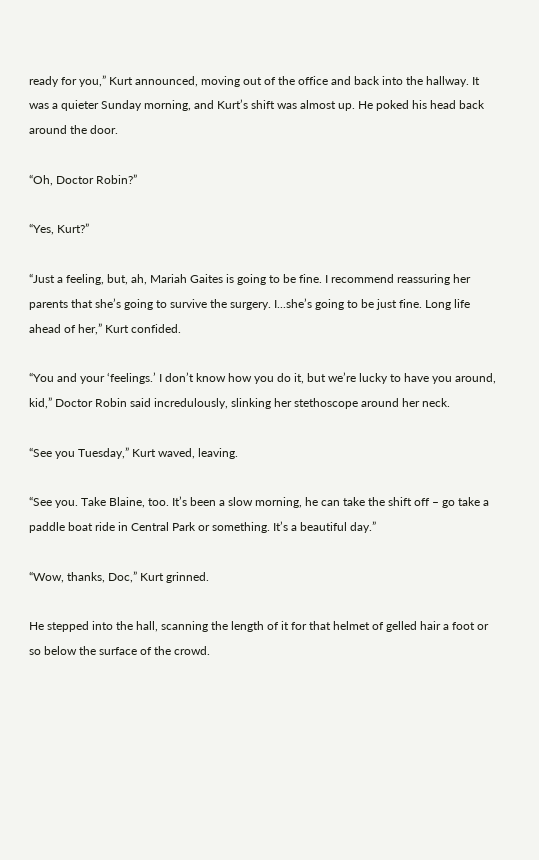ready for you,” Kurt announced, moving out of the office and back into the hallway. It was a quieter Sunday morning, and Kurt’s shift was almost up. He poked his head back around the door.

“Oh, Doctor Robin?”

“Yes, Kurt?”

“Just a feeling, but, ah, Mariah Gaites is going to be fine. I recommend reassuring her
parents that she’s going to survive the surgery. I...she’s going to be just fine. Long life ahead of her,” Kurt confided.

“You and your ‘feelings.’ I don’t know how you do it, but we’re lucky to have you around, kid,” Doctor Robin said incredulously, slinking her stethoscope around her neck.

“See you Tuesday,” Kurt waved, leaving.

“See you. Take Blaine, too. It’s been a slow morning, he can take the shift off – go take a paddle boat ride in Central Park or something. It’s a beautiful day.”

“Wow, thanks, Doc,” Kurt grinned.

He stepped into the hall, scanning the length of it for that helmet of gelled hair a foot or so below the surface of the crowd.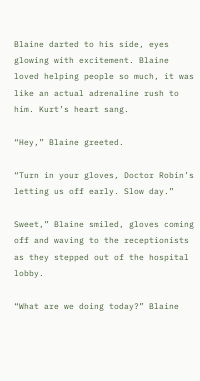Blaine darted to his side, eyes glowing with excitement. Blaine loved helping people so much, it was like an actual adrenaline rush to him. Kurt’s heart sang.

“Hey,” Blaine greeted.

“Turn in your gloves, Doctor Robin’s letting us off early. Slow day.”

Sweet,” Blaine smiled, gloves coming off and waving to the receptionists as they stepped out of the hospital lobby.

“What are we doing today?” Blaine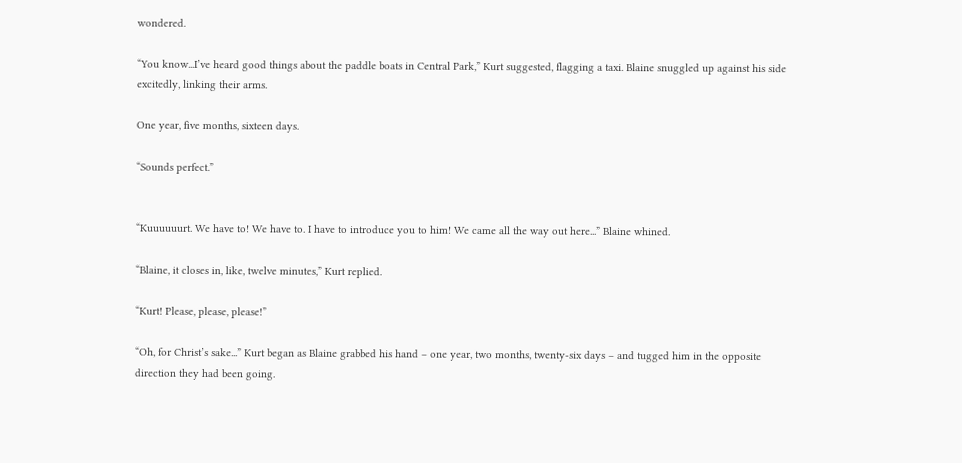wondered.

“You know...I’ve heard good things about the paddle boats in Central Park,” Kurt suggested, flagging a taxi. Blaine snuggled up against his side excitedly, linking their arms.

One year, five months, sixteen days.

“Sounds perfect.”


“Kuuuuuurt. We have to! We have to. I have to introduce you to him! We came all the way out here...” Blaine whined.

“Blaine, it closes in, like, twelve minutes,” Kurt replied.

“Kurt! Please, please, please!”

“Oh, for Christ’s sake...” Kurt began as Blaine grabbed his hand – one year, two months, twenty-six days – and tugged him in the opposite direction they had been going.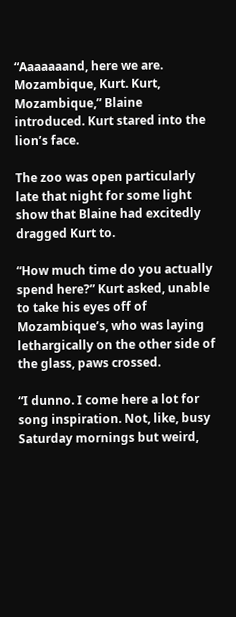“Aaaaaaand, here we are. Mozambique, Kurt. Kurt, Mozambique,” Blaine introduced. Kurt stared into the lion’s face.

The zoo was open particularly late that night for some light show that Blaine had excitedly dragged Kurt to.

“How much time do you actually spend here?” Kurt asked, unable to take his eyes off of Mozambique’s, who was laying lethargically on the other side of the glass, paws crossed.

“I dunno. I come here a lot for song inspiration. Not, like, busy Saturday mornings but weird,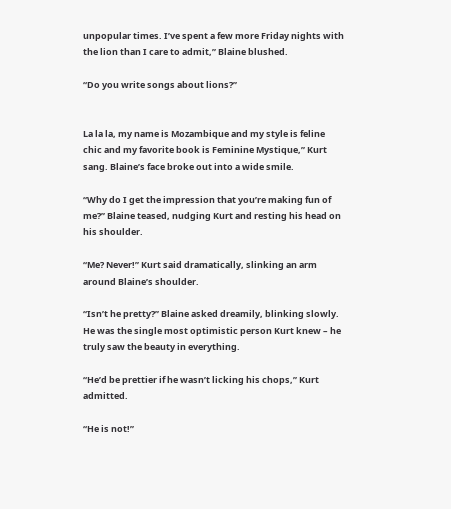unpopular times. I’ve spent a few more Friday nights with the lion than I care to admit,” Blaine blushed.

“Do you write songs about lions?”


La la la, my name is Mozambique and my style is feline chic and my favorite book is Feminine Mystique,” Kurt sang. Blaine’s face broke out into a wide smile.

“Why do I get the impression that you’re making fun of me?” Blaine teased, nudging Kurt and resting his head on his shoulder.

“Me? Never!” Kurt said dramatically, slinking an arm around Blaine’s shoulder.

“Isn’t he pretty?” Blaine asked dreamily, blinking slowly. He was the single most optimistic person Kurt knew – he truly saw the beauty in everything.

“He’d be prettier if he wasn’t licking his chops,” Kurt admitted.

“He is not!”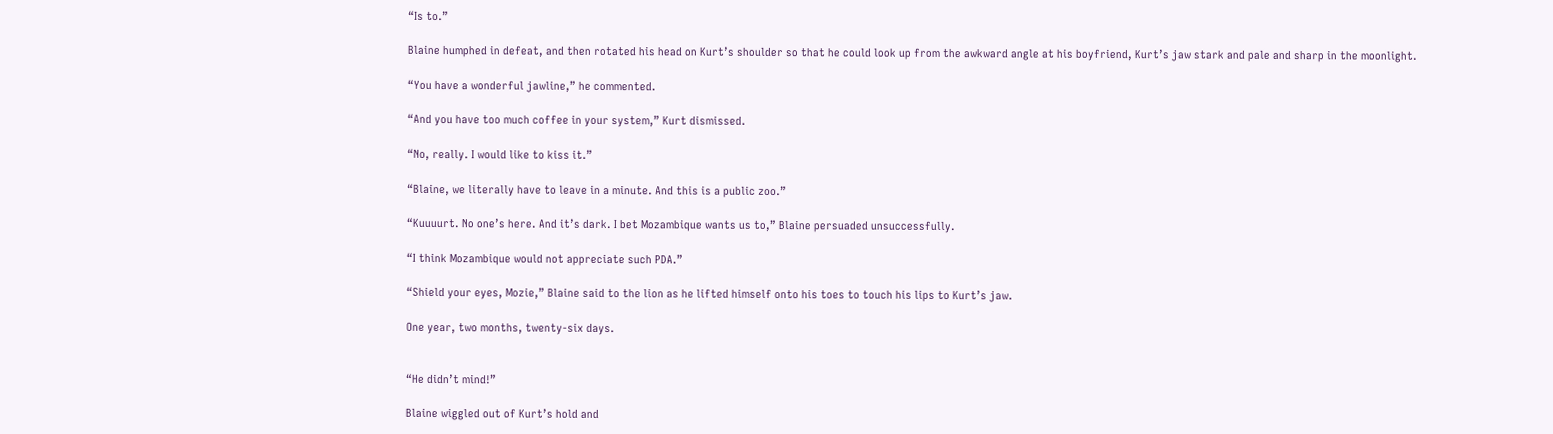“Is to.”

Blaine humphed in defeat, and then rotated his head on Kurt’s shoulder so that he could look up from the awkward angle at his boyfriend, Kurt’s jaw stark and pale and sharp in the moonlight.

“You have a wonderful jawline,” he commented.

“And you have too much coffee in your system,” Kurt dismissed.

“No, really. I would like to kiss it.”

“Blaine, we literally have to leave in a minute. And this is a public zoo.”

“Kuuuurt. No one’s here. And it’s dark. I bet Mozambique wants us to,” Blaine persuaded unsuccessfully.

“I think Mozambique would not appreciate such PDA.”

“Shield your eyes, Mozie,” Blaine said to the lion as he lifted himself onto his toes to touch his lips to Kurt’s jaw.

One year, two months, twenty-six days.


“He didn’t mind!”

Blaine wiggled out of Kurt’s hold and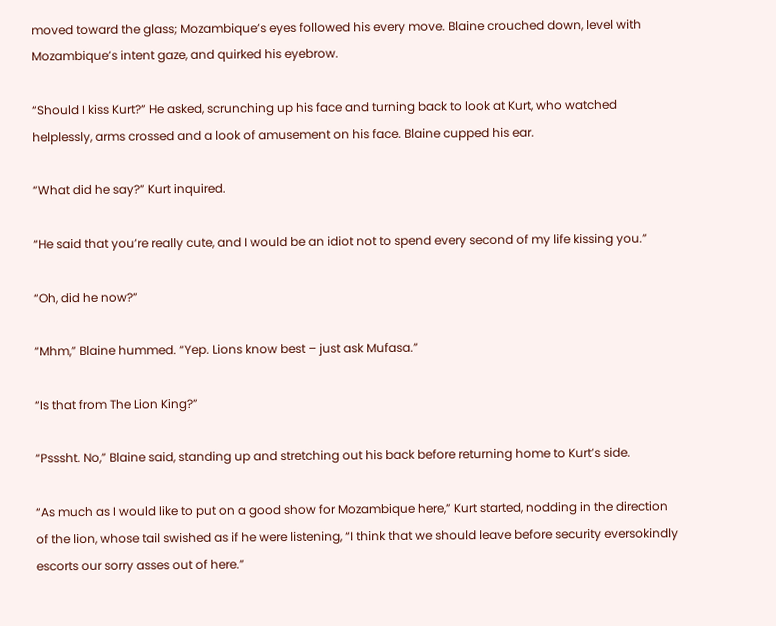moved toward the glass; Mozambique’s eyes followed his every move. Blaine crouched down, level with Mozambique’s intent gaze, and quirked his eyebrow.

“Should I kiss Kurt?” He asked, scrunching up his face and turning back to look at Kurt, who watched helplessly, arms crossed and a look of amusement on his face. Blaine cupped his ear.

“What did he say?” Kurt inquired.

“He said that you’re really cute, and I would be an idiot not to spend every second of my life kissing you.”

“Oh, did he now?”

“Mhm,” Blaine hummed. “Yep. Lions know best – just ask Mufasa.”

“Is that from The Lion King?”

“Psssht. No,” Blaine said, standing up and stretching out his back before returning home to Kurt’s side.

“As much as I would like to put on a good show for Mozambique here,” Kurt started, nodding in the direction of the lion, whose tail swished as if he were listening, “I think that we should leave before security eversokindly escorts our sorry asses out of here.”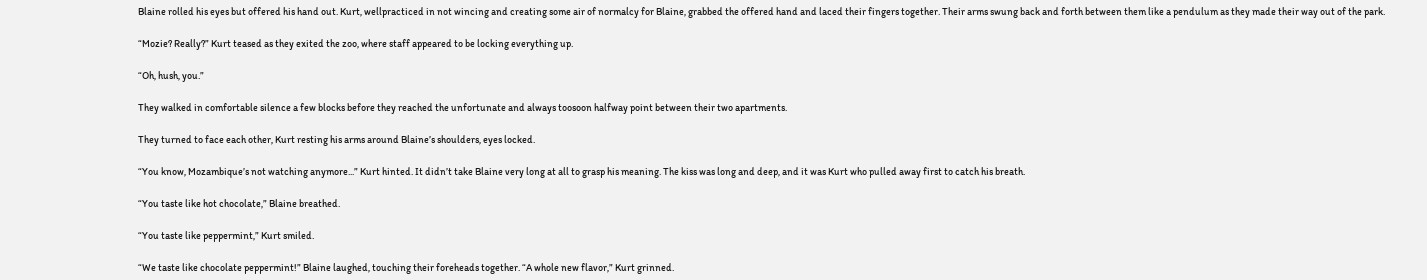Blaine rolled his eyes but offered his hand out. Kurt, wellpracticed in not wincing and creating some air of normalcy for Blaine, grabbed the offered hand and laced their fingers together. Their arms swung back and forth between them like a pendulum as they made their way out of the park.

“Mozie? Really?” Kurt teased as they exited the zoo, where staff appeared to be locking everything up.

“Oh, hush, you.”

They walked in comfortable silence a few blocks before they reached the unfortunate and always toosoon halfway point between their two apartments.

They turned to face each other, Kurt resting his arms around Blaine’s shoulders, eyes locked.

“You know, Mozambique’s not watching anymore...” Kurt hinted. It didn’t take Blaine very long at all to grasp his meaning. The kiss was long and deep, and it was Kurt who pulled away first to catch his breath.

“You taste like hot chocolate,” Blaine breathed.

“You taste like peppermint,” Kurt smiled.

“We taste like chocolate peppermint!” Blaine laughed, touching their foreheads together. “A whole new flavor,” Kurt grinned.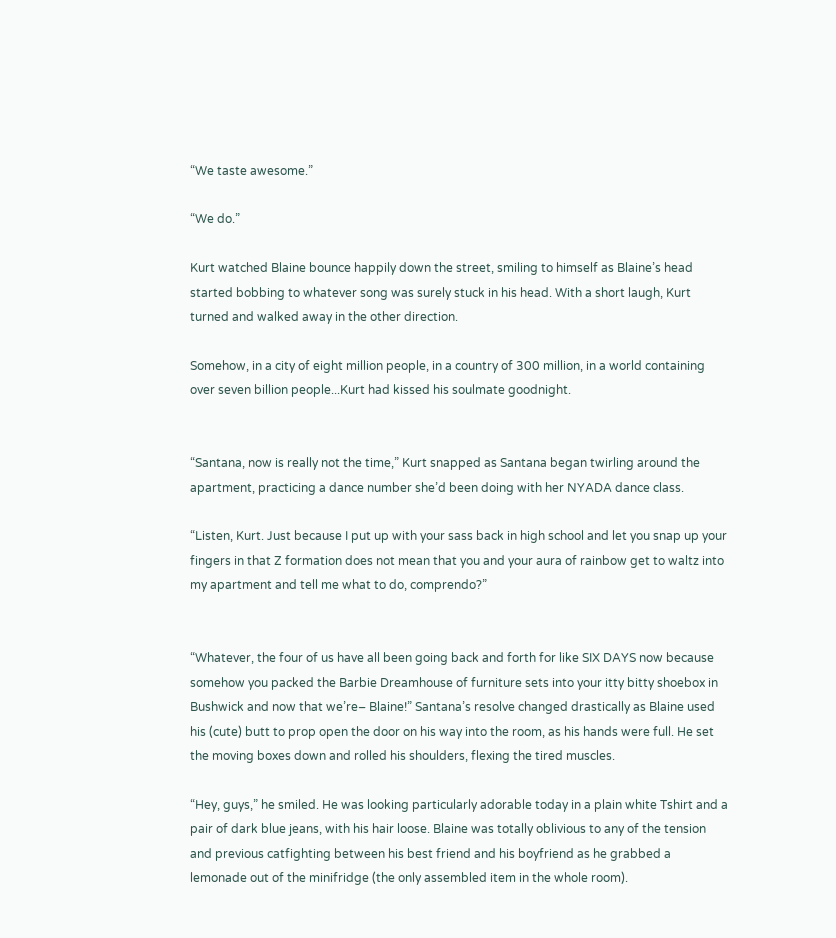“We taste awesome.”

“We do.”

Kurt watched Blaine bounce happily down the street, smiling to himself as Blaine’s head
started bobbing to whatever song was surely stuck in his head. With a short laugh, Kurt turned and walked away in the other direction.

Somehow, in a city of eight million people, in a country of 300 million, in a world containing over seven billion people...Kurt had kissed his soulmate goodnight.


“Santana, now is really not the time,” Kurt snapped as Santana began twirling around the apartment, practicing a dance number she’d been doing with her NYADA dance class.

“Listen, Kurt. Just because I put up with your sass back in high school and let you snap up your fingers in that Z formation does not mean that you and your aura of rainbow get to waltz into my apartment and tell me what to do, comprendo?”


“Whatever, the four of us have all been going back and forth for like SIX DAYS now because somehow you packed the Barbie Dreamhouse of furniture sets into your itty bitty shoebox in Bushwick and now that we’re– Blaine!” Santana’s resolve changed drastically as Blaine used his (cute) butt to prop open the door on his way into the room, as his hands were full. He set the moving boxes down and rolled his shoulders, flexing the tired muscles.

“Hey, guys,” he smiled. He was looking particularly adorable today in a plain white Tshirt and a pair of dark blue jeans, with his hair loose. Blaine was totally oblivious to any of the tension and previous catfighting between his best friend and his boyfriend as he grabbed a lemonade out of the minifridge (the only assembled item in the whole room).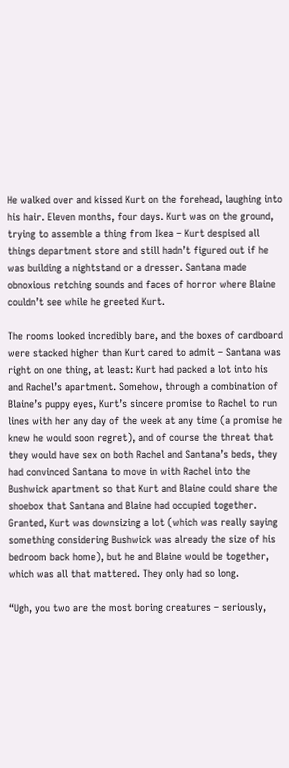He walked over and kissed Kurt on the forehead, laughing into his hair. Eleven months, four days. Kurt was on the ground, trying to assemble a thing from Ikea – Kurt despised all things department store and still hadn’t figured out if he was building a nightstand or a dresser. Santana made obnoxious retching sounds and faces of horror where Blaine couldn’t see while he greeted Kurt.

The rooms looked incredibly bare, and the boxes of cardboard were stacked higher than Kurt cared to admit – Santana was right on one thing, at least: Kurt had packed a lot into his and Rachel’s apartment. Somehow, through a combination of Blaine’s puppy eyes, Kurt’s sincere promise to Rachel to run lines with her any day of the week at any time (a promise he knew he would soon regret), and of course the threat that they would have sex on both Rachel and Santana’s beds, they had convinced Santana to move in with Rachel into the Bushwick apartment so that Kurt and Blaine could share the shoebox that Santana and Blaine had occupied together. Granted, Kurt was downsizing a lot (which was really saying something considering Bushwick was already the size of his bedroom back home), but he and Blaine would be together, which was all that mattered. They only had so long.

“Ugh, you two are the most boring creatures – seriously,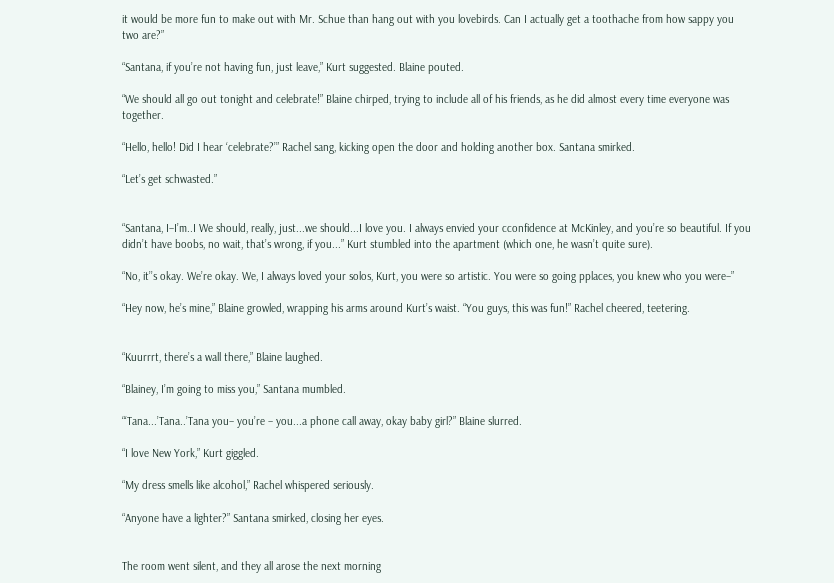it would be more fun to make out with Mr. Schue than hang out with you lovebirds. Can I actually get a toothache from how sappy you two are?”

“Santana, if you’re not having fun, just leave,” Kurt suggested. Blaine pouted.

“We should all go out tonight and celebrate!” Blaine chirped, trying to include all of his friends, as he did almost every time everyone was together.

“Hello, hello! Did I hear ‘celebrate?’” Rachel sang, kicking open the door and holding another box. Santana smirked.

“Let’s get schwasted.”


“Santana, I–I’m..I We should, really, just...we should...I love you. I always envied your cconfidence at McKinley, and you’re so beautiful. If you didn’t have boobs, no wait, that’s wrong, if you...” Kurt stumbled into the apartment (which one, he wasn’t quite sure).

“No, it’’s okay. We’re okay. We, I always loved your solos, Kurt, you were so artistic. You were so going pplaces, you knew who you were–”

“Hey now, he’s mine,” Blaine growled, wrapping his arms around Kurt’s waist. “You guys, this was fun!” Rachel cheered, teetering.


“Kuurrrt, there’s a wall there,” Blaine laughed.

“Blainey, I’m going to miss you,” Santana mumbled.

“‘Tana...’Tana..’Tana you– you’re – you...a phone call away, okay baby girl?” Blaine slurred.

“I love New York,” Kurt giggled.

“My dress smells like alcohol,” Rachel whispered seriously.

“Anyone have a lighter?” Santana smirked, closing her eyes.


The room went silent, and they all arose the next morning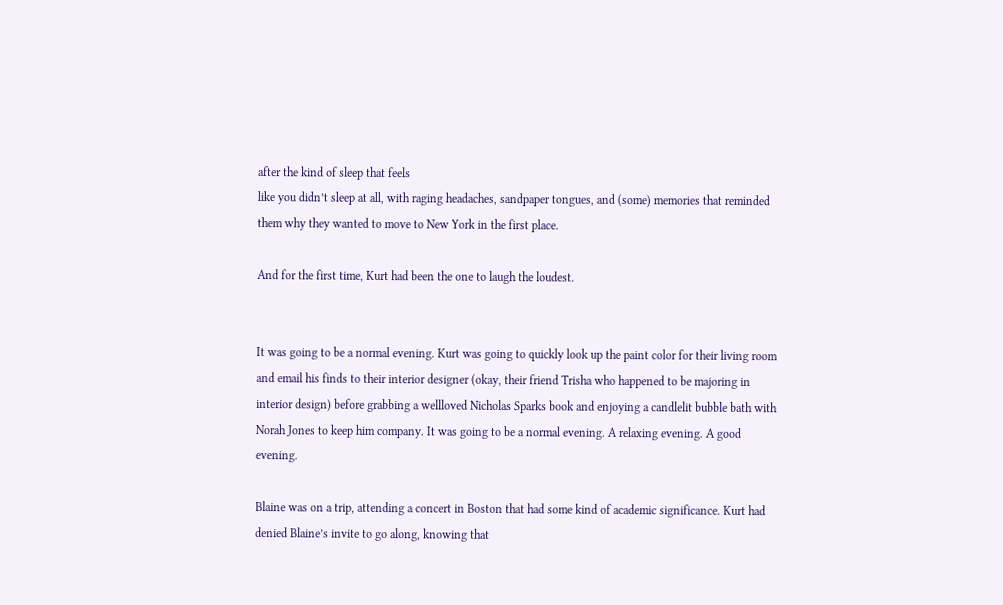after the kind of sleep that feels
like you didn’t sleep at all, with raging headaches, sandpaper tongues, and (some) memories that reminded them why they wanted to move to New York in the first place.

And for the first time, Kurt had been the one to laugh the loudest.


It was going to be a normal evening. Kurt was going to quickly look up the paint color for their living room and email his finds to their interior designer (okay, their friend Trisha who happened to be majoring in interior design) before grabbing a wellloved Nicholas Sparks book and enjoying a candlelit bubble bath with Norah Jones to keep him company. It was going to be a normal evening. A relaxing evening. A good evening.

Blaine was on a trip, attending a concert in Boston that had some kind of academic significance. Kurt had denied Blaine’s invite to go along, knowing that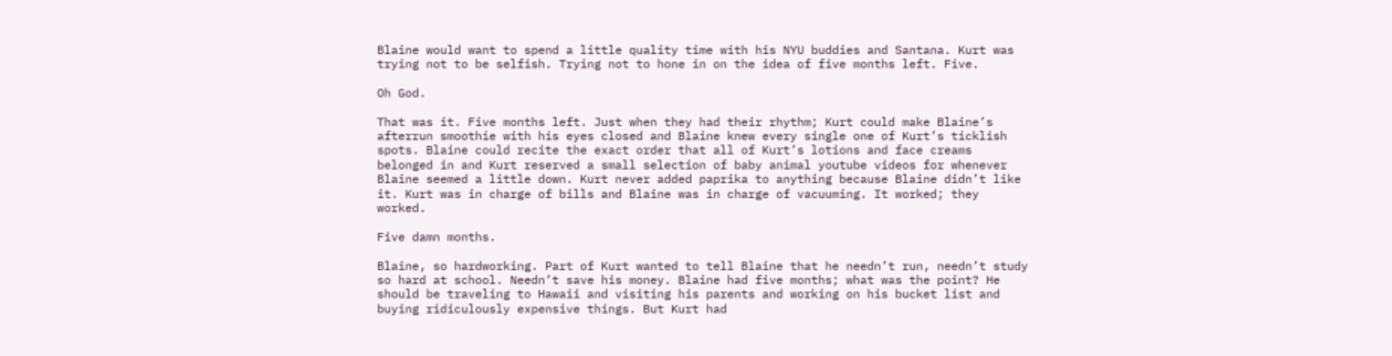Blaine would want to spend a little quality time with his NYU buddies and Santana. Kurt was trying not to be selfish. Trying not to hone in on the idea of five months left. Five.

Oh God.

That was it. Five months left. Just when they had their rhythm; Kurt could make Blaine’s afterrun smoothie with his eyes closed and Blaine knew every single one of Kurt’s ticklish spots. Blaine could recite the exact order that all of Kurt’s lotions and face creams belonged in and Kurt reserved a small selection of baby animal youtube videos for whenever Blaine seemed a little down. Kurt never added paprika to anything because Blaine didn’t like it. Kurt was in charge of bills and Blaine was in charge of vacuuming. It worked; they worked.

Five damn months.

Blaine, so hardworking. Part of Kurt wanted to tell Blaine that he needn’t run, needn’t study so hard at school. Needn’t save his money. Blaine had five months; what was the point? He should be traveling to Hawaii and visiting his parents and working on his bucket list and buying ridiculously expensive things. But Kurt had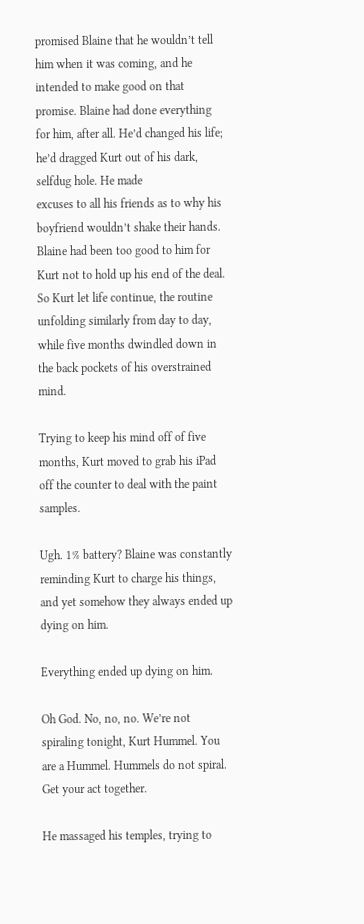promised Blaine that he wouldn’t tell him when it was coming, and he intended to make good on that promise. Blaine had done everything for him, after all. He’d changed his life; he’d dragged Kurt out of his dark, selfdug hole. He made
excuses to all his friends as to why his boyfriend wouldn’t shake their hands. Blaine had been too good to him for Kurt not to hold up his end of the deal. So Kurt let life continue, the routine unfolding similarly from day to day, while five months dwindled down in the back pockets of his overstrained mind.

Trying to keep his mind off of five months, Kurt moved to grab his iPad off the counter to deal with the paint samples.

Ugh. 1% battery? Blaine was constantly reminding Kurt to charge his things, and yet somehow they always ended up dying on him.

Everything ended up dying on him.

Oh God. No, no, no. We’re not spiraling tonight, Kurt Hummel. You are a Hummel. Hummels do not spiral. Get your act together.

He massaged his temples, trying to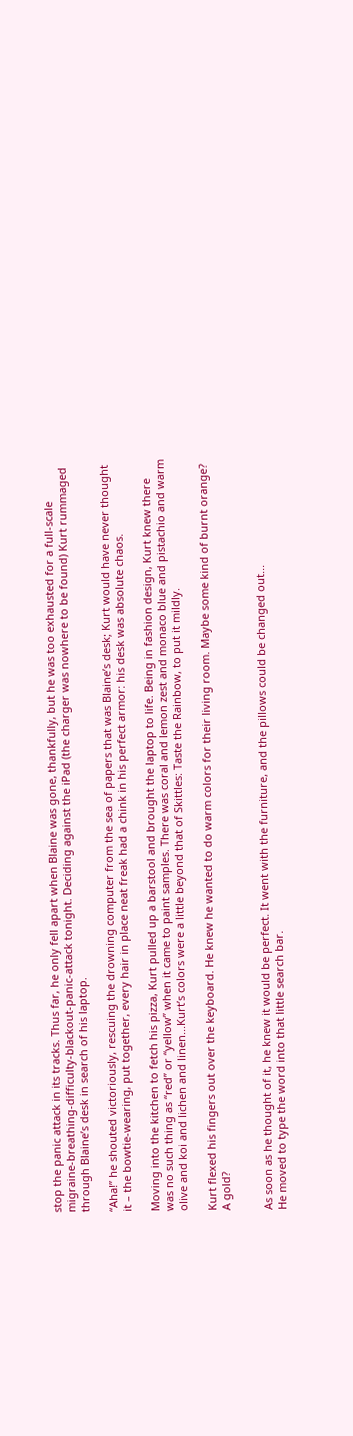stop the panic attack in its tracks. Thus far, he only fell apart when Blaine was gone, thankfully, but he was too exhausted for a full-scale migraine-breathing-difficulty-blackout-panic-attack tonight. Deciding against the iPad (the charger was nowhere to be found) Kurt rummaged through Blaine’s desk in search of his laptop.

“Aha!” he shouted victoriously, rescuing the drowning computer from the sea of papers that was Blaine’s desk; Kurt would have never thought it – the bowtie-wearing, put together, every hair in place neat freak had a chink in his perfect armor: his desk was absolute chaos.

Moving into the kitchen to fetch his pizza, Kurt pulled up a barstool and brought the laptop to life. Being in fashion design, Kurt knew there was no such thing as “red” or “yellow” when it came to paint samples. There was coral and lemon zest and monaco blue and pistachio and warm olive and koi and lichen and linen...Kurt’s colors were a little beyond that of Skittles: Taste the Rainbow, to put it mildly.

Kurt flexed his fingers out over the keyboard. He knew he wanted to do warm colors for their living room. Maybe some kind of burnt orange? A gold?


As soon as he thought of it, he knew it would be perfect. It went with the furniture, and the pillows could be changed out...
He moved to type the word into that little search bar.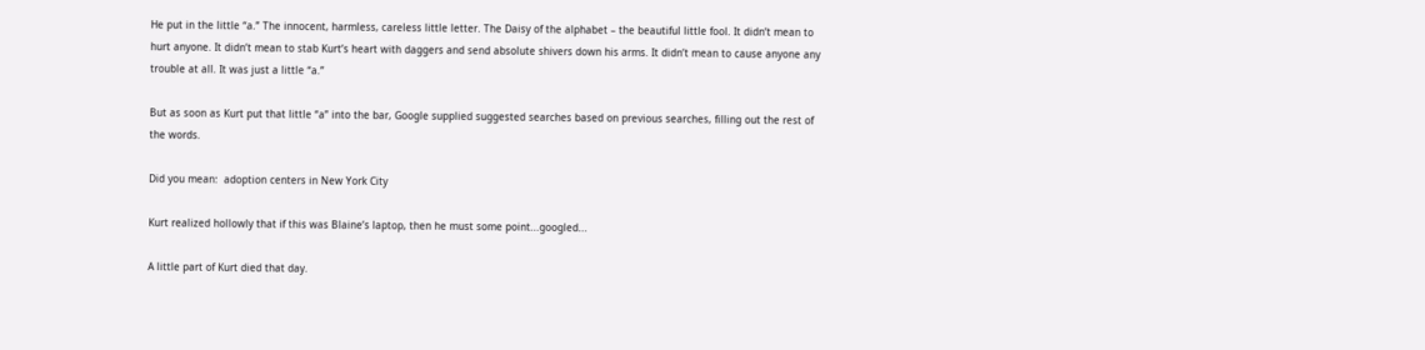He put in the little “a.” The innocent, harmless, careless little letter. The Daisy of the alphabet – the beautiful little fool. It didn’t mean to hurt anyone. It didn’t mean to stab Kurt’s heart with daggers and send absolute shivers down his arms. It didn’t mean to cause anyone any trouble at all. It was just a little “a.”

But as soon as Kurt put that little “a” into the bar, Google supplied suggested searches based on previous searches, filling out the rest of the words.

Did you mean:  adoption centers in New York City

Kurt realized hollowly that if this was Blaine’s laptop, then he must some point...googled...

A little part of Kurt died that day.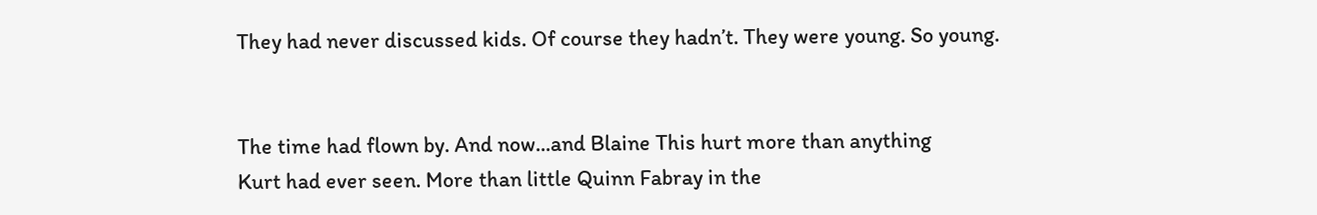They had never discussed kids. Of course they hadn’t. They were young. So young.


The time had flown by. And now...and Blaine This hurt more than anything
Kurt had ever seen. More than little Quinn Fabray in the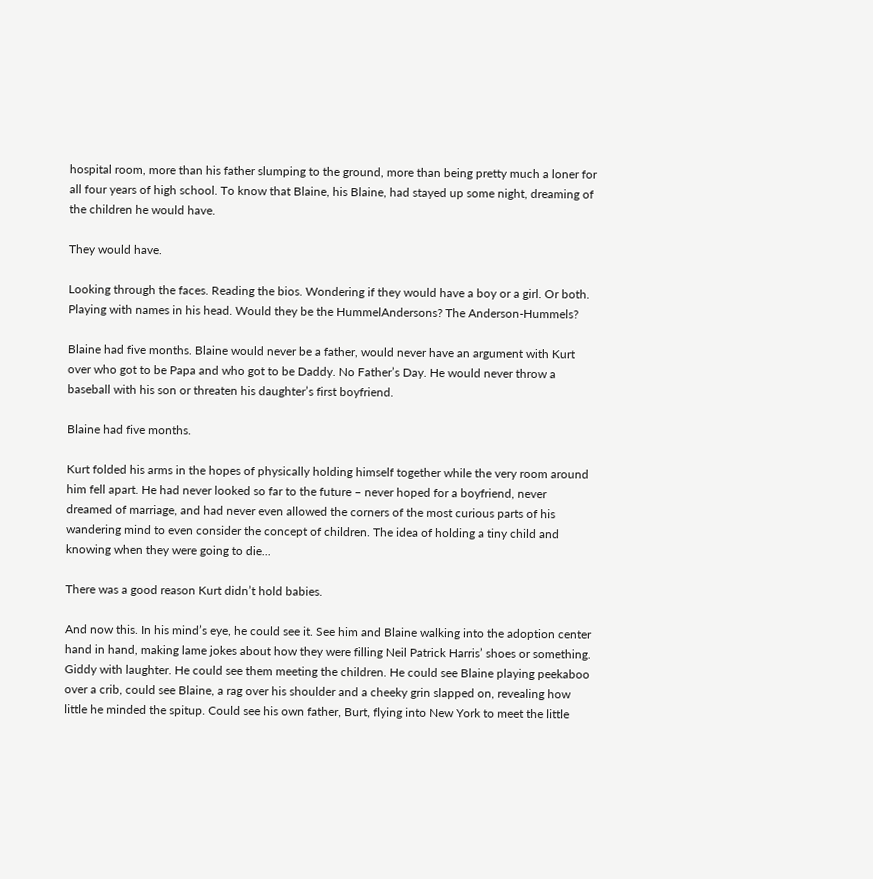hospital room, more than his father slumping to the ground, more than being pretty much a loner for all four years of high school. To know that Blaine, his Blaine, had stayed up some night, dreaming of the children he would have.

They would have.

Looking through the faces. Reading the bios. Wondering if they would have a boy or a girl. Or both. Playing with names in his head. Would they be the HummelAndersons? The Anderson-Hummels?

Blaine had five months. Blaine would never be a father, would never have an argument with Kurt over who got to be Papa and who got to be Daddy. No Father’s Day. He would never throw a baseball with his son or threaten his daughter’s first boyfriend.

Blaine had five months.

Kurt folded his arms in the hopes of physically holding himself together while the very room around him fell apart. He had never looked so far to the future – never hoped for a boyfriend, never dreamed of marriage, and had never even allowed the corners of the most curious parts of his wandering mind to even consider the concept of children. The idea of holding a tiny child and knowing when they were going to die...

There was a good reason Kurt didn’t hold babies.

And now this. In his mind’s eye, he could see it. See him and Blaine walking into the adoption center hand in hand, making lame jokes about how they were filling Neil Patrick Harris’ shoes or something. Giddy with laughter. He could see them meeting the children. He could see Blaine playing peekaboo over a crib, could see Blaine, a rag over his shoulder and a cheeky grin slapped on, revealing how little he minded the spitup. Could see his own father, Burt, flying into New York to meet the little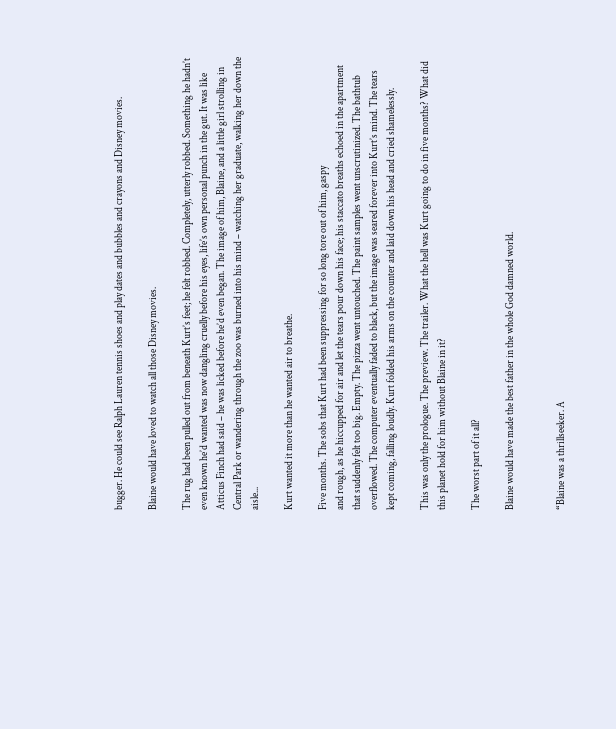bugger. He could see Ralph Lauren tennis shoes and play dates and bubbles and crayons and Disney movies.

Blaine would have loved to watch all those Disney movies.

The rug had been pulled out from beneath Kurt’s feet; he felt robbed. Completely, utterly robbed. Something he hadn’t even known he’d wanted was now dangling cruelly before his eyes, life’s own personal punch in the gut. It was like Atticus Finch had said – he was licked before he’d even began. The image of him, Blaine, and a little girl strolling in Central Park or wandering through the zoo was burned into his mind – watching her graduate, walking her down the aisle...

Kurt wanted it more than he wanted air to breathe.

Five months. The sobs that Kurt had been suppressing for so long tore out of him, gaspy
and rough, as he hiccupped for air and let the tears pour down his face; his staccato breaths echoed in the apartment that suddenly felt too big. Empty. The pizza went untouched. The paint samples went unscrutinized. The bathtub overflowed. The computer eventually faded to black, but the image was seared forever into Kurt’s mind. The tears kept coming, falling loudly. Kurt folded his arms on the counter and laid down his head and cried shamelessly.

This was only the prologue. The preview. The trailer. What the hell was Kurt going to do in five months? What did this planet hold for him without Blaine in it?

The worst part of it all?

Blaine would have made the best father in the whole God damned world.


“Blaine was a thrillseeker. A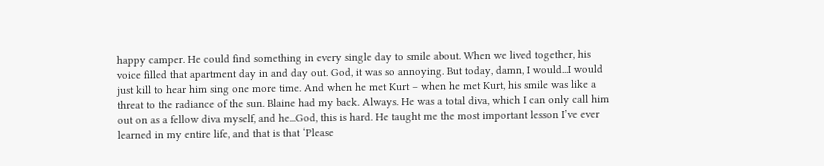happy camper. He could find something in every single day to smile about. When we lived together, his voice filled that apartment day in and day out. God, it was so annoying. But today, damn, I would...I would just kill to hear him sing one more time. And when he met Kurt – when he met Kurt, his smile was like a threat to the radiance of the sun. Blaine had my back. Always. He was a total diva, which I can only call him out on as a fellow diva myself, and he...God, this is hard. He taught me the most important lesson I’ve ever learned in my entire life, and that is that ‘Please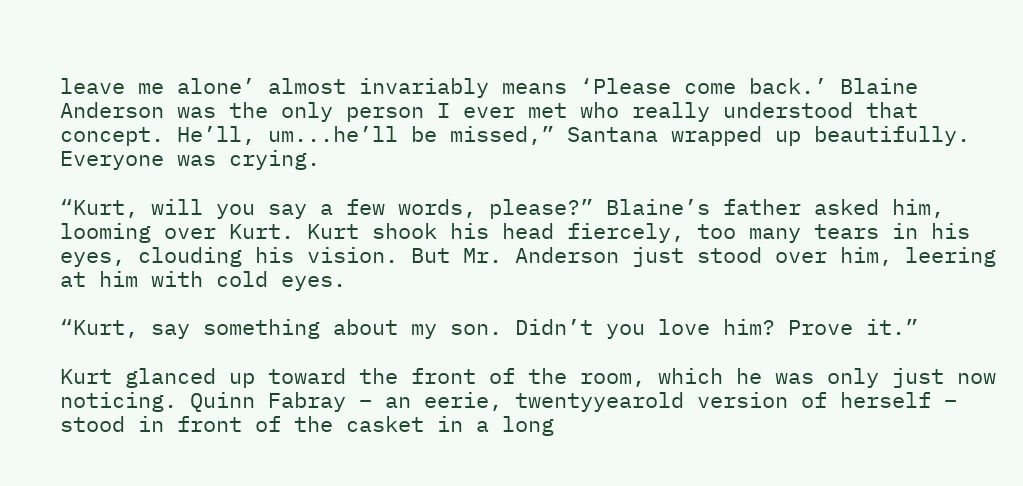leave me alone’ almost invariably means ‘Please come back.’ Blaine Anderson was the only person I ever met who really understood that concept. He’ll, um...he’ll be missed,” Santana wrapped up beautifully. Everyone was crying.

“Kurt, will you say a few words, please?” Blaine’s father asked him, looming over Kurt. Kurt shook his head fiercely, too many tears in his eyes, clouding his vision. But Mr. Anderson just stood over him, leering at him with cold eyes.

“Kurt, say something about my son. Didn’t you love him? Prove it.”

Kurt glanced up toward the front of the room, which he was only just now noticing. Quinn Fabray – an eerie, twentyyearold version of herself – stood in front of the casket in a long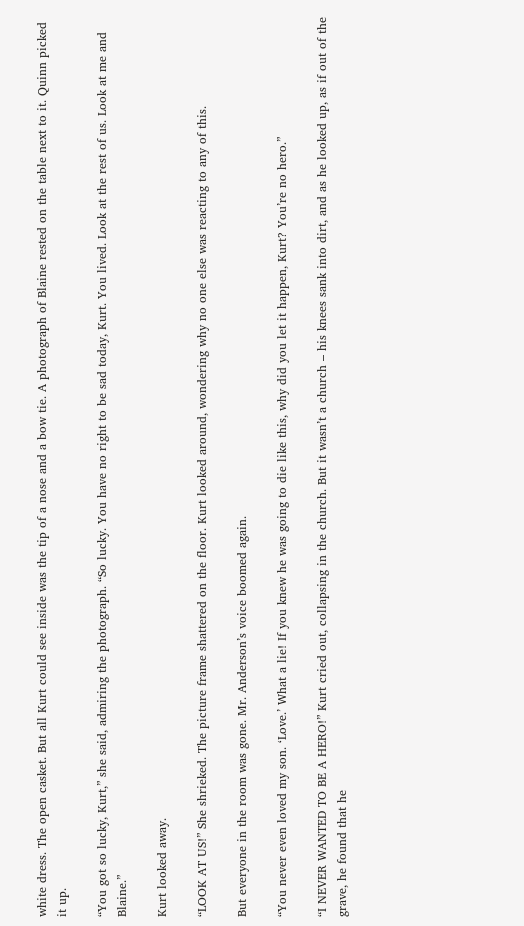white dress. The open casket. But all Kurt could see inside was the tip of a nose and a bow tie. A photograph of Blaine rested on the table next to it. Quinn picked it up.

“You got so lucky, Kurt,” she said, admiring the photograph. “So lucky. You have no right to be sad today, Kurt. You lived. Look at the rest of us. Look at me and Blaine.”

Kurt looked away.

“LOOK AT US!” She shrieked. The picture frame shattered on the floor. Kurt looked around, wondering why no one else was reacting to any of this.

But everyone in the room was gone. Mr. Anderson’s voice boomed again.

“You never even loved my son. ‘Love.’ What a lie! If you knew he was going to die like this, why did you let it happen, Kurt? You’re no hero.”

“I NEVER WANTED TO BE A HERO!” Kurt cried out, collapsing in the church. But it wasn’t a church – his knees sank into dirt, and as he looked up, as if out of the grave, he found that he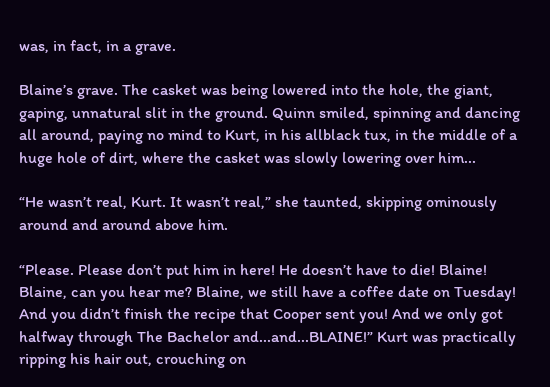was, in fact, in a grave.

Blaine’s grave. The casket was being lowered into the hole, the giant, gaping, unnatural slit in the ground. Quinn smiled, spinning and dancing all around, paying no mind to Kurt, in his allblack tux, in the middle of a huge hole of dirt, where the casket was slowly lowering over him...

“He wasn’t real, Kurt. It wasn’t real,” she taunted, skipping ominously around and around above him.

“Please. Please don’t put him in here! He doesn’t have to die! Blaine! Blaine, can you hear me? Blaine, we still have a coffee date on Tuesday! And you didn’t finish the recipe that Cooper sent you! And we only got halfway through The Bachelor and...and...BLAINE!” Kurt was practically ripping his hair out, crouching on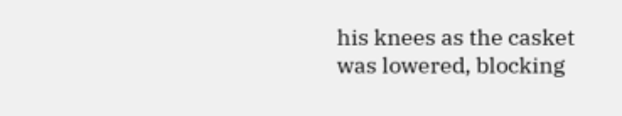his knees as the casket was lowered, blocking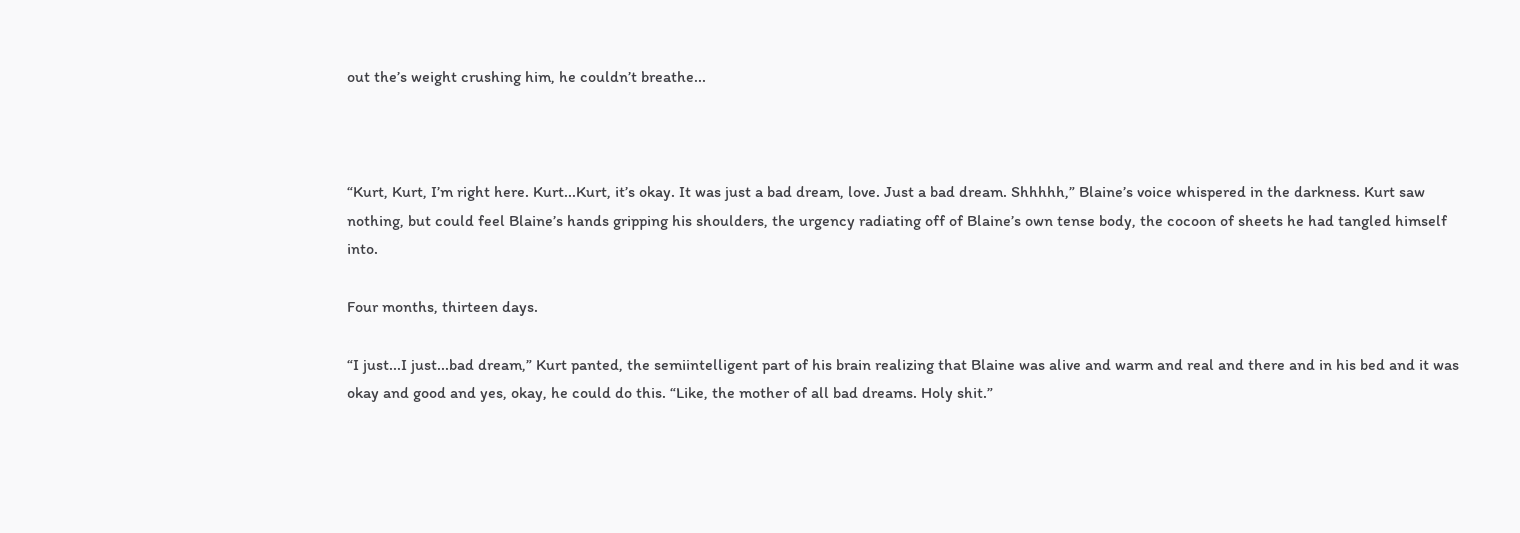out the’s weight crushing him, he couldn’t breathe...



“Kurt, Kurt, I’m right here. Kurt...Kurt, it’s okay. It was just a bad dream, love. Just a bad dream. Shhhhh,” Blaine’s voice whispered in the darkness. Kurt saw nothing, but could feel Blaine’s hands gripping his shoulders, the urgency radiating off of Blaine’s own tense body, the cocoon of sheets he had tangled himself into.

Four months, thirteen days.

“I just...I just...bad dream,” Kurt panted, the semiintelligent part of his brain realizing that Blaine was alive and warm and real and there and in his bed and it was okay and good and yes, okay, he could do this. “Like, the mother of all bad dreams. Holy shit.”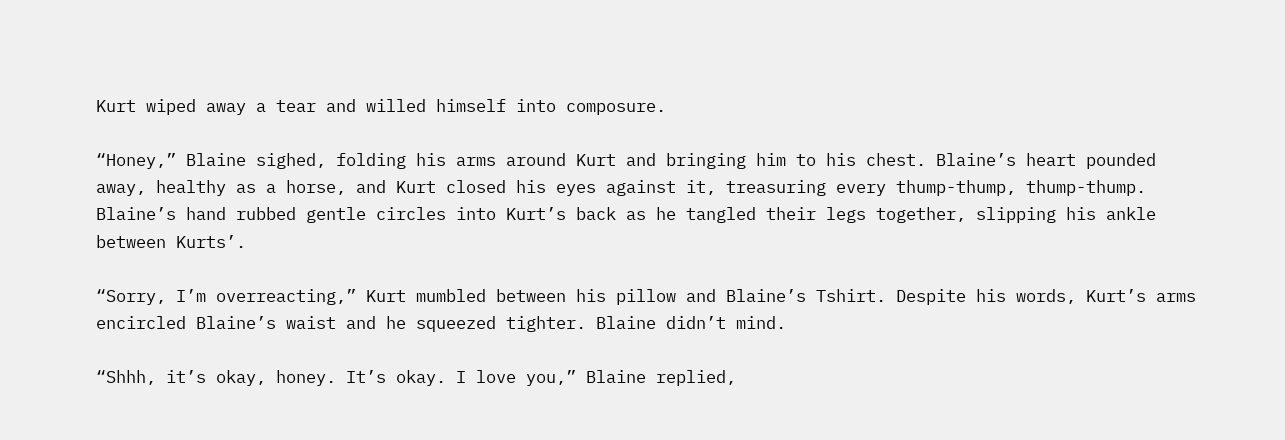Kurt wiped away a tear and willed himself into composure.

“Honey,” Blaine sighed, folding his arms around Kurt and bringing him to his chest. Blaine’s heart pounded away, healthy as a horse, and Kurt closed his eyes against it, treasuring every thump-thump, thump-thump. Blaine’s hand rubbed gentle circles into Kurt’s back as he tangled their legs together, slipping his ankle between Kurts’.

“Sorry, I’m overreacting,” Kurt mumbled between his pillow and Blaine’s Tshirt. Despite his words, Kurt’s arms encircled Blaine’s waist and he squeezed tighter. Blaine didn’t mind.

“Shhh, it’s okay, honey. It’s okay. I love you,” Blaine replied,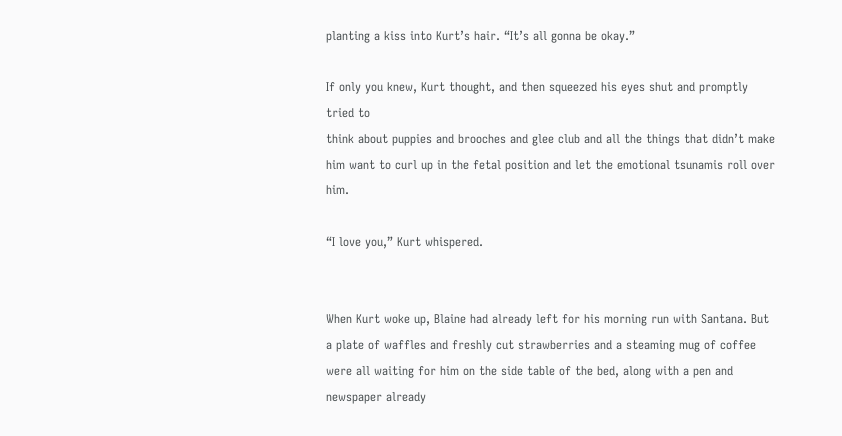planting a kiss into Kurt’s hair. “It’s all gonna be okay.”

If only you knew, Kurt thought, and then squeezed his eyes shut and promptly tried to
think about puppies and brooches and glee club and all the things that didn’t make him want to curl up in the fetal position and let the emotional tsunamis roll over him.

“I love you,” Kurt whispered.


When Kurt woke up, Blaine had already left for his morning run with Santana. But a plate of waffles and freshly cut strawberries and a steaming mug of coffee were all waiting for him on the side table of the bed, along with a pen and newspaper already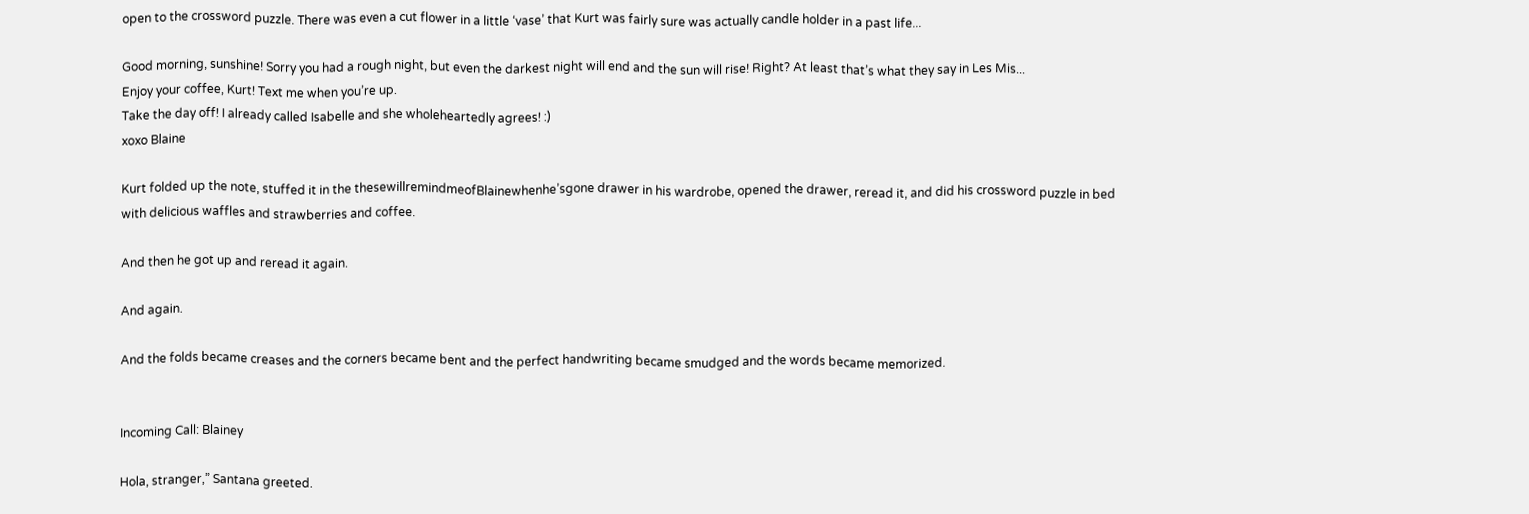open to the crossword puzzle. There was even a cut flower in a little ‘vase’ that Kurt was fairly sure was actually candle holder in a past life...

Good morning, sunshine! Sorry you had a rough night, but even the darkest night will end and the sun will rise! Right? At least that’s what they say in Les Mis...
Enjoy your coffee, Kurt! Text me when you’re up.
Take the day off! I already called Isabelle and she wholeheartedly agrees! :)
xoxo Blaine

Kurt folded up the note, stuffed it in the thesewillremindmeofBlainewhenhe’sgone drawer in his wardrobe, opened the drawer, reread it, and did his crossword puzzle in bed with delicious waffles and strawberries and coffee.

And then he got up and reread it again.

And again.

And the folds became creases and the corners became bent and the perfect handwriting became smudged and the words became memorized.


Incoming Call: Blainey

Hola, stranger,” Santana greeted.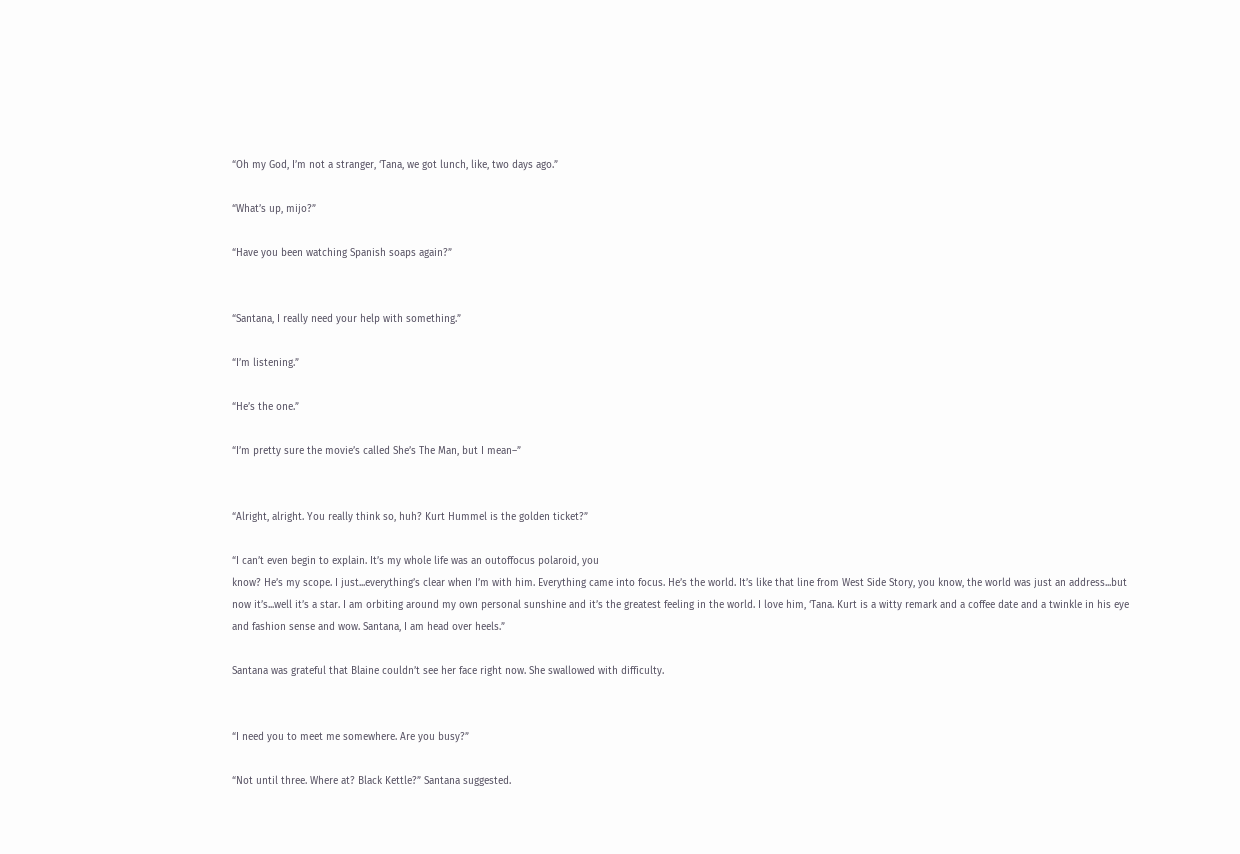“Oh my God, I’m not a stranger, ‘Tana, we got lunch, like, two days ago.”

“What’s up, mijo?”

“Have you been watching Spanish soaps again?”


“Santana, I really need your help with something.”

“I’m listening.”

“He’s the one.”

“I’m pretty sure the movie’s called She’s The Man, but I mean–”


“Alright, alright. You really think so, huh? Kurt Hummel is the golden ticket?”

“I can’t even begin to explain. It’s my whole life was an outoffocus polaroid, you
know? He’s my scope. I just...everything’s clear when I’m with him. Everything came into focus. He’s the world. It’s like that line from West Side Story, you know, the world was just an address...but now it’s...well it’s a star. I am orbiting around my own personal sunshine and it’s the greatest feeling in the world. I love him, ‘Tana. Kurt is a witty remark and a coffee date and a twinkle in his eye and fashion sense and wow. Santana, I am head over heels.”

Santana was grateful that Blaine couldn’t see her face right now. She swallowed with difficulty.


“I need you to meet me somewhere. Are you busy?”

“Not until three. Where at? Black Kettle?” Santana suggested.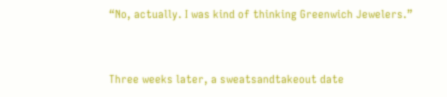“No, actually. I was kind of thinking Greenwich Jewelers.”


Three weeks later, a sweatsandtakeout date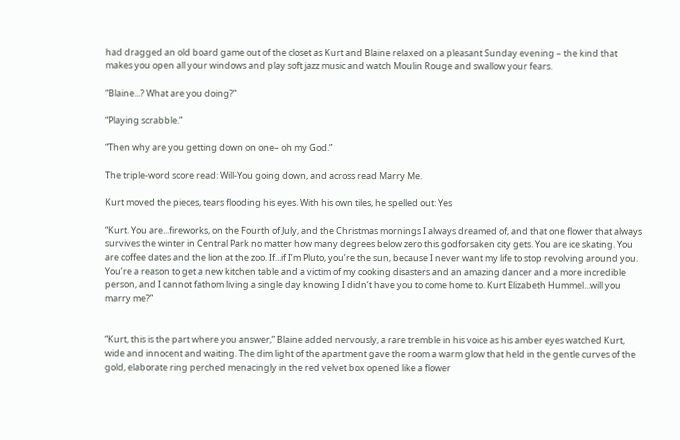had dragged an old board game out of the closet as Kurt and Blaine relaxed on a pleasant Sunday evening – the kind that makes you open all your windows and play soft jazz music and watch Moulin Rouge and swallow your fears.

“Blaine...? What are you doing?”

“Playing scrabble.”

“Then why are you getting down on one– oh my God.”

The triple-word score read: Will-You going down, and across read Marry Me.

Kurt moved the pieces, tears flooding his eyes. With his own tiles, he spelled out: Yes

“Kurt. You are...fireworks, on the Fourth of July, and the Christmas mornings I always dreamed of, and that one flower that always survives the winter in Central Park no matter how many degrees below zero this godforsaken city gets. You are ice skating. You are coffee dates and the lion at the zoo. If...if I’m Pluto, you’re the sun, because I never want my life to stop revolving around you. You’re a reason to get a new kitchen table and a victim of my cooking disasters and an amazing dancer and a more incredible person, and I cannot fathom living a single day knowing I didn’t have you to come home to. Kurt Elizabeth Hummel...will you marry me?”


“Kurt, this is the part where you answer,” Blaine added nervously, a rare tremble in his voice as his amber eyes watched Kurt, wide and innocent and waiting. The dim light of the apartment gave the room a warm glow that held in the gentle curves of the gold, elaborate ring perched menacingly in the red velvet box opened like a flower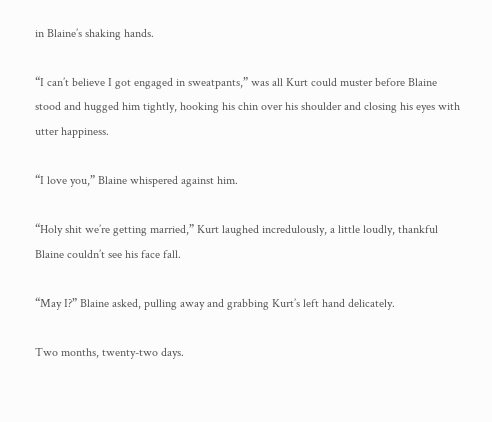in Blaine’s shaking hands.

“I can’t believe I got engaged in sweatpants,” was all Kurt could muster before Blaine stood and hugged him tightly, hooking his chin over his shoulder and closing his eyes with utter happiness.

“I love you,” Blaine whispered against him.

“Holy shit we’re getting married,” Kurt laughed incredulously, a little loudly, thankful Blaine couldn’t see his face fall.

“May I?” Blaine asked, pulling away and grabbing Kurt’s left hand delicately.

Two months, twenty-two days.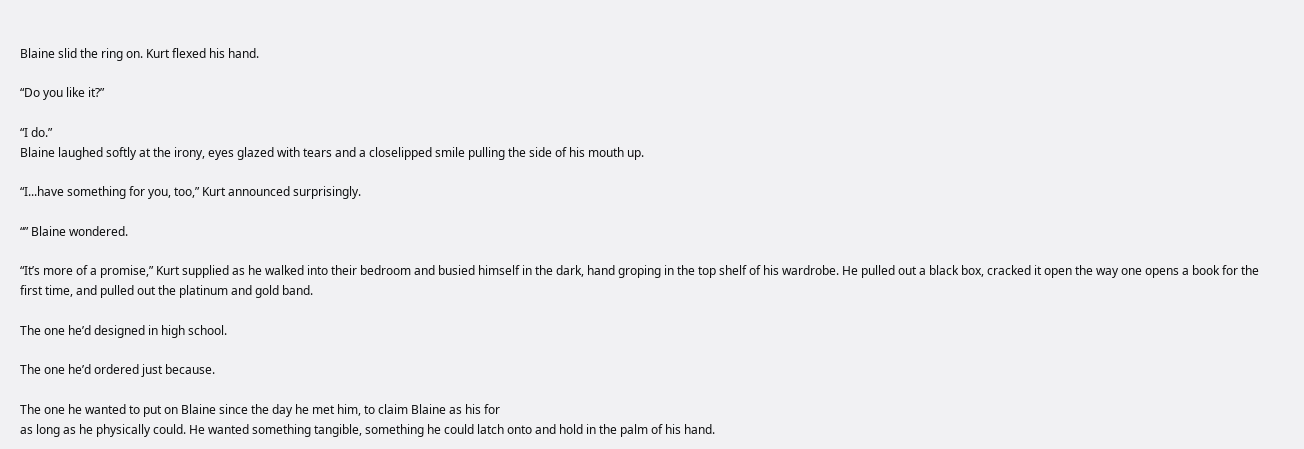Blaine slid the ring on. Kurt flexed his hand.

“Do you like it?”

“I do.”
Blaine laughed softly at the irony, eyes glazed with tears and a closelipped smile pulling the side of his mouth up.

“I...have something for you, too,” Kurt announced surprisingly.

“” Blaine wondered.

“It’s more of a promise,” Kurt supplied as he walked into their bedroom and busied himself in the dark, hand groping in the top shelf of his wardrobe. He pulled out a black box, cracked it open the way one opens a book for the first time, and pulled out the platinum and gold band.

The one he’d designed in high school.

The one he’d ordered just because.

The one he wanted to put on Blaine since the day he met him, to claim Blaine as his for
as long as he physically could. He wanted something tangible, something he could latch onto and hold in the palm of his hand.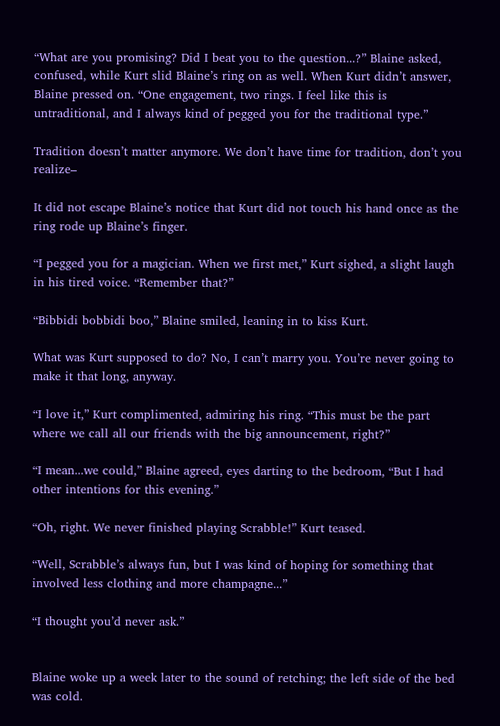“What are you promising? Did I beat you to the question...?” Blaine asked, confused, while Kurt slid Blaine’s ring on as well. When Kurt didn’t answer, Blaine pressed on. “One engagement, two rings. I feel like this is untraditional, and I always kind of pegged you for the traditional type.”

Tradition doesn’t matter anymore. We don’t have time for tradition, don’t you realize–

It did not escape Blaine’s notice that Kurt did not touch his hand once as the ring rode up Blaine’s finger.

“I pegged you for a magician. When we first met,” Kurt sighed, a slight laugh in his tired voice. “Remember that?”

“Bibbidi bobbidi boo,” Blaine smiled, leaning in to kiss Kurt.

What was Kurt supposed to do? No, I can’t marry you. You’re never going to make it that long, anyway.

“I love it,” Kurt complimented, admiring his ring. “This must be the part where we call all our friends with the big announcement, right?”

“I mean...we could,” Blaine agreed, eyes darting to the bedroom, “But I had other intentions for this evening.”

“Oh, right. We never finished playing Scrabble!” Kurt teased.

“Well, Scrabble’s always fun, but I was kind of hoping for something that involved less clothing and more champagne...”

“I thought you’d never ask.”


Blaine woke up a week later to the sound of retching; the left side of the bed was cold.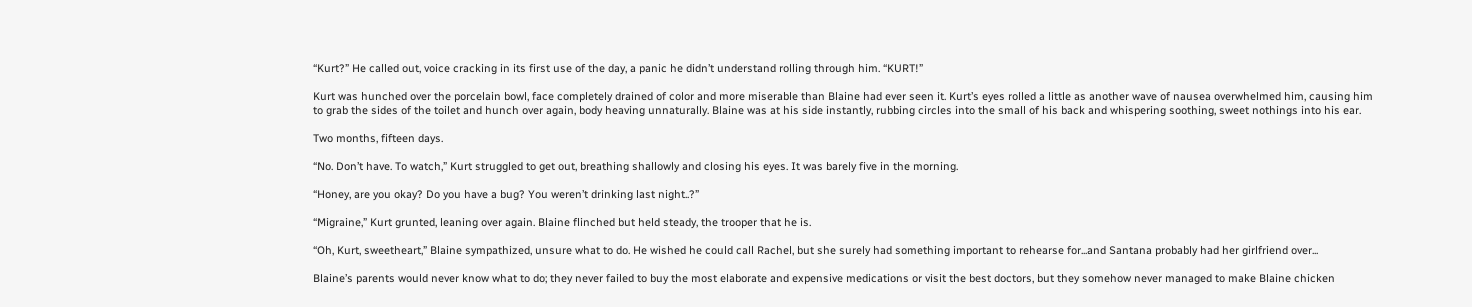“Kurt?” He called out, voice cracking in its first use of the day, a panic he didn’t understand rolling through him. “KURT!”

Kurt was hunched over the porcelain bowl, face completely drained of color and more miserable than Blaine had ever seen it. Kurt’s eyes rolled a little as another wave of nausea overwhelmed him, causing him to grab the sides of the toilet and hunch over again, body heaving unnaturally. Blaine was at his side instantly, rubbing circles into the small of his back and whispering soothing, sweet nothings into his ear.

Two months, fifteen days.

“No. Don’t have. To watch,” Kurt struggled to get out, breathing shallowly and closing his eyes. It was barely five in the morning.

“Honey, are you okay? Do you have a bug? You weren’t drinking last night..?”

“Migraine,” Kurt grunted, leaning over again. Blaine flinched but held steady, the trooper that he is.

“Oh, Kurt, sweetheart,” Blaine sympathized, unsure what to do. He wished he could call Rachel, but she surely had something important to rehearse for...and Santana probably had her girlfriend over...

Blaine’s parents would never know what to do; they never failed to buy the most elaborate and expensive medications or visit the best doctors, but they somehow never managed to make Blaine chicken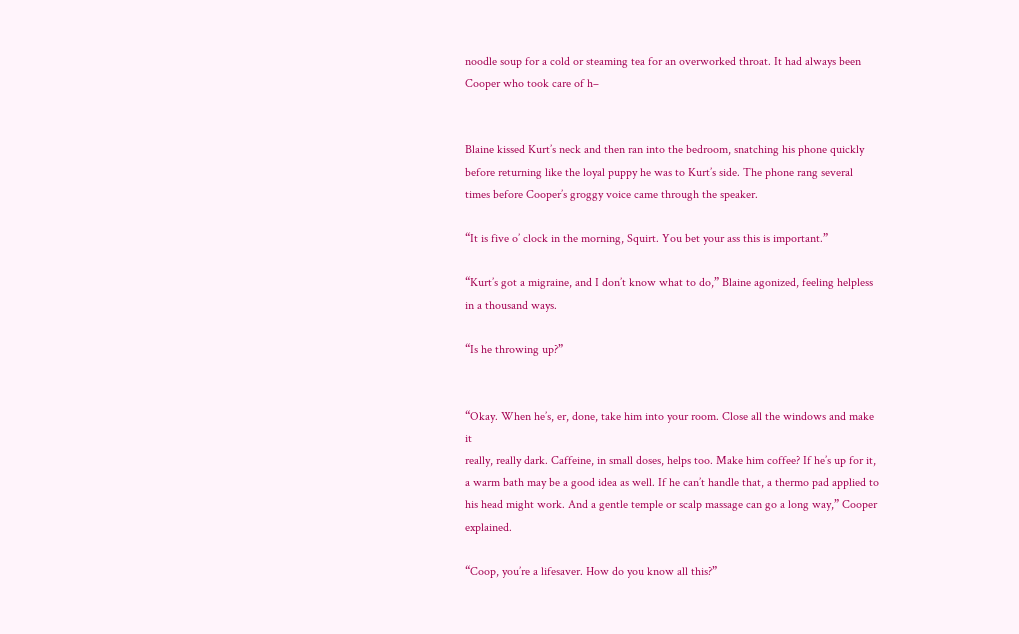noodle soup for a cold or steaming tea for an overworked throat. It had always been Cooper who took care of h–


Blaine kissed Kurt’s neck and then ran into the bedroom, snatching his phone quickly before returning like the loyal puppy he was to Kurt’s side. The phone rang several times before Cooper’s groggy voice came through the speaker.

“It is five o’ clock in the morning, Squirt. You bet your ass this is important.”

“Kurt’s got a migraine, and I don’t know what to do,” Blaine agonized, feeling helpless in a thousand ways.

“Is he throwing up?”


“Okay. When he’s, er, done, take him into your room. Close all the windows and make it
really, really dark. Caffeine, in small doses, helps too. Make him coffee? If he’s up for it, a warm bath may be a good idea as well. If he can’t handle that, a thermo pad applied to his head might work. And a gentle temple or scalp massage can go a long way,” Cooper explained.

“Coop, you’re a lifesaver. How do you know all this?”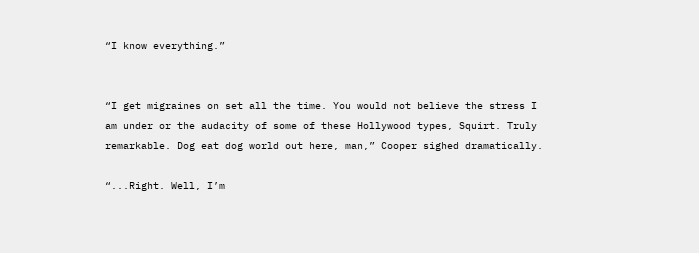“I know everything.”


“I get migraines on set all the time. You would not believe the stress I am under or the audacity of some of these Hollywood types, Squirt. Truly remarkable. Dog eat dog world out here, man,” Cooper sighed dramatically.

“...Right. Well, I’m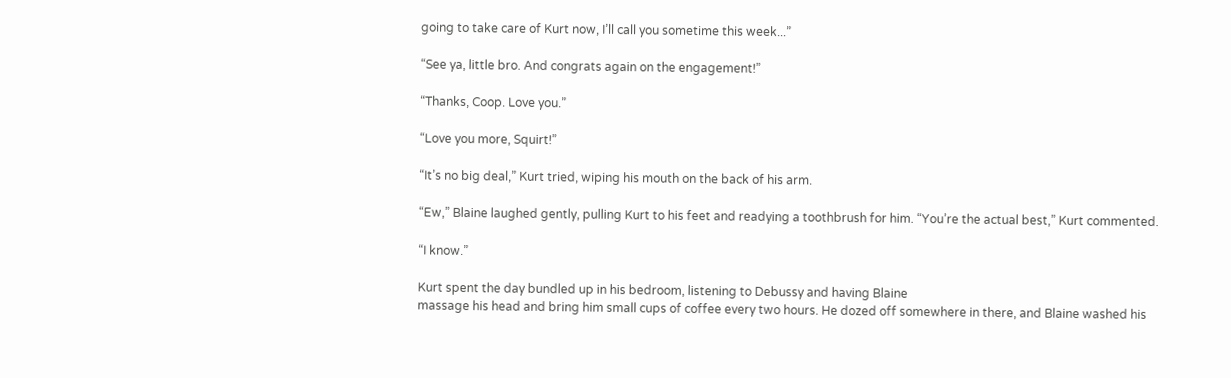going to take care of Kurt now, I’ll call you sometime this week...”

“See ya, little bro. And congrats again on the engagement!”

“Thanks, Coop. Love you.”

“Love you more, Squirt!”

“It’s no big deal,” Kurt tried, wiping his mouth on the back of his arm.

“Ew,” Blaine laughed gently, pulling Kurt to his feet and readying a toothbrush for him. “You’re the actual best,” Kurt commented.

“I know.”

Kurt spent the day bundled up in his bedroom, listening to Debussy and having Blaine
massage his head and bring him small cups of coffee every two hours. He dozed off somewhere in there, and Blaine washed his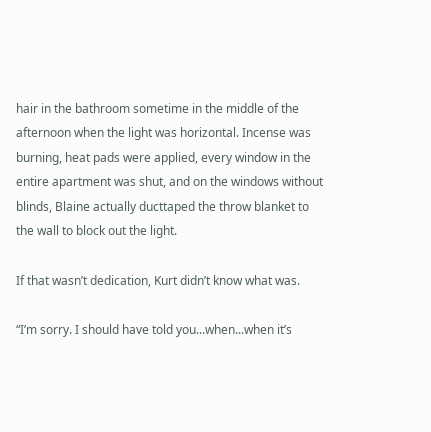hair in the bathroom sometime in the middle of the afternoon when the light was horizontal. Incense was burning, heat pads were applied, every window in the entire apartment was shut, and on the windows without blinds, Blaine actually ducttaped the throw blanket to the wall to block out the light.

If that wasn’t dedication, Kurt didn’t know what was.

“I’m sorry. I should have told you...when...when it’s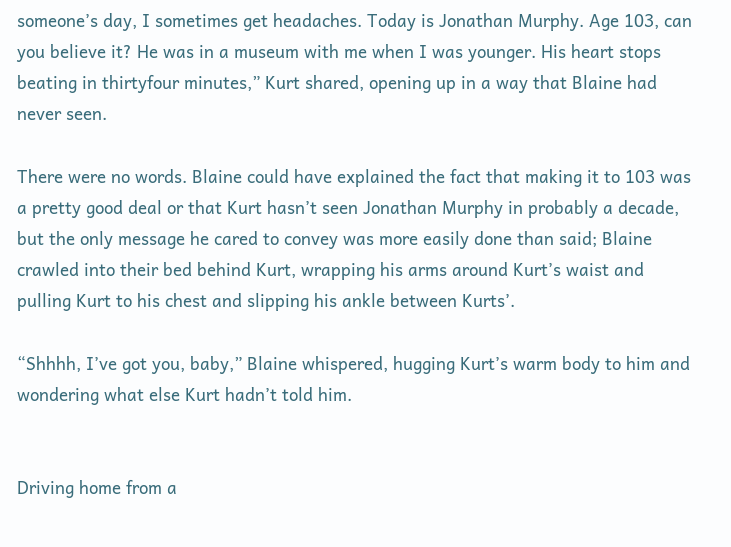someone’s day, I sometimes get headaches. Today is Jonathan Murphy. Age 103, can you believe it? He was in a museum with me when I was younger. His heart stops beating in thirtyfour minutes,” Kurt shared, opening up in a way that Blaine had never seen.

There were no words. Blaine could have explained the fact that making it to 103 was a pretty good deal or that Kurt hasn’t seen Jonathan Murphy in probably a decade, but the only message he cared to convey was more easily done than said; Blaine crawled into their bed behind Kurt, wrapping his arms around Kurt’s waist and pulling Kurt to his chest and slipping his ankle between Kurts’.

“Shhhh, I’ve got you, baby,” Blaine whispered, hugging Kurt’s warm body to him and wondering what else Kurt hadn’t told him.


Driving home from a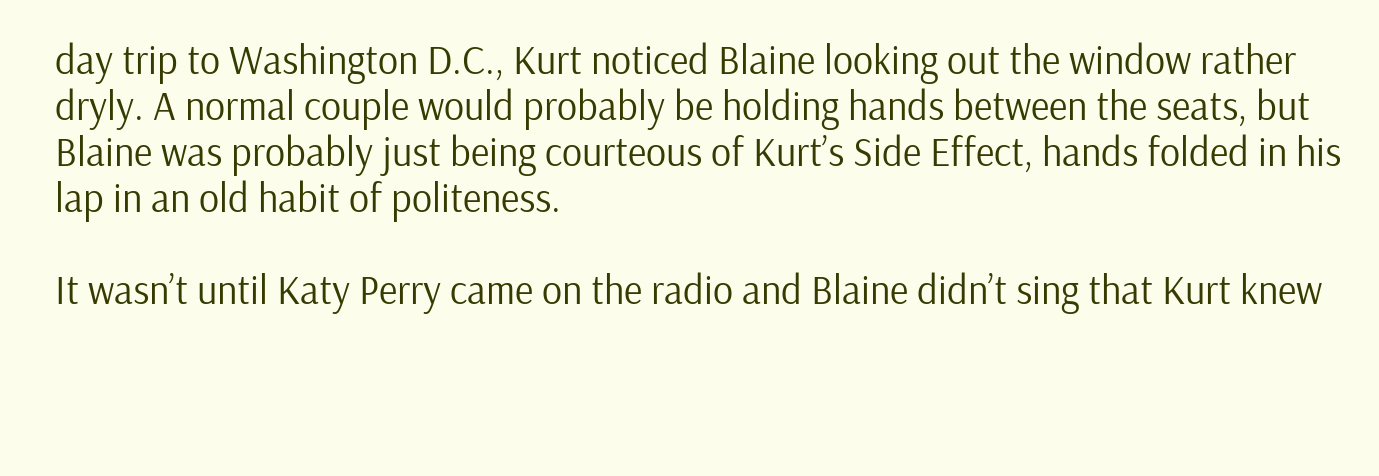day trip to Washington D.C., Kurt noticed Blaine looking out the window rather dryly. A normal couple would probably be holding hands between the seats, but Blaine was probably just being courteous of Kurt’s Side Effect, hands folded in his lap in an old habit of politeness.

It wasn’t until Katy Perry came on the radio and Blaine didn’t sing that Kurt knew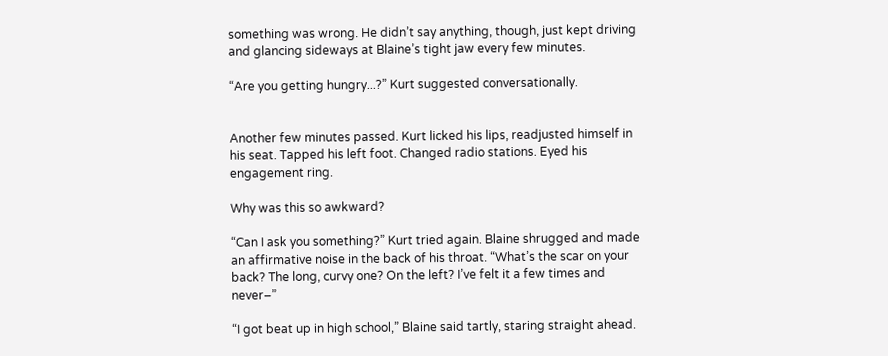something was wrong. He didn’t say anything, though, just kept driving and glancing sideways at Blaine’s tight jaw every few minutes.

“Are you getting hungry...?” Kurt suggested conversationally.


Another few minutes passed. Kurt licked his lips, readjusted himself in his seat. Tapped his left foot. Changed radio stations. Eyed his engagement ring.

Why was this so awkward?

“Can I ask you something?” Kurt tried again. Blaine shrugged and made an affirmative noise in the back of his throat. “What’s the scar on your back? The long, curvy one? On the left? I’ve felt it a few times and never–”

“I got beat up in high school,” Blaine said tartly, staring straight ahead.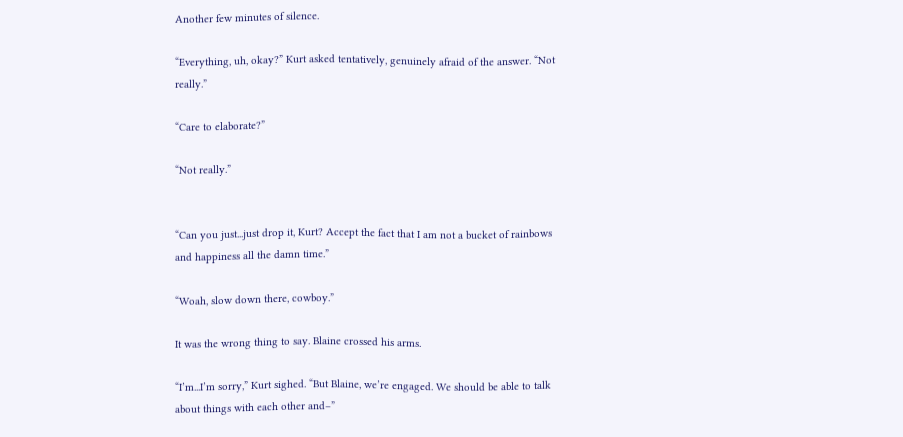Another few minutes of silence.

“Everything, uh, okay?” Kurt asked tentatively, genuinely afraid of the answer. “Not really.”

“Care to elaborate?”

“Not really.”


“Can you just...just drop it, Kurt? Accept the fact that I am not a bucket of rainbows and happiness all the damn time.”

“Woah, slow down there, cowboy.”

It was the wrong thing to say. Blaine crossed his arms.

“I’m...I’m sorry,” Kurt sighed. “But Blaine, we’re engaged. We should be able to talk about things with each other and–”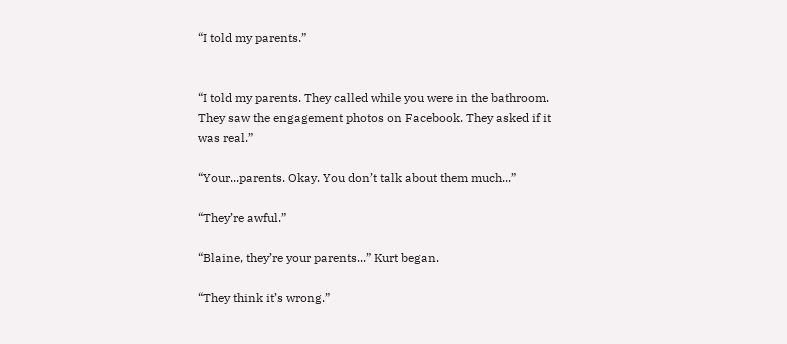“I told my parents.”


“I told my parents. They called while you were in the bathroom. They saw the engagement photos on Facebook. They asked if it was real.”

“Your...parents. Okay. You don’t talk about them much...”

“They’re awful.”

“Blaine, they’re your parents...” Kurt began.

“They think it’s wrong.”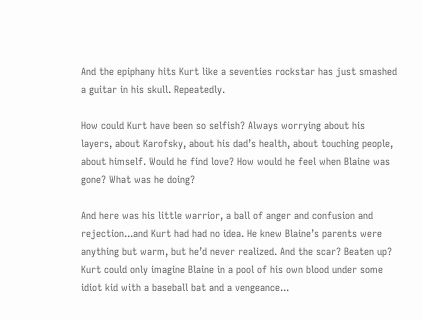And the epiphany hits Kurt like a seventies rockstar has just smashed a guitar in his skull. Repeatedly.

How could Kurt have been so selfish? Always worrying about his layers, about Karofsky, about his dad’s health, about touching people, about himself. Would he find love? How would he feel when Blaine was gone? What was he doing?

And here was his little warrior, a ball of anger and confusion and rejection...and Kurt had had no idea. He knew Blaine’s parents were anything but warm, but he’d never realized. And the scar? Beaten up? Kurt could only imagine Blaine in a pool of his own blood under some idiot kid with a baseball bat and a vengeance...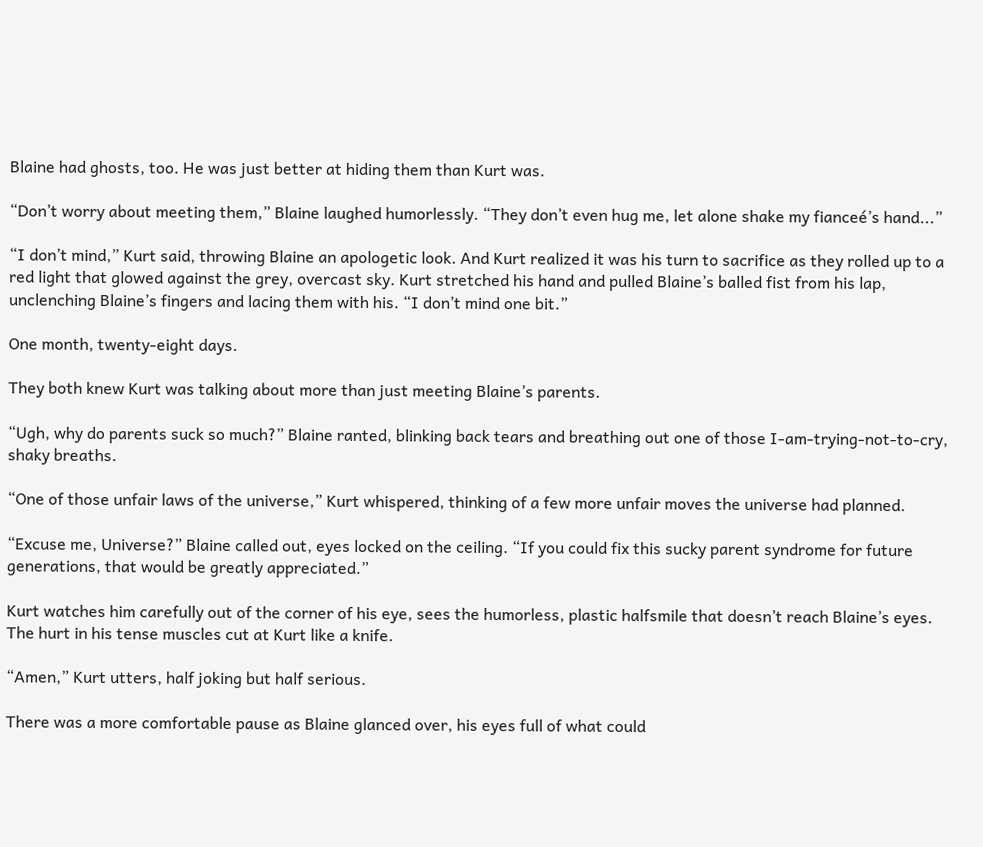Blaine had ghosts, too. He was just better at hiding them than Kurt was.

“Don’t worry about meeting them,” Blaine laughed humorlessly. “They don’t even hug me, let alone shake my fianceé’s hand...”

“I don’t mind,” Kurt said, throwing Blaine an apologetic look. And Kurt realized it was his turn to sacrifice as they rolled up to a red light that glowed against the grey, overcast sky. Kurt stretched his hand and pulled Blaine’s balled fist from his lap, unclenching Blaine’s fingers and lacing them with his. “I don’t mind one bit.”

One month, twenty-eight days.

They both knew Kurt was talking about more than just meeting Blaine’s parents.

“Ugh, why do parents suck so much?” Blaine ranted, blinking back tears and breathing out one of those I-am-trying-not-to-cry, shaky breaths.

“One of those unfair laws of the universe,” Kurt whispered, thinking of a few more unfair moves the universe had planned.

“Excuse me, Universe?” Blaine called out, eyes locked on the ceiling. “If you could fix this sucky parent syndrome for future generations, that would be greatly appreciated.”

Kurt watches him carefully out of the corner of his eye, sees the humorless, plastic halfsmile that doesn’t reach Blaine’s eyes. The hurt in his tense muscles cut at Kurt like a knife.

“Amen,” Kurt utters, half joking but half serious.

There was a more comfortable pause as Blaine glanced over, his eyes full of what could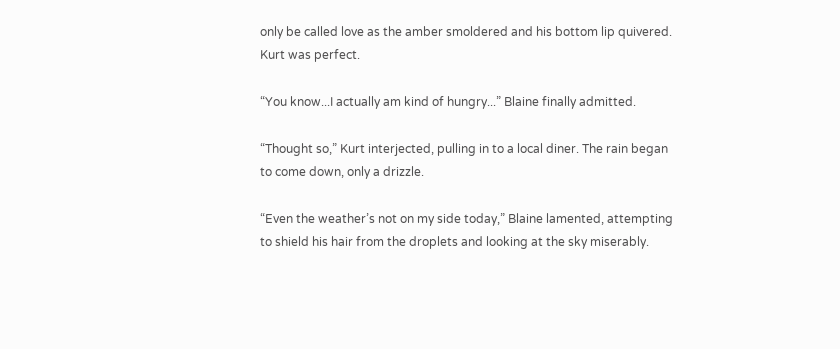only be called love as the amber smoldered and his bottom lip quivered. Kurt was perfect.

“You know...I actually am kind of hungry...” Blaine finally admitted.

“Thought so,” Kurt interjected, pulling in to a local diner. The rain began to come down, only a drizzle.

“Even the weather’s not on my side today,” Blaine lamented, attempting to shield his hair from the droplets and looking at the sky miserably.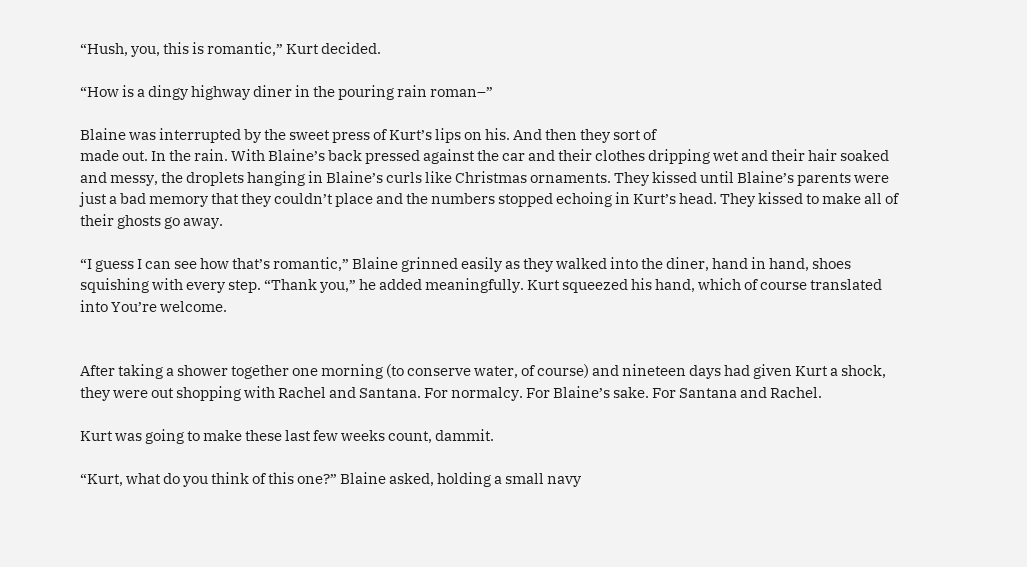“Hush, you, this is romantic,” Kurt decided.

“How is a dingy highway diner in the pouring rain roman–”

Blaine was interrupted by the sweet press of Kurt’s lips on his. And then they sort of
made out. In the rain. With Blaine’s back pressed against the car and their clothes dripping wet and their hair soaked and messy, the droplets hanging in Blaine’s curls like Christmas ornaments. They kissed until Blaine’s parents were just a bad memory that they couldn’t place and the numbers stopped echoing in Kurt’s head. They kissed to make all of their ghosts go away.

“I guess I can see how that’s romantic,” Blaine grinned easily as they walked into the diner, hand in hand, shoes squishing with every step. “Thank you,” he added meaningfully. Kurt squeezed his hand, which of course translated into You’re welcome.


After taking a shower together one morning (to conserve water, of course) and nineteen days had given Kurt a shock, they were out shopping with Rachel and Santana. For normalcy. For Blaine’s sake. For Santana and Rachel.

Kurt was going to make these last few weeks count, dammit.

“Kurt, what do you think of this one?” Blaine asked, holding a small navy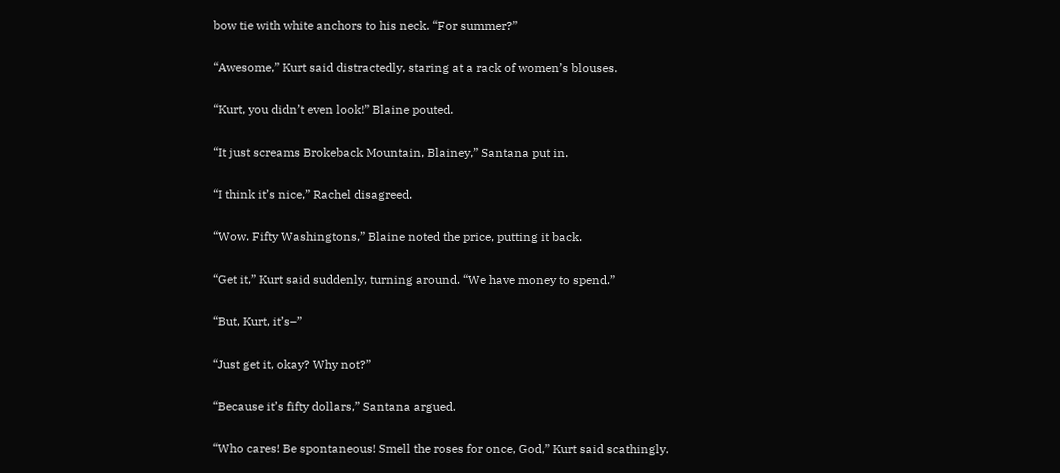bow tie with white anchors to his neck. “For summer?”

“Awesome,” Kurt said distractedly, staring at a rack of women’s blouses.

“Kurt, you didn’t even look!” Blaine pouted.

“It just screams Brokeback Mountain, Blainey,” Santana put in.

“I think it’s nice,” Rachel disagreed.

“Wow. Fifty Washingtons,” Blaine noted the price, putting it back.

“Get it,” Kurt said suddenly, turning around. “We have money to spend.”

“But, Kurt, it’s–”

“Just get it, okay? Why not?”

“Because it’s fifty dollars,” Santana argued.

“Who cares! Be spontaneous! Smell the roses for once, God,” Kurt said scathingly.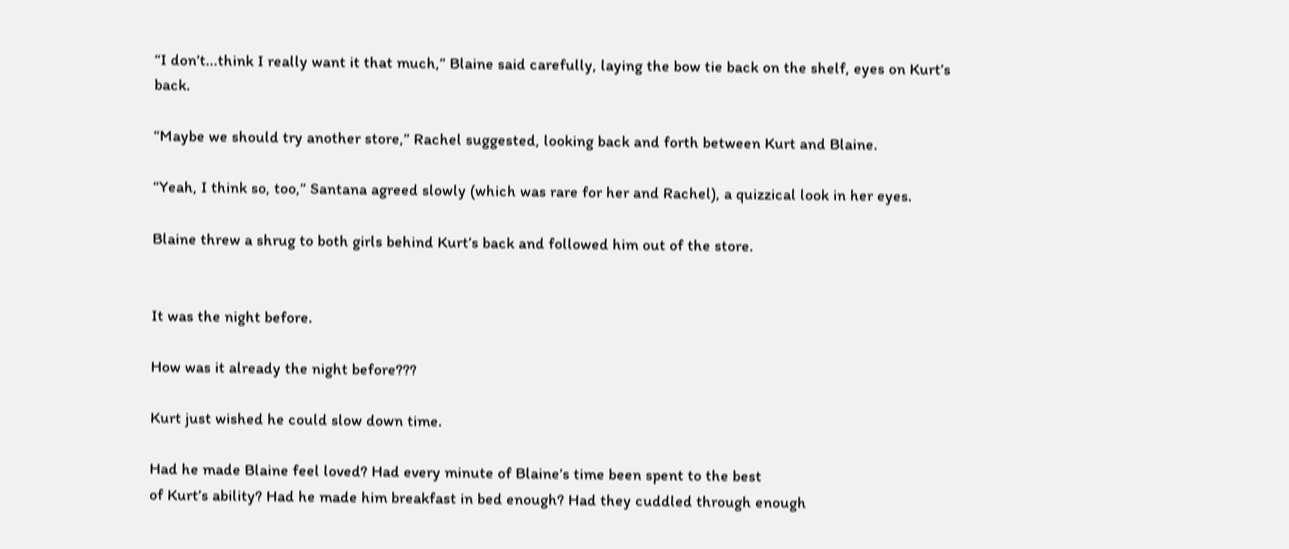“I don’t...think I really want it that much,” Blaine said carefully, laying the bow tie back on the shelf, eyes on Kurt’s back.

“Maybe we should try another store,” Rachel suggested, looking back and forth between Kurt and Blaine.

“Yeah, I think so, too,” Santana agreed slowly (which was rare for her and Rachel), a quizzical look in her eyes.

Blaine threw a shrug to both girls behind Kurt’s back and followed him out of the store.


It was the night before.

How was it already the night before???

Kurt just wished he could slow down time.

Had he made Blaine feel loved? Had every minute of Blaine’s time been spent to the best
of Kurt’s ability? Had he made him breakfast in bed enough? Had they cuddled through enough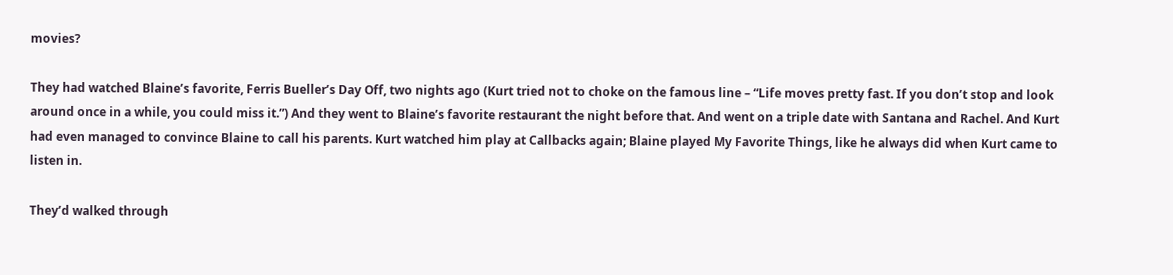movies?

They had watched Blaine’s favorite, Ferris Bueller’s Day Off, two nights ago (Kurt tried not to choke on the famous line – “Life moves pretty fast. If you don’t stop and look around once in a while, you could miss it.”) And they went to Blaine’s favorite restaurant the night before that. And went on a triple date with Santana and Rachel. And Kurt had even managed to convince Blaine to call his parents. Kurt watched him play at Callbacks again; Blaine played My Favorite Things, like he always did when Kurt came to listen in.

They’d walked through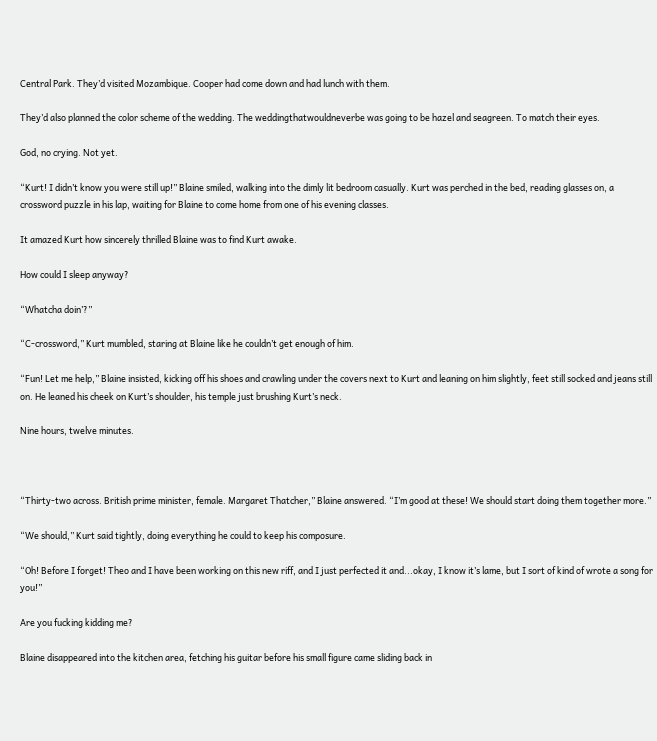Central Park. They’d visited Mozambique. Cooper had come down and had lunch with them.

They’d also planned the color scheme of the wedding. The weddingthatwouldneverbe was going to be hazel and seagreen. To match their eyes.

God, no crying. Not yet.

“Kurt! I didn’t know you were still up!” Blaine smiled, walking into the dimly lit bedroom casually. Kurt was perched in the bed, reading glasses on, a crossword puzzle in his lap, waiting for Blaine to come home from one of his evening classes.

It amazed Kurt how sincerely thrilled Blaine was to find Kurt awake.

How could I sleep anyway?

“Whatcha doin’?”

“C-crossword,” Kurt mumbled, staring at Blaine like he couldn’t get enough of him.

“Fun! Let me help,” Blaine insisted, kicking off his shoes and crawling under the covers next to Kurt and leaning on him slightly, feet still socked and jeans still on. He leaned his cheek on Kurt’s shoulder, his temple just brushing Kurt’s neck.

Nine hours, twelve minutes.



“Thirty-two across. British prime minister, female. Margaret Thatcher,” Blaine answered. “I’m good at these! We should start doing them together more.”

“We should,” Kurt said tightly, doing everything he could to keep his composure.

“Oh! Before I forget! Theo and I have been working on this new riff, and I just perfected it and...okay, I know it’s lame, but I sort of kind of wrote a song for you!”

Are you fucking kidding me?

Blaine disappeared into the kitchen area, fetching his guitar before his small figure came sliding back in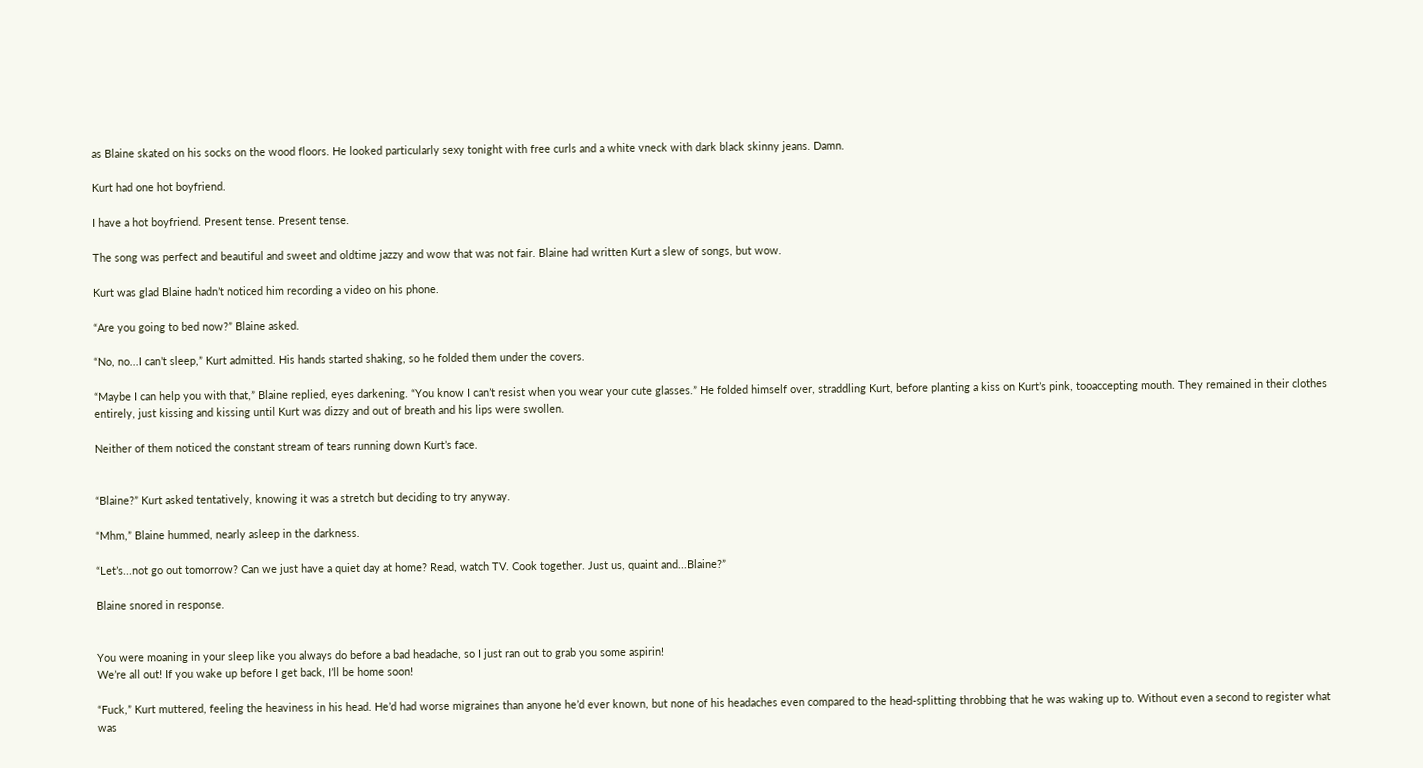as Blaine skated on his socks on the wood floors. He looked particularly sexy tonight with free curls and a white vneck with dark black skinny jeans. Damn.

Kurt had one hot boyfriend.

I have a hot boyfriend. Present tense. Present tense.

The song was perfect and beautiful and sweet and oldtime jazzy and wow that was not fair. Blaine had written Kurt a slew of songs, but wow.

Kurt was glad Blaine hadn’t noticed him recording a video on his phone.

“Are you going to bed now?” Blaine asked.

“No, no...I can’t sleep,” Kurt admitted. His hands started shaking, so he folded them under the covers.

“Maybe I can help you with that,” Blaine replied, eyes darkening. “You know I can’t resist when you wear your cute glasses.” He folded himself over, straddling Kurt, before planting a kiss on Kurt’s pink, tooaccepting mouth. They remained in their clothes entirely, just kissing and kissing until Kurt was dizzy and out of breath and his lips were swollen.

Neither of them noticed the constant stream of tears running down Kurt’s face.


“Blaine?” Kurt asked tentatively, knowing it was a stretch but deciding to try anyway.

“Mhm,” Blaine hummed, nearly asleep in the darkness.

“Let’s...not go out tomorrow? Can we just have a quiet day at home? Read, watch TV. Cook together. Just us, quaint and...Blaine?”

Blaine snored in response.


You were moaning in your sleep like you always do before a bad headache, so I just ran out to grab you some aspirin!
We’re all out! If you wake up before I get back, I’ll be home soon!

“Fuck,” Kurt muttered, feeling the heaviness in his head. He’d had worse migraines than anyone he’d ever known, but none of his headaches even compared to the head-splitting throbbing that he was waking up to. Without even a second to register what was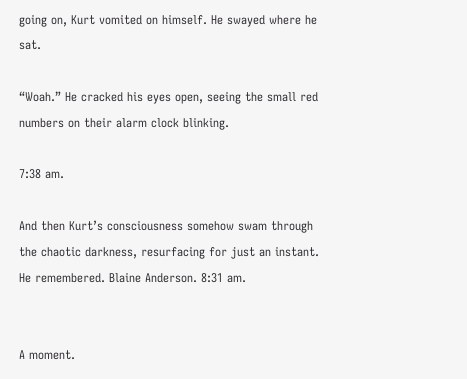going on, Kurt vomited on himself. He swayed where he sat.

“Woah.” He cracked his eyes open, seeing the small red numbers on their alarm clock blinking.

7:38 am.

And then Kurt’s consciousness somehow swam through the chaotic darkness, resurfacing for just an instant. He remembered. Blaine Anderson. 8:31 am.


A moment.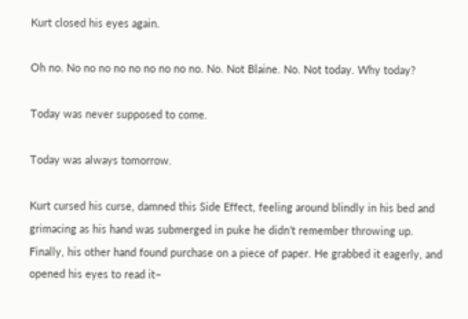Kurt closed his eyes again.

Oh no. No no no no no no no no no. No. Not Blaine. No. Not today. Why today?

Today was never supposed to come.

Today was always tomorrow.

Kurt cursed his curse, damned this Side Effect, feeling around blindly in his bed and grimacing as his hand was submerged in puke he didn’t remember throwing up. Finally, his other hand found purchase on a piece of paper. He grabbed it eagerly, and opened his eyes to read it–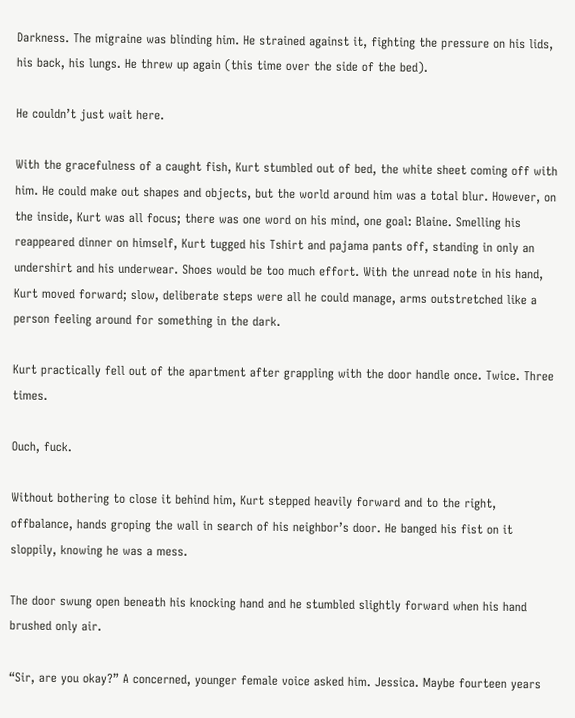Darkness. The migraine was blinding him. He strained against it, fighting the pressure on his lids, his back, his lungs. He threw up again (this time over the side of the bed).

He couldn’t just wait here.

With the gracefulness of a caught fish, Kurt stumbled out of bed, the white sheet coming off with him. He could make out shapes and objects, but the world around him was a total blur. However, on the inside, Kurt was all focus; there was one word on his mind, one goal: Blaine. Smelling his reappeared dinner on himself, Kurt tugged his Tshirt and pajama pants off, standing in only an undershirt and his underwear. Shoes would be too much effort. With the unread note in his hand, Kurt moved forward; slow, deliberate steps were all he could manage, arms outstretched like a person feeling around for something in the dark.

Kurt practically fell out of the apartment after grappling with the door handle once. Twice. Three times.

Ouch, fuck.

Without bothering to close it behind him, Kurt stepped heavily forward and to the right, offbalance, hands groping the wall in search of his neighbor’s door. He banged his fist on it sloppily, knowing he was a mess.

The door swung open beneath his knocking hand and he stumbled slightly forward when his hand brushed only air.

“Sir, are you okay?” A concerned, younger female voice asked him. Jessica. Maybe fourteen years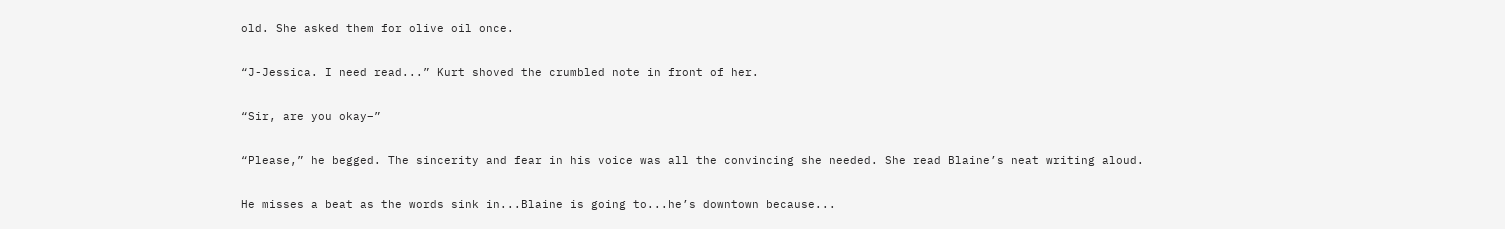old. She asked them for olive oil once.

“J-Jessica. I need read...” Kurt shoved the crumbled note in front of her.

“Sir, are you okay–”

“Please,” he begged. The sincerity and fear in his voice was all the convincing she needed. She read Blaine’s neat writing aloud.

He misses a beat as the words sink in...Blaine is going to...he’s downtown because...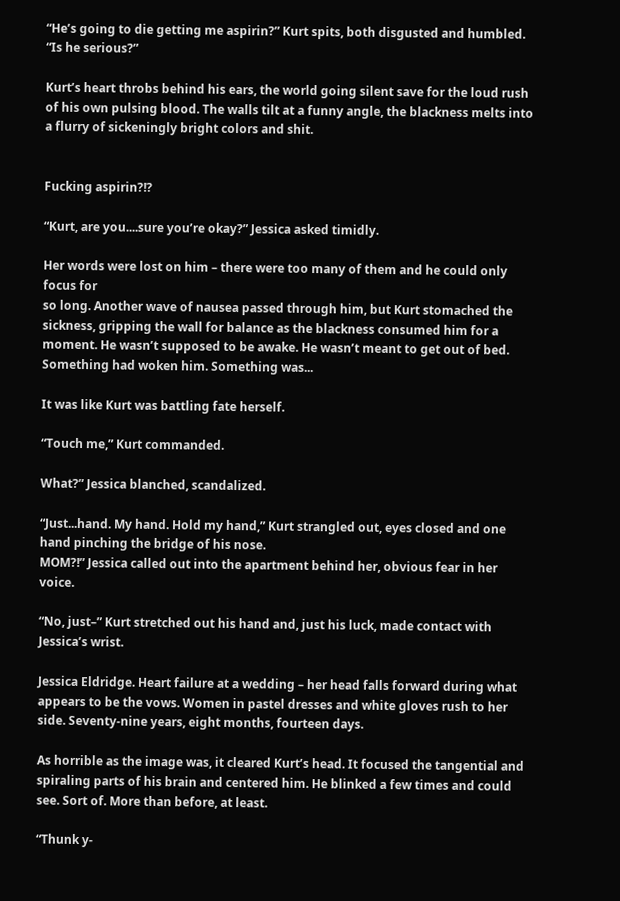“He’s going to die getting me aspirin?” Kurt spits, both disgusted and humbled. “Is he serious?”

Kurt’s heart throbs behind his ears, the world going silent save for the loud rush of his own pulsing blood. The walls tilt at a funny angle, the blackness melts into a flurry of sickeningly bright colors and shit.


Fucking aspirin?!?

“Kurt, are you....sure you’re okay?” Jessica asked timidly.

Her words were lost on him – there were too many of them and he could only focus for
so long. Another wave of nausea passed through him, but Kurt stomached the sickness, gripping the wall for balance as the blackness consumed him for a moment. He wasn’t supposed to be awake. He wasn’t meant to get out of bed. Something had woken him. Something was...

It was like Kurt was battling fate herself.

“Touch me,” Kurt commanded.

What?” Jessica blanched, scandalized.

“Just...hand. My hand. Hold my hand,” Kurt strangled out, eyes closed and one hand pinching the bridge of his nose.
MOM?!” Jessica called out into the apartment behind her, obvious fear in her voice.

“No, just–” Kurt stretched out his hand and, just his luck, made contact with Jessica’s wrist.

Jessica Eldridge. Heart failure at a wedding – her head falls forward during what appears to be the vows. Women in pastel dresses and white gloves rush to her side. Seventy-nine years, eight months, fourteen days.

As horrible as the image was, it cleared Kurt’s head. It focused the tangential and spiraling parts of his brain and centered him. He blinked a few times and could see. Sort of. More than before, at least.

“Thunk y-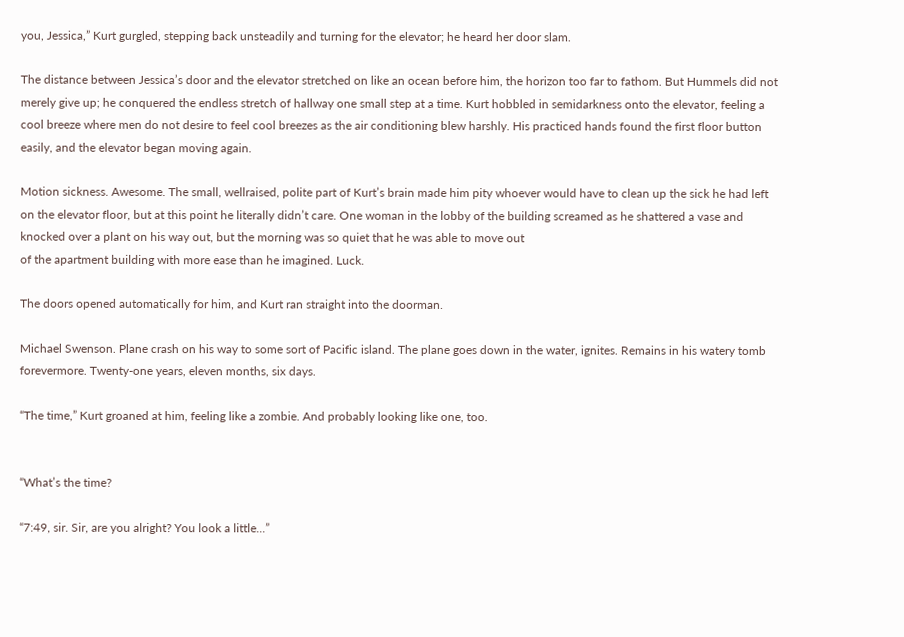you, Jessica,” Kurt gurgled, stepping back unsteadily and turning for the elevator; he heard her door slam.

The distance between Jessica’s door and the elevator stretched on like an ocean before him, the horizon too far to fathom. But Hummels did not merely give up; he conquered the endless stretch of hallway one small step at a time. Kurt hobbled in semidarkness onto the elevator, feeling a cool breeze where men do not desire to feel cool breezes as the air conditioning blew harshly. His practiced hands found the first floor button easily, and the elevator began moving again.

Motion sickness. Awesome. The small, wellraised, polite part of Kurt’s brain made him pity whoever would have to clean up the sick he had left on the elevator floor, but at this point he literally didn’t care. One woman in the lobby of the building screamed as he shattered a vase and knocked over a plant on his way out, but the morning was so quiet that he was able to move out
of the apartment building with more ease than he imagined. Luck.

The doors opened automatically for him, and Kurt ran straight into the doorman.

Michael Swenson. Plane crash on his way to some sort of Pacific island. The plane goes down in the water, ignites. Remains in his watery tomb forevermore. Twenty-one years, eleven months, six days.

“The time,” Kurt groaned at him, feeling like a zombie. And probably looking like one, too.


“What’s the time?

“7:49, sir. Sir, are you alright? You look a little...”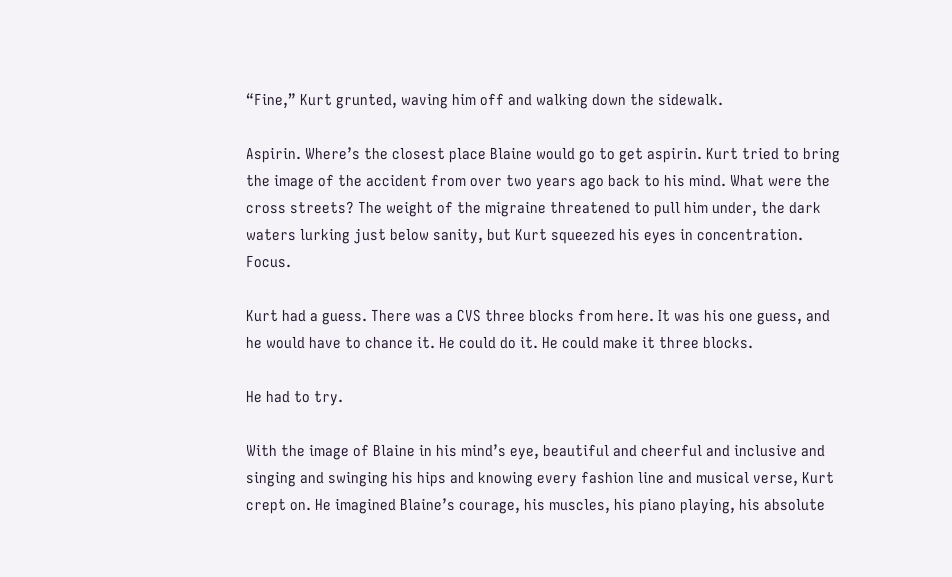“Fine,” Kurt grunted, waving him off and walking down the sidewalk.

Aspirin. Where’s the closest place Blaine would go to get aspirin. Kurt tried to bring the image of the accident from over two years ago back to his mind. What were the cross streets? The weight of the migraine threatened to pull him under, the dark waters lurking just below sanity, but Kurt squeezed his eyes in concentration. Focus.

Kurt had a guess. There was a CVS three blocks from here. It was his one guess, and he would have to chance it. He could do it. He could make it three blocks.

He had to try.

With the image of Blaine in his mind’s eye, beautiful and cheerful and inclusive and singing and swinging his hips and knowing every fashion line and musical verse, Kurt crept on. He imagined Blaine’s courage, his muscles, his piano playing, his absolute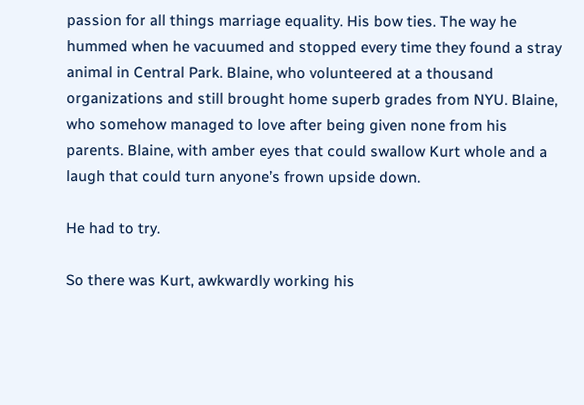passion for all things marriage equality. His bow ties. The way he hummed when he vacuumed and stopped every time they found a stray animal in Central Park. Blaine, who volunteered at a thousand organizations and still brought home superb grades from NYU. Blaine, who somehow managed to love after being given none from his parents. Blaine, with amber eyes that could swallow Kurt whole and a laugh that could turn anyone’s frown upside down.

He had to try.

So there was Kurt, awkwardly working his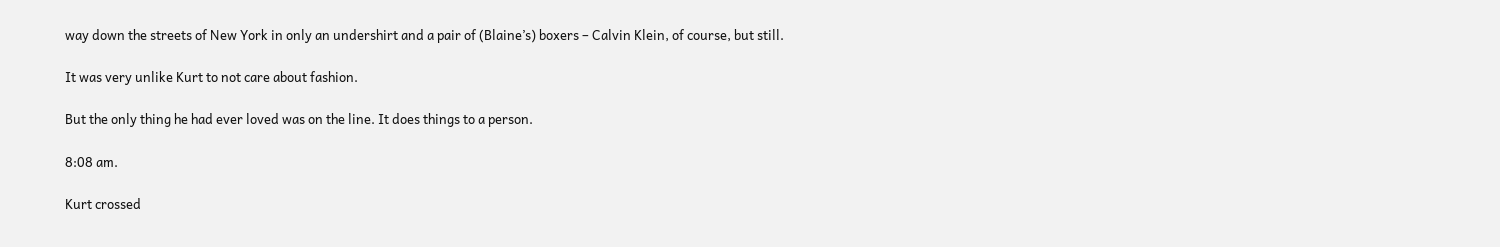way down the streets of New York in only an undershirt and a pair of (Blaine’s) boxers – Calvin Klein, of course, but still.

It was very unlike Kurt to not care about fashion.

But the only thing he had ever loved was on the line. It does things to a person.

8:08 am.

Kurt crossed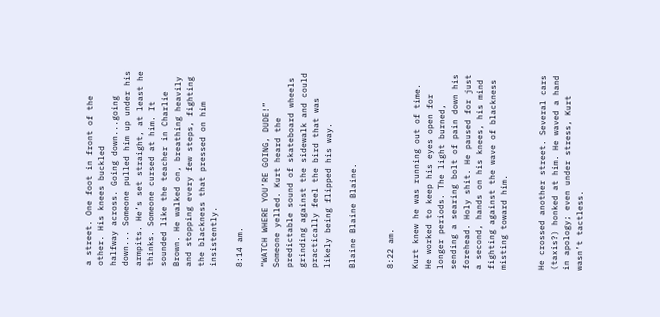a street. One foot in front of the other. His knees buckled
halfway across. Going down...going down... Someone pulled him up under his armpits. He’s set straight, at least he thinks. Someone cursed at him. It sounded like the teacher in Charlie Brown. He walked on, breathing heavily and stopping every few steps, fighting the blackness that pressed on him insistently.

8:14 am.

“WATCH WHERE YOU’RE GOING, DUDE!” Someone yelled. Kurt heard the predictable sound of skateboard wheels grinding against the sidewalk and could practically feel the bird that was likely being flipped his way.

Blaine Blaine Blaine.


8:22 am.

Kurt knew he was running out of time. He worked to keep his eyes open for longer periods. The light burned, sending a searing bolt of pain down his forehead. Holy shit. He paused for just a second, hands on his knees, his mind fighting against the wave of blackness misting toward him.


He crossed another street. Several cars (taxis?) honked at him. He waved a hand in apology; even under stress, Kurt wasn’t tactless.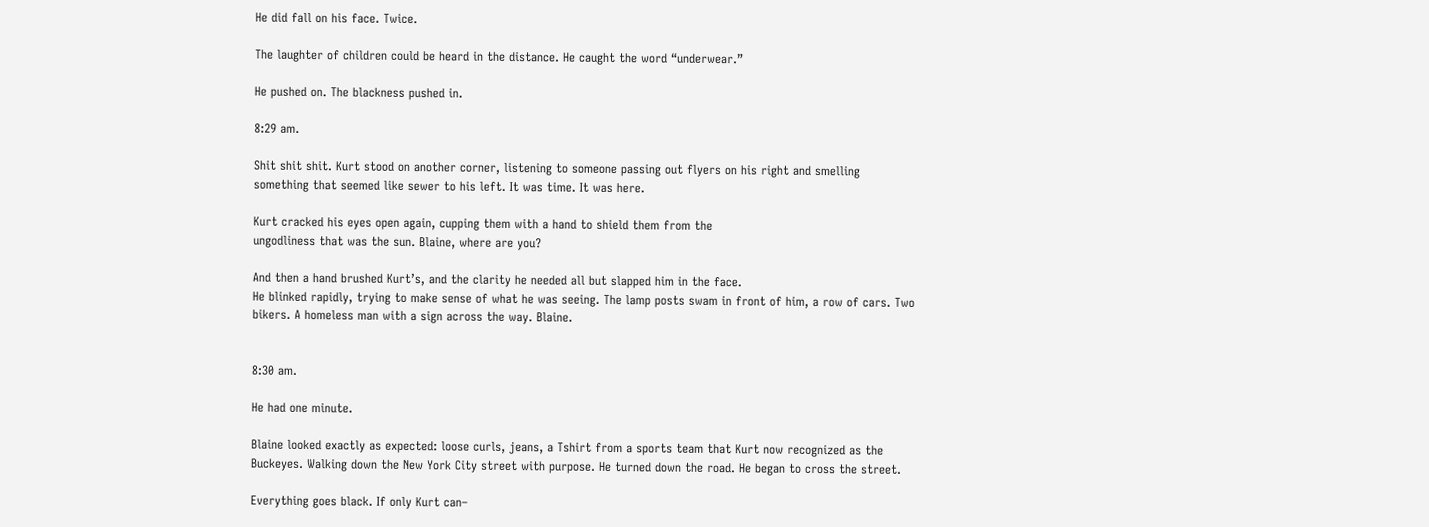He did fall on his face. Twice.

The laughter of children could be heard in the distance. He caught the word “underwear.”

He pushed on. The blackness pushed in.

8:29 am.

Shit shit shit. Kurt stood on another corner, listening to someone passing out flyers on his right and smelling something that seemed like sewer to his left. It was time. It was here.

Kurt cracked his eyes open again, cupping them with a hand to shield them from the
ungodliness that was the sun. Blaine, where are you?

And then a hand brushed Kurt’s, and the clarity he needed all but slapped him in the face.
He blinked rapidly, trying to make sense of what he was seeing. The lamp posts swam in front of him, a row of cars. Two bikers. A homeless man with a sign across the way. Blaine.


8:30 am.

He had one minute.

Blaine looked exactly as expected: loose curls, jeans, a Tshirt from a sports team that Kurt now recognized as the Buckeyes. Walking down the New York City street with purpose. He turned down the road. He began to cross the street.

Everything goes black. If only Kurt can–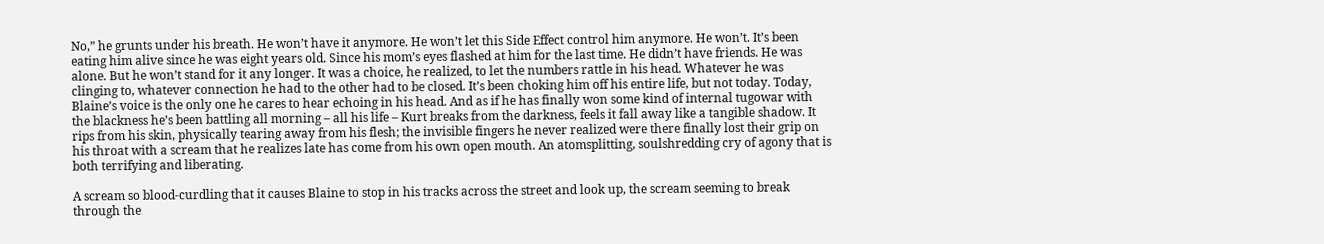No,” he grunts under his breath. He won’t have it anymore. He won’t let this Side Effect control him anymore. He won’t. It’s been eating him alive since he was eight years old. Since his mom’s eyes flashed at him for the last time. He didn’t have friends. He was alone. But he won’t stand for it any longer. It was a choice, he realized, to let the numbers rattle in his head. Whatever he was clinging to, whatever connection he had to the other had to be closed. It’s been choking him off his entire life, but not today. Today, Blaine’s voice is the only one he cares to hear echoing in his head. And as if he has finally won some kind of internal tugowar with the blackness he’s been battling all morning – all his life – Kurt breaks from the darkness, feels it fall away like a tangible shadow. It rips from his skin, physically tearing away from his flesh; the invisible fingers he never realized were there finally lost their grip on his throat with a scream that he realizes late has come from his own open mouth. An atomsplitting, soulshredding cry of agony that is both terrifying and liberating.

A scream so blood-curdling that it causes Blaine to stop in his tracks across the street and look up, the scream seeming to break through the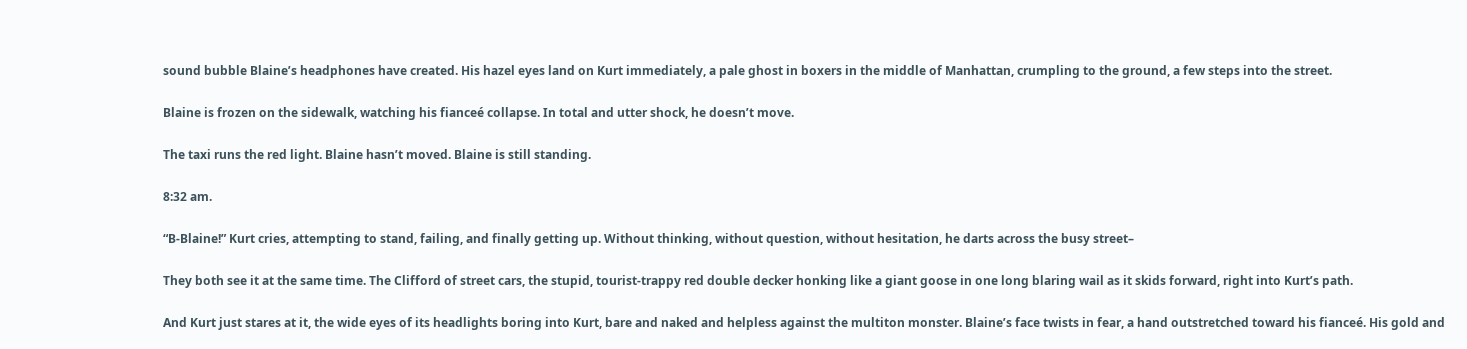sound bubble Blaine’s headphones have created. His hazel eyes land on Kurt immediately, a pale ghost in boxers in the middle of Manhattan, crumpling to the ground, a few steps into the street.

Blaine is frozen on the sidewalk, watching his fianceé collapse. In total and utter shock, he doesn’t move.

The taxi runs the red light. Blaine hasn’t moved. Blaine is still standing.

8:32 am.

“B-Blaine!” Kurt cries, attempting to stand, failing, and finally getting up. Without thinking, without question, without hesitation, he darts across the busy street–

They both see it at the same time. The Clifford of street cars, the stupid, tourist-trappy red double decker honking like a giant goose in one long blaring wail as it skids forward, right into Kurt’s path.

And Kurt just stares at it, the wide eyes of its headlights boring into Kurt, bare and naked and helpless against the multiton monster. Blaine’s face twists in fear, a hand outstretched toward his fianceé. His gold and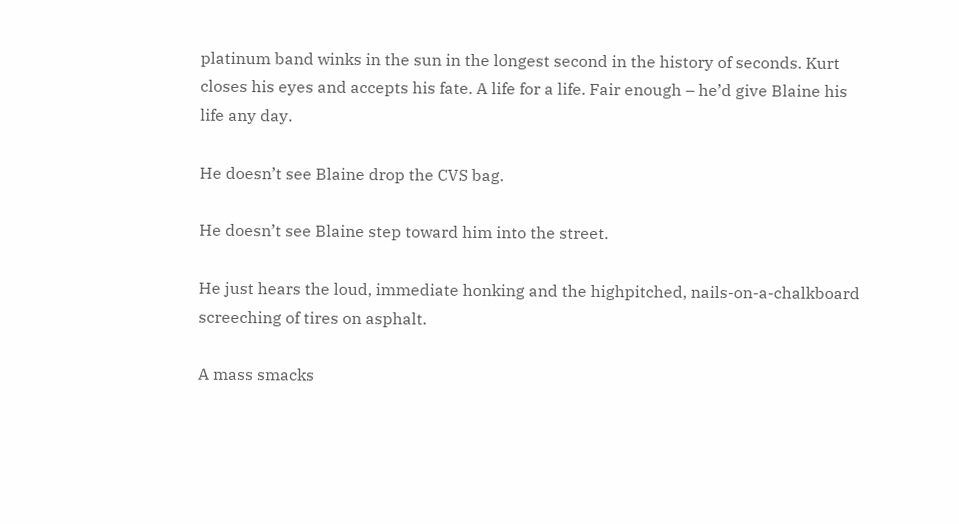platinum band winks in the sun in the longest second in the history of seconds. Kurt closes his eyes and accepts his fate. A life for a life. Fair enough – he’d give Blaine his life any day.

He doesn’t see Blaine drop the CVS bag.

He doesn’t see Blaine step toward him into the street.

He just hears the loud, immediate honking and the highpitched, nails-on-a-chalkboard screeching of tires on asphalt.

A mass smacks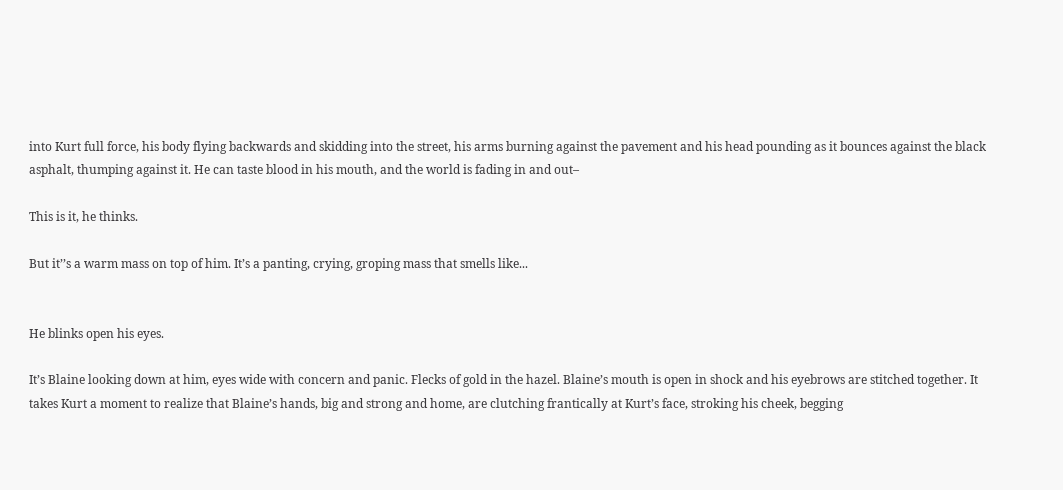into Kurt full force, his body flying backwards and skidding into the street, his arms burning against the pavement and his head pounding as it bounces against the black asphalt, thumping against it. He can taste blood in his mouth, and the world is fading in and out–

This is it, he thinks.

But it’’s a warm mass on top of him. It’s a panting, crying, groping mass that smells like...


He blinks open his eyes.

It’s Blaine looking down at him, eyes wide with concern and panic. Flecks of gold in the hazel. Blaine’s mouth is open in shock and his eyebrows are stitched together. It takes Kurt a moment to realize that Blaine’s hands, big and strong and home, are clutching frantically at Kurt’s face, stroking his cheek, begging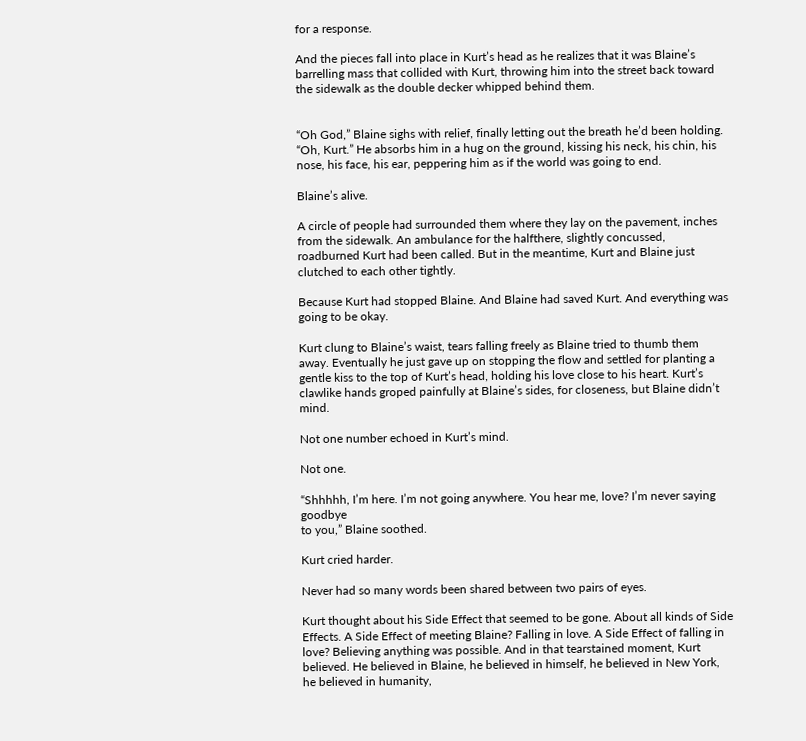for a response.

And the pieces fall into place in Kurt’s head as he realizes that it was Blaine’s barrelling mass that collided with Kurt, throwing him into the street back toward the sidewalk as the double decker whipped behind them.


“Oh God,” Blaine sighs with relief, finally letting out the breath he’d been holding. “Oh, Kurt.” He absorbs him in a hug on the ground, kissing his neck, his chin, his nose, his face, his ear, peppering him as if the world was going to end.

Blaine’s alive.

A circle of people had surrounded them where they lay on the pavement, inches from the sidewalk. An ambulance for the halfthere, slightly concussed, roadburned Kurt had been called. But in the meantime, Kurt and Blaine just clutched to each other tightly.

Because Kurt had stopped Blaine. And Blaine had saved Kurt. And everything was going to be okay.

Kurt clung to Blaine’s waist, tears falling freely as Blaine tried to thumb them away. Eventually he just gave up on stopping the flow and settled for planting a gentle kiss to the top of Kurt’s head, holding his love close to his heart. Kurt’s clawlike hands groped painfully at Blaine’s sides, for closeness, but Blaine didn’t mind.

Not one number echoed in Kurt’s mind.

Not one.

“Shhhhh, I’m here. I’m not going anywhere. You hear me, love? I’m never saying goodbye
to you,” Blaine soothed.

Kurt cried harder.

Never had so many words been shared between two pairs of eyes.

Kurt thought about his Side Effect that seemed to be gone. About all kinds of Side Effects. A Side Effect of meeting Blaine? Falling in love. A Side Effect of falling in love? Believing anything was possible. And in that tearstained moment, Kurt believed. He believed in Blaine, he believed in himself, he believed in New York, he believed in humanity,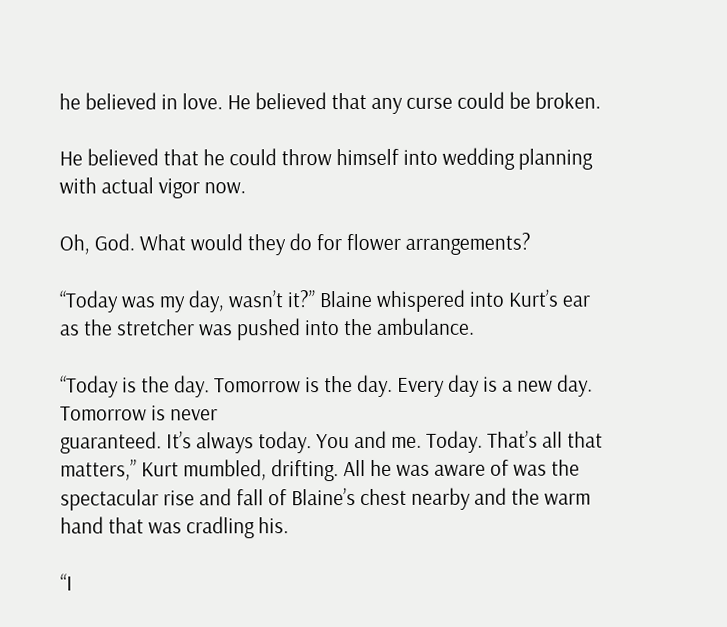he believed in love. He believed that any curse could be broken.

He believed that he could throw himself into wedding planning with actual vigor now.

Oh, God. What would they do for flower arrangements?

“Today was my day, wasn’t it?” Blaine whispered into Kurt’s ear as the stretcher was pushed into the ambulance.

“Today is the day. Tomorrow is the day. Every day is a new day. Tomorrow is never
guaranteed. It’s always today. You and me. Today. That’s all that matters,” Kurt mumbled, drifting. All he was aware of was the spectacular rise and fall of Blaine’s chest nearby and the warm hand that was cradling his.

“I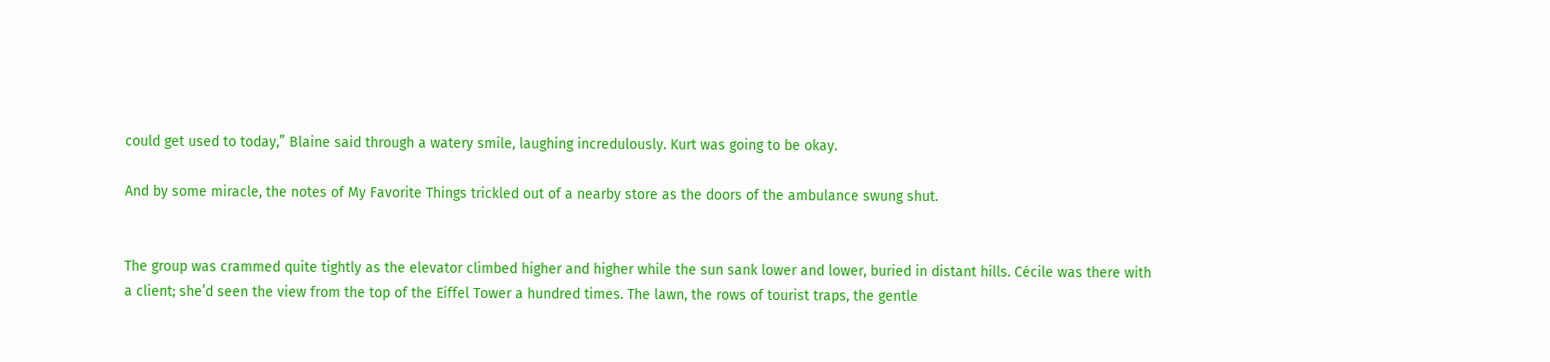could get used to today,” Blaine said through a watery smile, laughing incredulously. Kurt was going to be okay.

And by some miracle, the notes of My Favorite Things trickled out of a nearby store as the doors of the ambulance swung shut.


The group was crammed quite tightly as the elevator climbed higher and higher while the sun sank lower and lower, buried in distant hills. Cécile was there with a client; she’d seen the view from the top of the Eiffel Tower a hundred times. The lawn, the rows of tourist traps, the gentle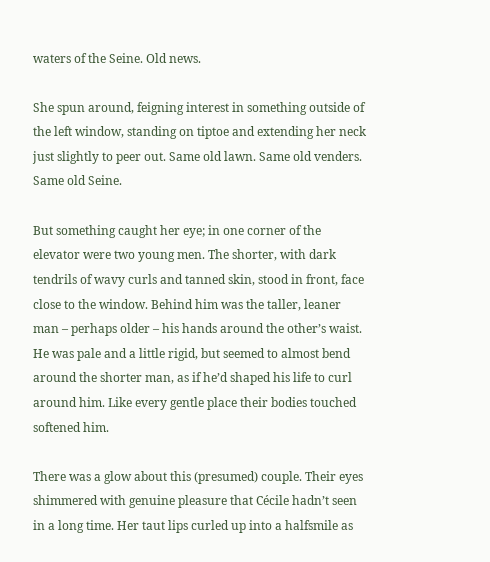waters of the Seine. Old news.

She spun around, feigning interest in something outside of the left window, standing on tiptoe and extending her neck just slightly to peer out. Same old lawn. Same old venders. Same old Seine.

But something caught her eye; in one corner of the elevator were two young men. The shorter, with dark tendrils of wavy curls and tanned skin, stood in front, face close to the window. Behind him was the taller, leaner man – perhaps older – his hands around the other’s waist. He was pale and a little rigid, but seemed to almost bend around the shorter man, as if he’d shaped his life to curl around him. Like every gentle place their bodies touched softened him.

There was a glow about this (presumed) couple. Their eyes shimmered with genuine pleasure that Cécile hadn’t seen in a long time. Her taut lips curled up into a halfsmile as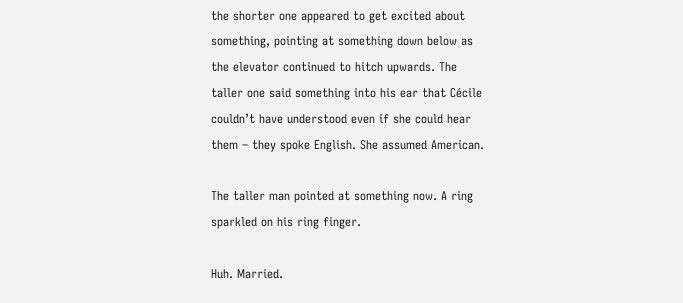the shorter one appeared to get excited about something, pointing at something down below as the elevator continued to hitch upwards. The taller one said something into his ear that Cécile couldn’t have understood even if she could hear them – they spoke English. She assumed American.

The taller man pointed at something now. A ring sparkled on his ring finger.

Huh. Married.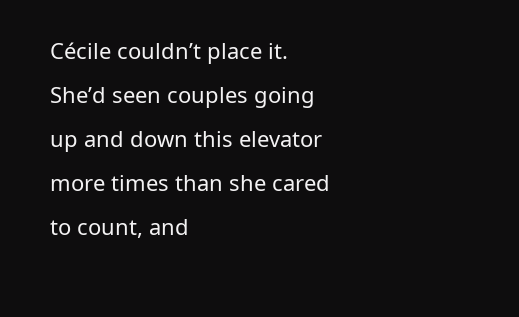Cécile couldn’t place it. She’d seen couples going up and down this elevator more times than she cared to count, and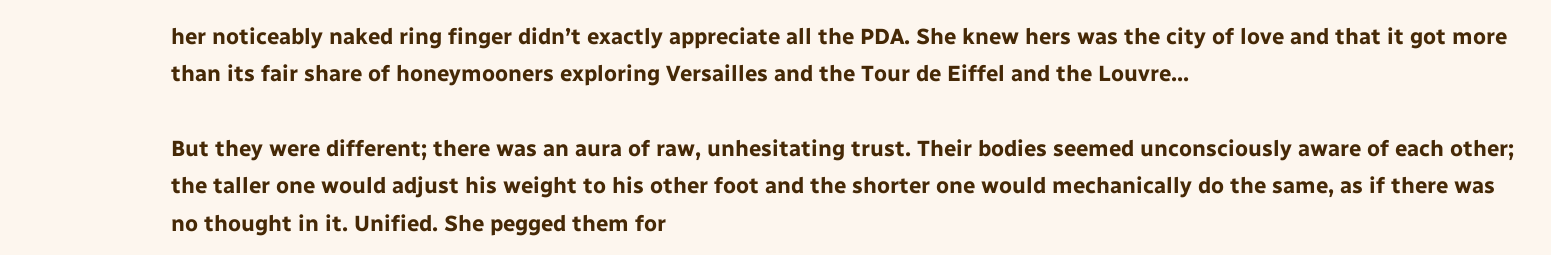her noticeably naked ring finger didn’t exactly appreciate all the PDA. She knew hers was the city of love and that it got more than its fair share of honeymooners exploring Versailles and the Tour de Eiffel and the Louvre...

But they were different; there was an aura of raw, unhesitating trust. Their bodies seemed unconsciously aware of each other; the taller one would adjust his weight to his other foot and the shorter one would mechanically do the same, as if there was no thought in it. Unified. She pegged them for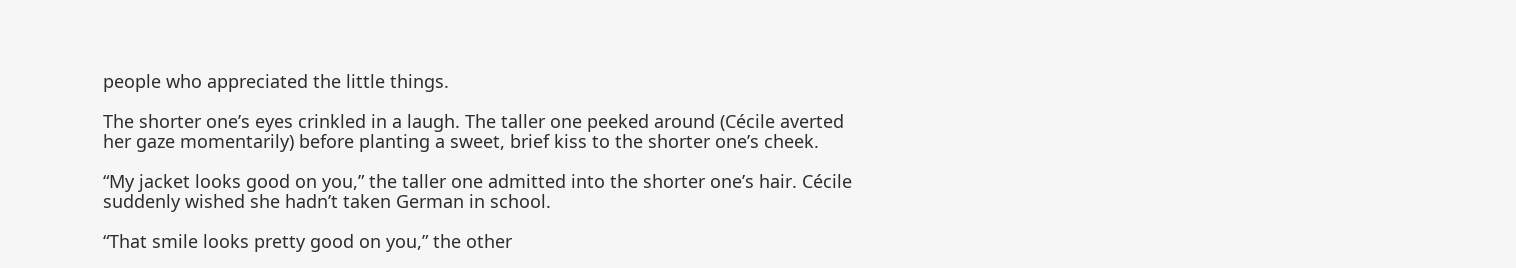people who appreciated the little things.

The shorter one’s eyes crinkled in a laugh. The taller one peeked around (Cécile averted her gaze momentarily) before planting a sweet, brief kiss to the shorter one’s cheek.

“My jacket looks good on you,” the taller one admitted into the shorter one’s hair. Cécile suddenly wished she hadn’t taken German in school.

“That smile looks pretty good on you,” the other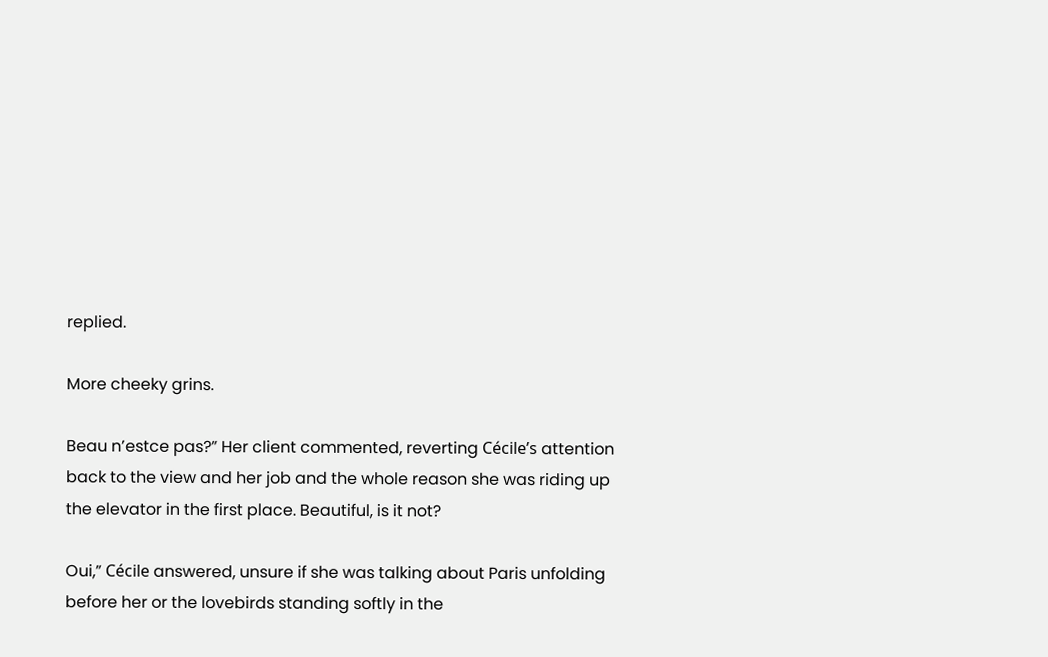replied.

More cheeky grins.

Beau n’estce pas?” Her client commented, reverting Cécile’s attention back to the view and her job and the whole reason she was riding up the elevator in the first place. Beautiful, is it not?

Oui,” Cécile answered, unsure if she was talking about Paris unfolding before her or the lovebirds standing softly in the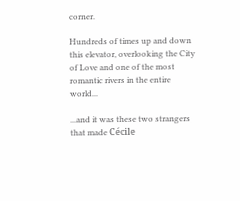corner.

Hundreds of times up and down this elevator, overlooking the City of Love and one of the most romantic rivers in the entire world...

...and it was these two strangers that made Cécile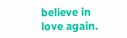believe in love again.